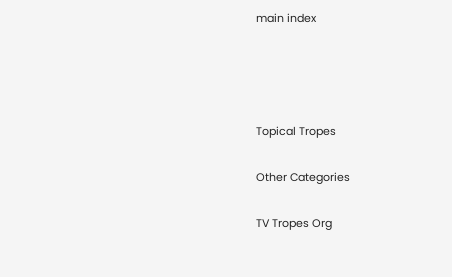main index




Topical Tropes

Other Categories

TV Tropes Org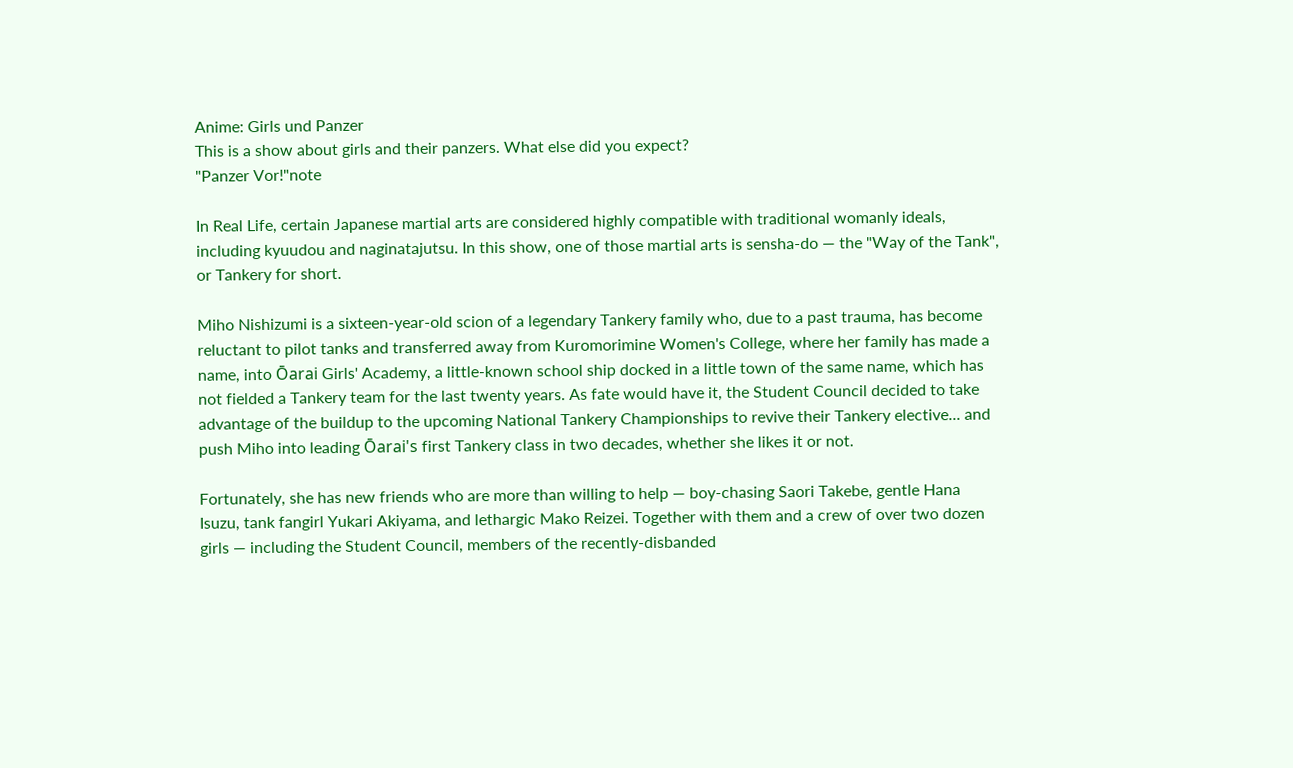Anime: Girls und Panzer
This is a show about girls and their panzers. What else did you expect?
"Panzer Vor!"note

In Real Life, certain Japanese martial arts are considered highly compatible with traditional womanly ideals, including kyuudou and naginatajutsu. In this show, one of those martial arts is sensha-do — the "Way of the Tank", or Tankery for short.

Miho Nishizumi is a sixteen-year-old scion of a legendary Tankery family who, due to a past trauma, has become reluctant to pilot tanks and transferred away from Kuromorimine Women's College, where her family has made a name, into Ōarai Girls' Academy, a little-known school ship docked in a little town of the same name, which has not fielded a Tankery team for the last twenty years. As fate would have it, the Student Council decided to take advantage of the buildup to the upcoming National Tankery Championships to revive their Tankery elective... and push Miho into leading Ōarai's first Tankery class in two decades, whether she likes it or not.

Fortunately, she has new friends who are more than willing to help — boy-chasing Saori Takebe, gentle Hana Isuzu, tank fangirl Yukari Akiyama, and lethargic Mako Reizei. Together with them and a crew of over two dozen girls — including the Student Council, members of the recently-disbanded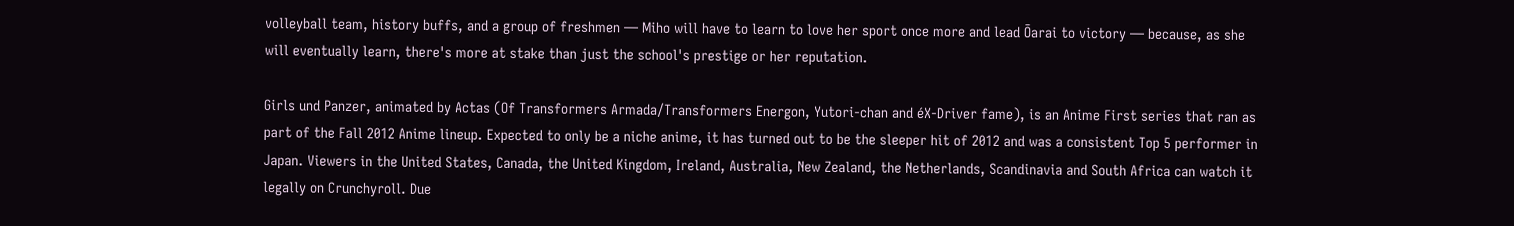volleyball team, history buffs, and a group of freshmen — Miho will have to learn to love her sport once more and lead Ōarai to victory — because, as she will eventually learn, there's more at stake than just the school's prestige or her reputation.

Girls und Panzer, animated by Actas (Of Transformers Armada/Transformers Energon, Yutori-chan and éX-Driver fame), is an Anime First series that ran as part of the Fall 2012 Anime lineup. Expected to only be a niche anime, it has turned out to be the sleeper hit of 2012 and was a consistent Top 5 performer in Japan. Viewers in the United States, Canada, the United Kingdom, Ireland, Australia, New Zealand, the Netherlands, Scandinavia and South Africa can watch it legally on Crunchyroll. Due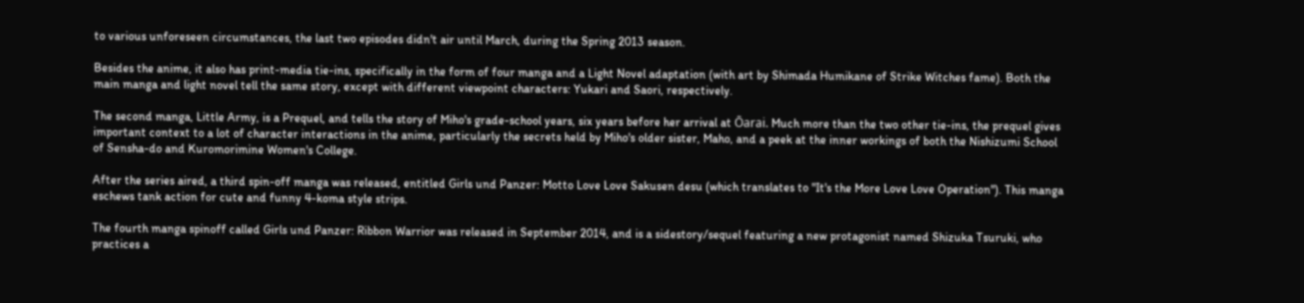to various unforeseen circumstances, the last two episodes didn't air until March, during the Spring 2013 season.

Besides the anime, it also has print-media tie-ins, specifically in the form of four manga and a Light Novel adaptation (with art by Shimada Humikane of Strike Witches fame). Both the main manga and light novel tell the same story, except with different viewpoint characters: Yukari and Saori, respectively.

The second manga, Little Army, is a Prequel, and tells the story of Miho's grade-school years, six years before her arrival at Ōarai. Much more than the two other tie-ins, the prequel gives important context to a lot of character interactions in the anime, particularly the secrets held by Miho's older sister, Maho, and a peek at the inner workings of both the Nishizumi School of Sensha-do and Kuromorimine Women's College.

After the series aired, a third spin-off manga was released, entitled Girls und Panzer: Motto Love Love Sakusen desu (which translates to "It's the More Love Love Operation"). This manga eschews tank action for cute and funny 4-koma style strips.

The fourth manga spinoff called Girls und Panzer: Ribbon Warrior was released in September 2014, and is a sidestory/sequel featuring a new protagonist named Shizuka Tsuruki, who practices a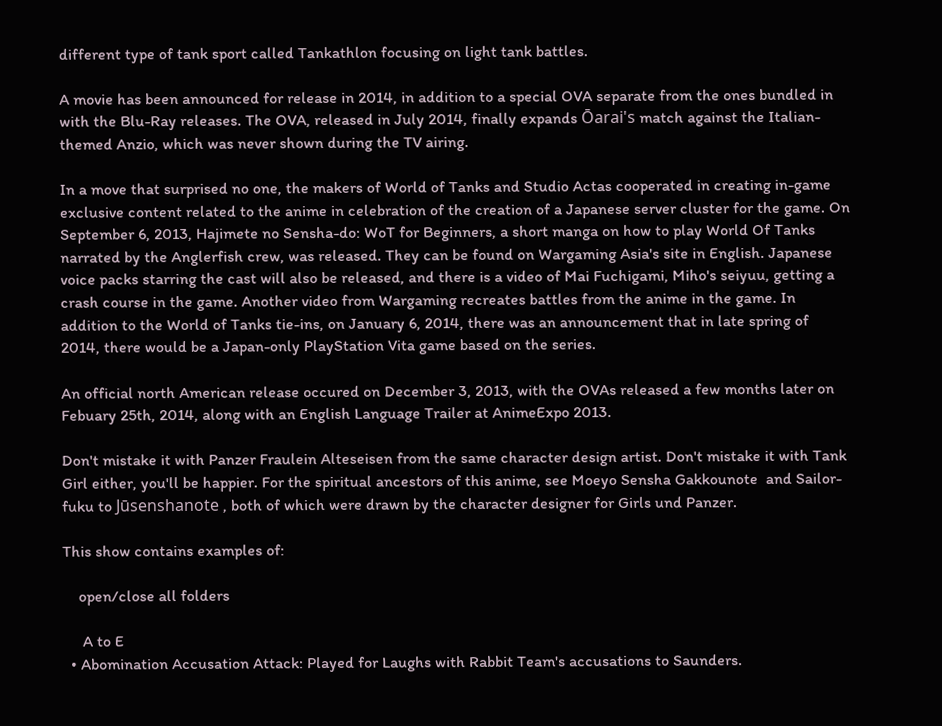different type of tank sport called Tankathlon focusing on light tank battles.

A movie has been announced for release in 2014, in addition to a special OVA separate from the ones bundled in with the Blu-Ray releases. The OVA, released in July 2014, finally expands Ōarai's match against the Italian-themed Anzio, which was never shown during the TV airing.

In a move that surprised no one, the makers of World of Tanks and Studio Actas cooperated in creating in-game exclusive content related to the anime in celebration of the creation of a Japanese server cluster for the game. On September 6, 2013, Hajimete no Sensha-do: WoT for Beginners, a short manga on how to play World Of Tanks narrated by the Anglerfish crew, was released. They can be found on Wargaming Asia's site in English. Japanese voice packs starring the cast will also be released, and there is a video of Mai Fuchigami, Miho's seiyuu, getting a crash course in the game. Another video from Wargaming recreates battles from the anime in the game. In addition to the World of Tanks tie-ins, on January 6, 2014, there was an announcement that in late spring of 2014, there would be a Japan-only PlayStation Vita game based on the series.

An official north American release occured on December 3, 2013, with the OVAs released a few months later on Febuary 25th, 2014, along with an English Language Trailer at AnimeExpo 2013.

Don't mistake it with Panzer Fraulein Alteseisen from the same character design artist. Don't mistake it with Tank Girl either, you'll be happier. For the spiritual ancestors of this anime, see Moeyo Sensha Gakkounote  and Sailor-fuku to Jūsenshanote , both of which were drawn by the character designer for Girls und Panzer.

This show contains examples of:

    open/close all folders

     A to E
  • Abomination Accusation Attack: Played for Laughs with Rabbit Team's accusations to Saunders.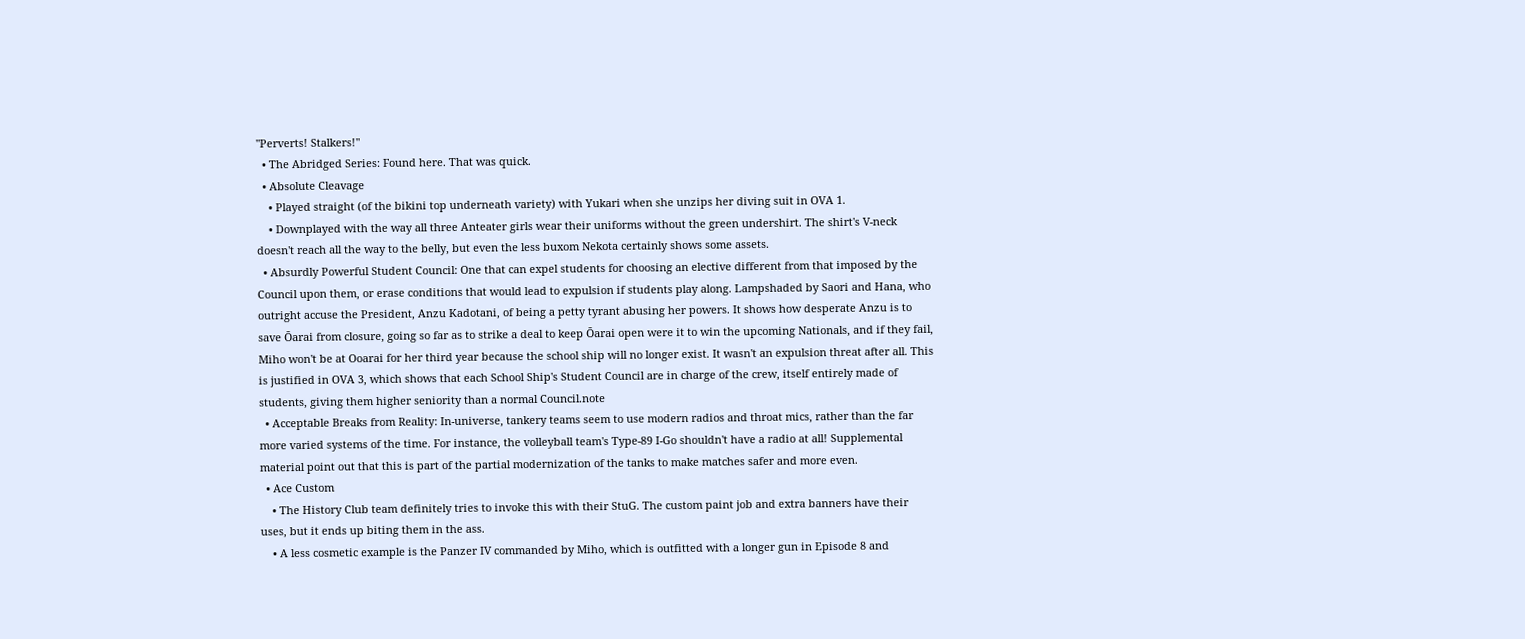"Perverts! Stalkers!"
  • The Abridged Series: Found here. That was quick.
  • Absolute Cleavage
    • Played straight (of the bikini top underneath variety) with Yukari when she unzips her diving suit in OVA 1.
    • Downplayed with the way all three Anteater girls wear their uniforms without the green undershirt. The shirt's V-neck doesn't reach all the way to the belly, but even the less buxom Nekota certainly shows some assets.
  • Absurdly Powerful Student Council: One that can expel students for choosing an elective different from that imposed by the Council upon them, or erase conditions that would lead to expulsion if students play along. Lampshaded by Saori and Hana, who outright accuse the President, Anzu Kadotani, of being a petty tyrant abusing her powers. It shows how desperate Anzu is to save Ōarai from closure, going so far as to strike a deal to keep Ōarai open were it to win the upcoming Nationals, and if they fail, Miho won't be at Ooarai for her third year because the school ship will no longer exist. It wasn't an expulsion threat after all. This is justified in OVA 3, which shows that each School Ship's Student Council are in charge of the crew, itself entirely made of students, giving them higher seniority than a normal Council.note
  • Acceptable Breaks from Reality: In-universe, tankery teams seem to use modern radios and throat mics, rather than the far more varied systems of the time. For instance, the volleyball team's Type-89 I-Go shouldn't have a radio at all! Supplemental material point out that this is part of the partial modernization of the tanks to make matches safer and more even.
  • Ace Custom
    • The History Club team definitely tries to invoke this with their StuG. The custom paint job and extra banners have their uses, but it ends up biting them in the ass.
    • A less cosmetic example is the Panzer IV commanded by Miho, which is outfitted with a longer gun in Episode 8 and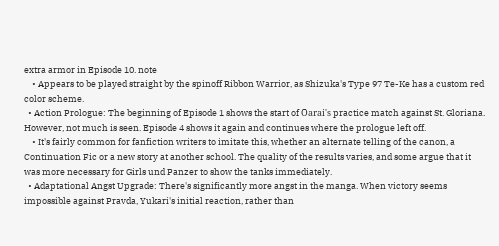extra armor in Episode 10. note
    • Appears to be played straight by the spinoff Ribbon Warrior, as Shizuka's Type 97 Te-Ke has a custom red color scheme.
  • Action Prologue: The beginning of Episode 1 shows the start of Ōarai's practice match against St. Gloriana. However, not much is seen. Episode 4 shows it again and continues where the prologue left off.
    • It's fairly common for fanfiction writers to imitate this, whether an alternate telling of the canon, a Continuation Fic or a new story at another school. The quality of the results varies, and some argue that it was more necessary for Girls und Panzer to show the tanks immediately.
  • Adaptational Angst Upgrade: There's significantly more angst in the manga. When victory seems impossible against Pravda, Yukari's initial reaction, rather than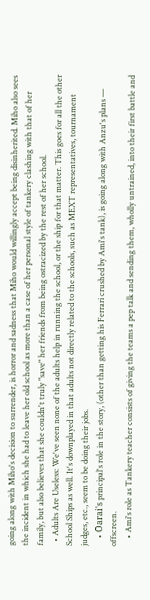going along with Miho's decision to surrender, is horror and sadness that Miho would willingly accept being disinherited. Miho also sees the incident in which she had to leave her old school as more than a case of her personal style of tankery clashing with that of her family, but also believes that she couldn't truly "save" her friends from being ostracized by the rest of her school.
  • Adults Are Useless: We've seen none of the adults help in running the school, or the ship for that matter. This goes for all the other School Ships as well. It's downplayed in that adults not directly related to the schools, such as MEXT representatives, tournament judges, etc., seem to be doing their jobs.
    • Ōarai's principal's role in the story, (other than getting his Ferrari crushed by Ami's tank), is going along with Anzu's plans — offscreen.
    • Ami's role as Tankery teacher consists of giving the teams a pep talk and sending them, wholly untrained, into their first battle and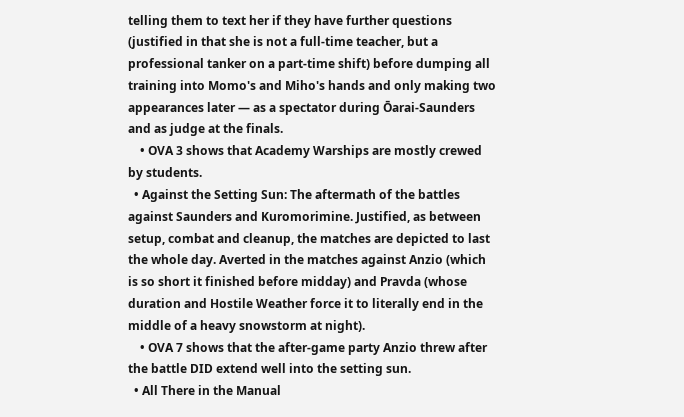telling them to text her if they have further questions (justified in that she is not a full-time teacher, but a professional tanker on a part-time shift) before dumping all training into Momo's and Miho's hands and only making two appearances later — as a spectator during Ōarai-Saunders and as judge at the finals.
    • OVA 3 shows that Academy Warships are mostly crewed by students.
  • Against the Setting Sun: The aftermath of the battles against Saunders and Kuromorimine. Justified, as between setup, combat and cleanup, the matches are depicted to last the whole day. Averted in the matches against Anzio (which is so short it finished before midday) and Pravda (whose duration and Hostile Weather force it to literally end in the middle of a heavy snowstorm at night).
    • OVA 7 shows that the after-game party Anzio threw after the battle DID extend well into the setting sun.
  • All There in the Manual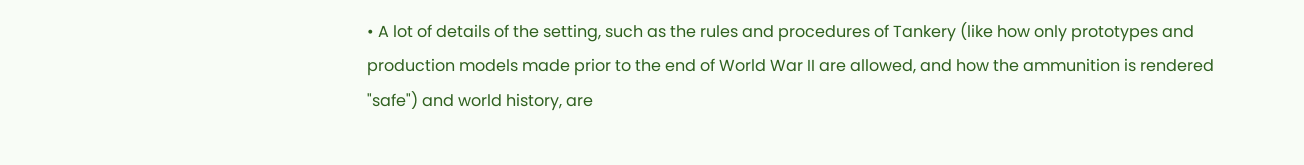• A lot of details of the setting, such as the rules and procedures of Tankery (like how only prototypes and production models made prior to the end of World War II are allowed, and how the ammunition is rendered "safe") and world history, are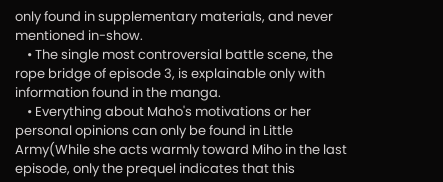only found in supplementary materials, and never mentioned in-show.
    • The single most controversial battle scene, the rope bridge of episode 3, is explainable only with information found in the manga.
    • Everything about Maho's motivations or her personal opinions can only be found in Little Army(While she acts warmly toward Miho in the last episode, only the prequel indicates that this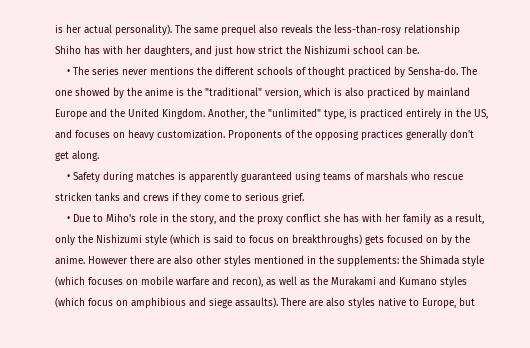is her actual personality). The same prequel also reveals the less-than-rosy relationship Shiho has with her daughters, and just how strict the Nishizumi school can be.
    • The series never mentions the different schools of thought practiced by Sensha-do. The one showed by the anime is the "traditional" version, which is also practiced by mainland Europe and the United Kingdom. Another, the "unlimited" type, is practiced entirely in the US, and focuses on heavy customization. Proponents of the opposing practices generally don't get along.
    • Safety during matches is apparently guaranteed using teams of marshals who rescue stricken tanks and crews if they come to serious grief.
    • Due to Miho's role in the story, and the proxy conflict she has with her family as a result, only the Nishizumi style (which is said to focus on breakthroughs) gets focused on by the anime. However there are also other styles mentioned in the supplements: the Shimada style (which focuses on mobile warfare and recon), as well as the Murakami and Kumano styles (which focus on amphibious and siege assaults). There are also styles native to Europe, but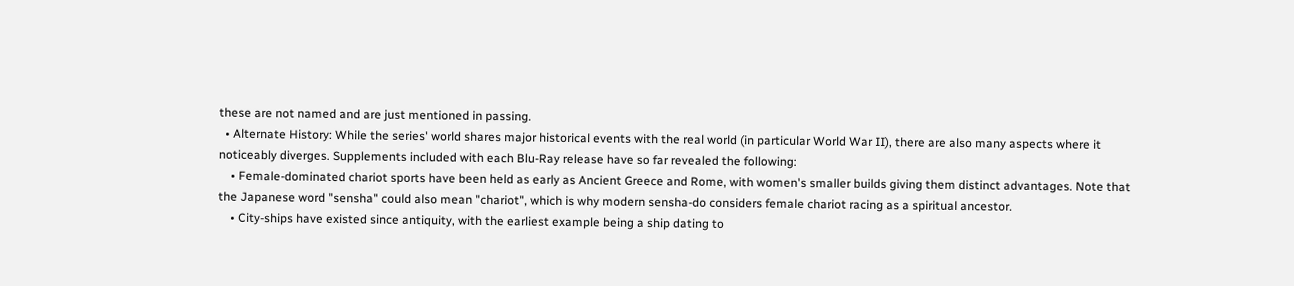these are not named and are just mentioned in passing.
  • Alternate History: While the series' world shares major historical events with the real world (in particular World War II), there are also many aspects where it noticeably diverges. Supplements included with each Blu-Ray release have so far revealed the following:
    • Female-dominated chariot sports have been held as early as Ancient Greece and Rome, with women's smaller builds giving them distinct advantages. Note that the Japanese word "sensha" could also mean "chariot", which is why modern sensha-do considers female chariot racing as a spiritual ancestor.
    • City-ships have existed since antiquity, with the earliest example being a ship dating to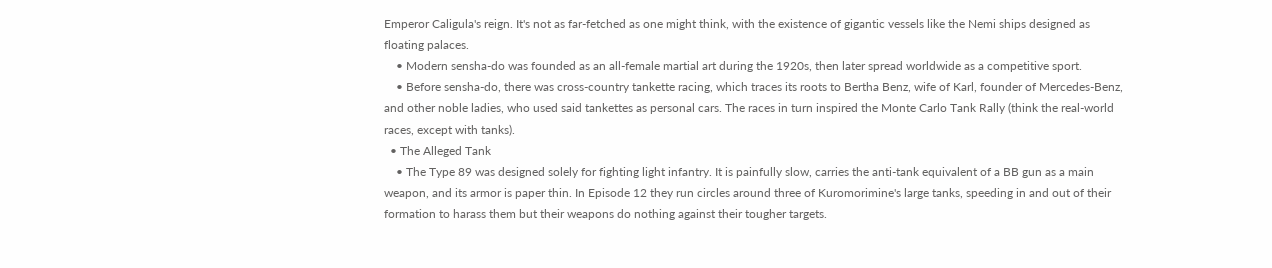Emperor Caligula's reign. It's not as far-fetched as one might think, with the existence of gigantic vessels like the Nemi ships designed as floating palaces.
    • Modern sensha-do was founded as an all-female martial art during the 1920s, then later spread worldwide as a competitive sport.
    • Before sensha-do, there was cross-country tankette racing, which traces its roots to Bertha Benz, wife of Karl, founder of Mercedes-Benz, and other noble ladies, who used said tankettes as personal cars. The races in turn inspired the Monte Carlo Tank Rally (think the real-world races, except with tanks).
  • The Alleged Tank
    • The Type 89 was designed solely for fighting light infantry. It is painfully slow, carries the anti-tank equivalent of a BB gun as a main weapon, and its armor is paper thin. In Episode 12 they run circles around three of Kuromorimine's large tanks, speeding in and out of their formation to harass them but their weapons do nothing against their tougher targets.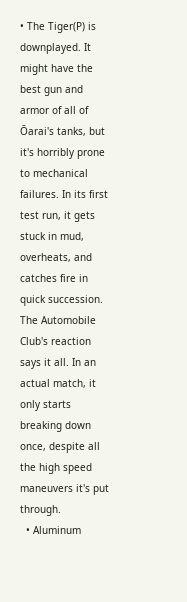• The Tiger(P) is downplayed. It might have the best gun and armor of all of Ōarai's tanks, but it's horribly prone to mechanical failures. In its first test run, it gets stuck in mud, overheats, and catches fire in quick succession. The Automobile Club's reaction says it all. In an actual match, it only starts breaking down once, despite all the high speed maneuvers it's put through.
  • Aluminum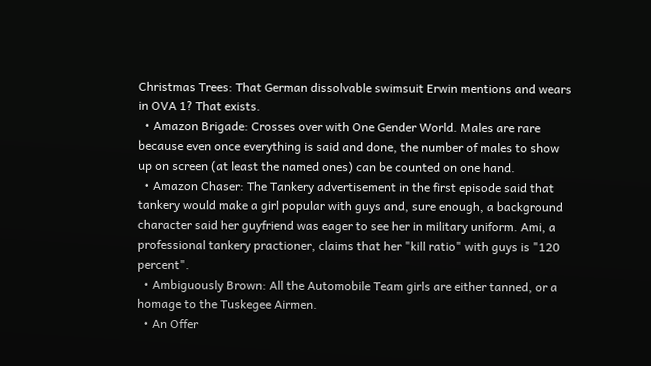Christmas Trees: That German dissolvable swimsuit Erwin mentions and wears in OVA 1? That exists.
  • Amazon Brigade: Crosses over with One Gender World. Males are rare because even once everything is said and done, the number of males to show up on screen (at least the named ones) can be counted on one hand.
  • Amazon Chaser: The Tankery advertisement in the first episode said that tankery would make a girl popular with guys and, sure enough, a background character said her guyfriend was eager to see her in military uniform. Ami, a professional tankery practioner, claims that her "kill ratio" with guys is "120 percent".
  • Ambiguously Brown: All the Automobile Team girls are either tanned, or a homage to the Tuskegee Airmen.
  • An Offer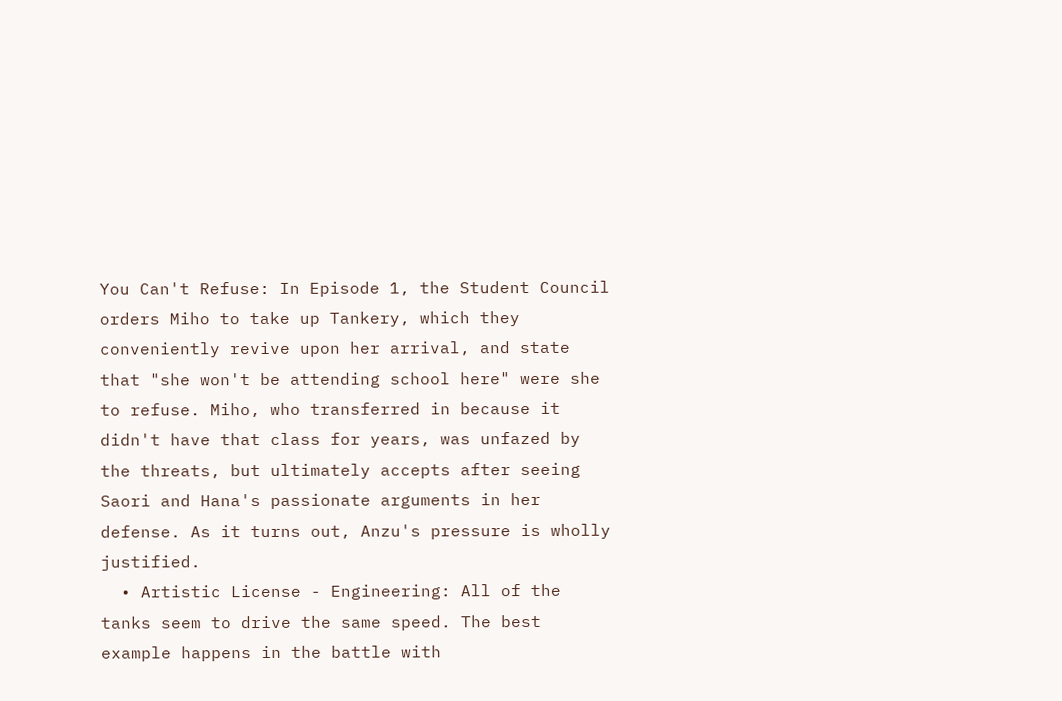You Can't Refuse: In Episode 1, the Student Council orders Miho to take up Tankery, which they conveniently revive upon her arrival, and state that "she won't be attending school here" were she to refuse. Miho, who transferred in because it didn't have that class for years, was unfazed by the threats, but ultimately accepts after seeing Saori and Hana's passionate arguments in her defense. As it turns out, Anzu's pressure is wholly justified.
  • Artistic License - Engineering: All of the tanks seem to drive the same speed. The best example happens in the battle with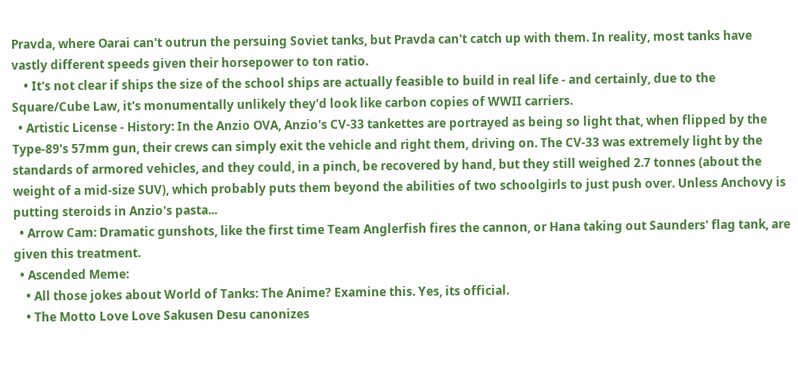Pravda, where Oarai can't outrun the persuing Soviet tanks, but Pravda can't catch up with them. In reality, most tanks have vastly different speeds given their horsepower to ton ratio.
    • It's not clear if ships the size of the school ships are actually feasible to build in real life - and certainly, due to the Square/Cube Law, it's monumentally unlikely they'd look like carbon copies of WWII carriers.
  • Artistic License - History: In the Anzio OVA, Anzio's CV-33 tankettes are portrayed as being so light that, when flipped by the Type-89's 57mm gun, their crews can simply exit the vehicle and right them, driving on. The CV-33 was extremely light by the standards of armored vehicles, and they could, in a pinch, be recovered by hand, but they still weighed 2.7 tonnes (about the weight of a mid-size SUV), which probably puts them beyond the abilities of two schoolgirls to just push over. Unless Anchovy is putting steroids in Anzio's pasta...
  • Arrow Cam: Dramatic gunshots, like the first time Team Anglerfish fires the cannon, or Hana taking out Saunders' flag tank, are given this treatment.
  • Ascended Meme:
    • All those jokes about World of Tanks: The Anime? Examine this. Yes, its official.
    • The Motto Love Love Sakusen Desu canonizes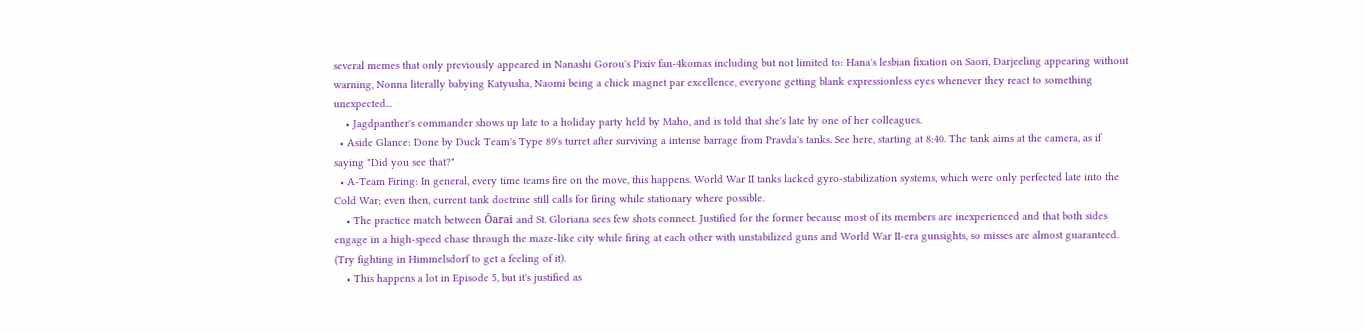several memes that only previously appeared in Nanashi Gorou's Pixiv fan-4komas including but not limited to: Hana's lesbian fixation on Saori, Darjeeling appearing without warning, Nonna literally babying Katyusha, Naomi being a chick magnet par excellence, everyone getting blank expressionless eyes whenever they react to something unexpected...
    • Jagdpanther's commander shows up late to a holiday party held by Maho, and is told that she's late by one of her colleagues.
  • Aside Glance: Done by Duck Team's Type 89's turret after surviving a intense barrage from Pravda's tanks. See here, starting at 8:40. The tank aims at the camera, as if saying "Did you see that?"
  • A-Team Firing: In general, every time teams fire on the move, this happens. World War II tanks lacked gyro-stabilization systems, which were only perfected late into the Cold War; even then, current tank doctrine still calls for firing while stationary where possible.
    • The practice match between Ōarai and St. Gloriana sees few shots connect. Justified for the former because most of its members are inexperienced and that both sides engage in a high-speed chase through the maze-like city while firing at each other with unstabilized guns and World War II-era gunsights, so misses are almost guaranteed. (Try fighting in Himmelsdorf to get a feeling of it).
    • This happens a lot in Episode 5, but it's justified as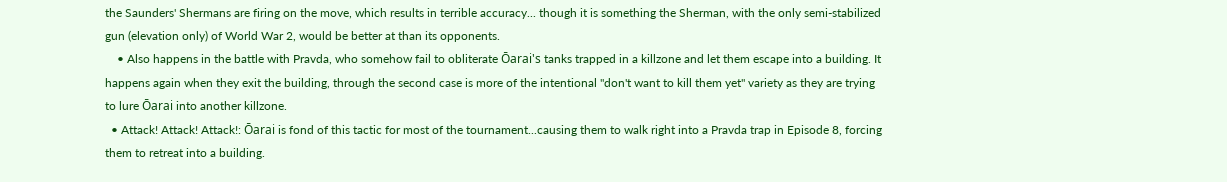the Saunders' Shermans are firing on the move, which results in terrible accuracy... though it is something the Sherman, with the only semi-stabilized gun (elevation only) of World War 2, would be better at than its opponents.
    • Also happens in the battle with Pravda, who somehow fail to obliterate Ōarai's tanks trapped in a killzone and let them escape into a building. It happens again when they exit the building, through the second case is more of the intentional "don't want to kill them yet" variety as they are trying to lure Ōarai into another killzone.
  • Attack! Attack! Attack!: Ōarai is fond of this tactic for most of the tournament...causing them to walk right into a Pravda trap in Episode 8, forcing them to retreat into a building.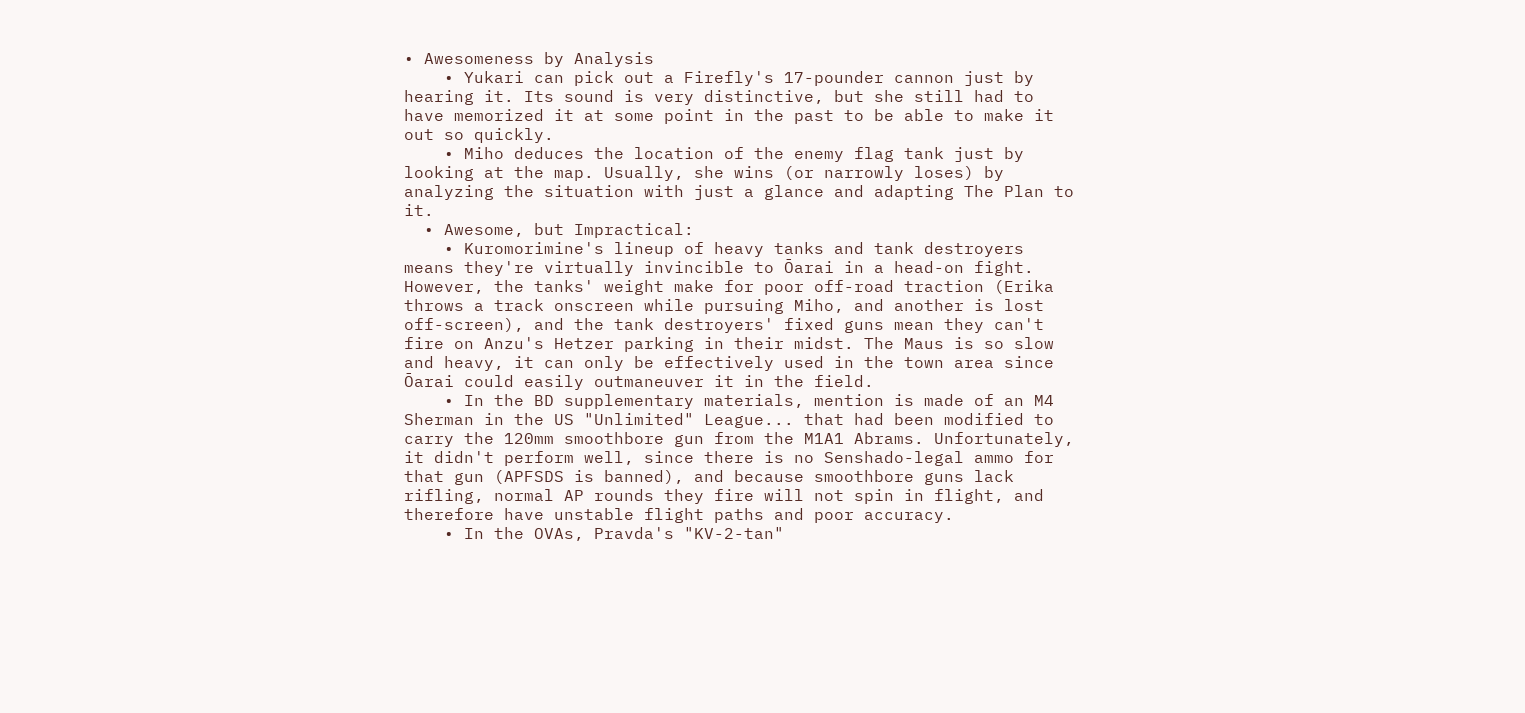• Awesomeness by Analysis
    • Yukari can pick out a Firefly's 17-pounder cannon just by hearing it. Its sound is very distinctive, but she still had to have memorized it at some point in the past to be able to make it out so quickly.
    • Miho deduces the location of the enemy flag tank just by looking at the map. Usually, she wins (or narrowly loses) by analyzing the situation with just a glance and adapting The Plan to it.
  • Awesome, but Impractical:
    • Kuromorimine's lineup of heavy tanks and tank destroyers means they're virtually invincible to Ōarai in a head-on fight. However, the tanks' weight make for poor off-road traction (Erika throws a track onscreen while pursuing Miho, and another is lost off-screen), and the tank destroyers' fixed guns mean they can't fire on Anzu's Hetzer parking in their midst. The Maus is so slow and heavy, it can only be effectively used in the town area since Ōarai could easily outmaneuver it in the field.
    • In the BD supplementary materials, mention is made of an M4 Sherman in the US "Unlimited" League... that had been modified to carry the 120mm smoothbore gun from the M1A1 Abrams. Unfortunately, it didn't perform well, since there is no Senshado-legal ammo for that gun (APFSDS is banned), and because smoothbore guns lack rifling, normal AP rounds they fire will not spin in flight, and therefore have unstable flight paths and poor accuracy.
    • In the OVAs, Pravda's "KV-2-tan"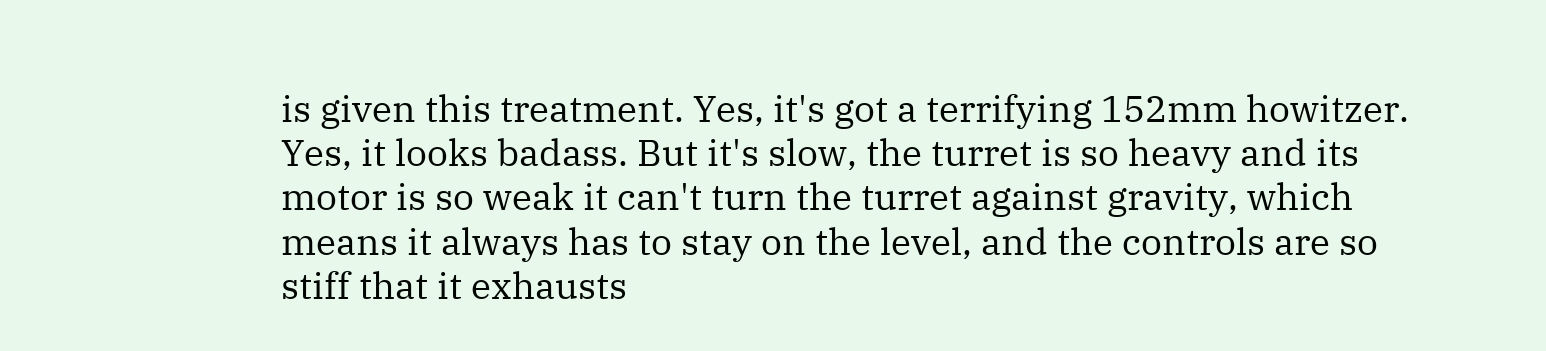is given this treatment. Yes, it's got a terrifying 152mm howitzer. Yes, it looks badass. But it's slow, the turret is so heavy and its motor is so weak it can't turn the turret against gravity, which means it always has to stay on the level, and the controls are so stiff that it exhausts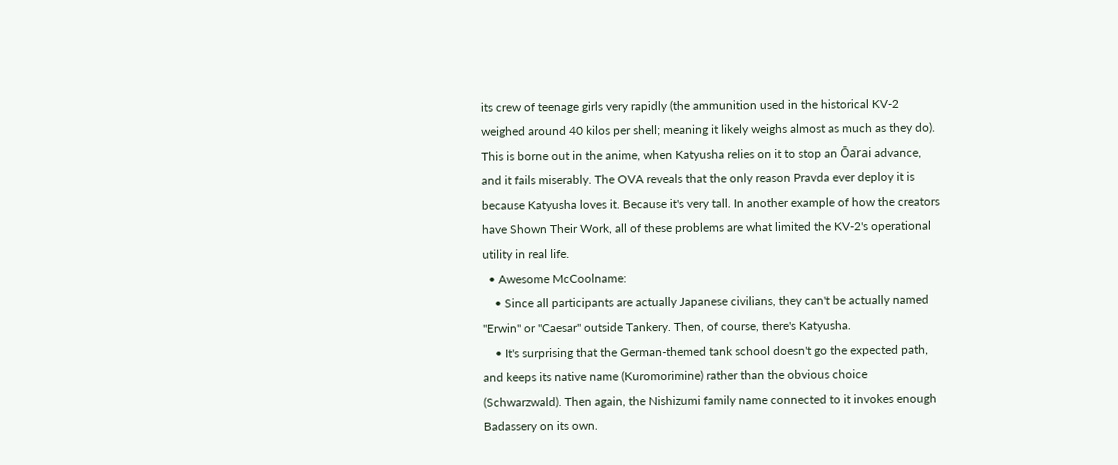its crew of teenage girls very rapidly (the ammunition used in the historical KV-2 weighed around 40 kilos per shell; meaning it likely weighs almost as much as they do). This is borne out in the anime, when Katyusha relies on it to stop an Ōarai advance, and it fails miserably. The OVA reveals that the only reason Pravda ever deploy it is because Katyusha loves it. Because it's very tall. In another example of how the creators have Shown Their Work, all of these problems are what limited the KV-2's operational utility in real life.
  • Awesome McCoolname:
    • Since all participants are actually Japanese civilians, they can't be actually named "Erwin" or "Caesar" outside Tankery. Then, of course, there's Katyusha.
    • It's surprising that the German-themed tank school doesn't go the expected path, and keeps its native name (Kuromorimine) rather than the obvious choice (Schwarzwald). Then again, the Nishizumi family name connected to it invokes enough Badassery on its own.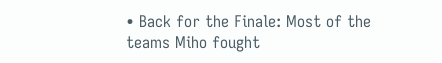• Back for the Finale: Most of the teams Miho fought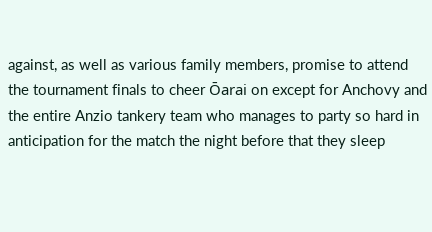against, as well as various family members, promise to attend the tournament finals to cheer Ōarai on except for Anchovy and the entire Anzio tankery team who manages to party so hard in anticipation for the match the night before that they sleep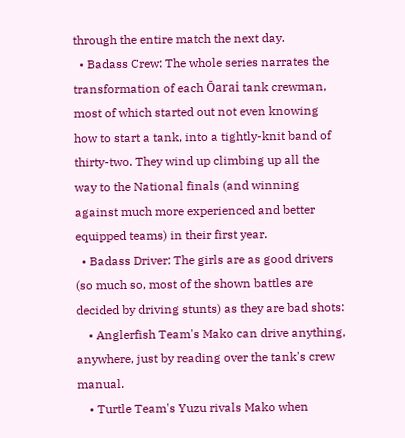through the entire match the next day.
  • Badass Crew: The whole series narrates the transformation of each Ōarai tank crewman, most of which started out not even knowing how to start a tank, into a tightly-knit band of thirty-two. They wind up climbing up all the way to the National finals (and winning against much more experienced and better equipped teams) in their first year.
  • Badass Driver: The girls are as good drivers (so much so, most of the shown battles are decided by driving stunts) as they are bad shots:
    • Anglerfish Team's Mako can drive anything, anywhere, just by reading over the tank's crew manual.
    • Turtle Team's Yuzu rivals Mako when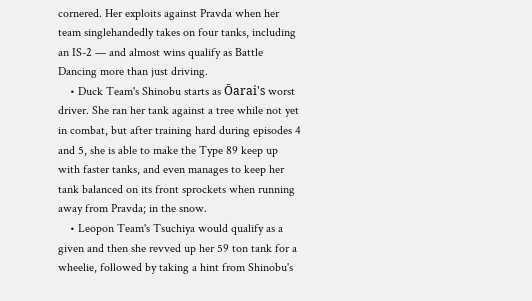cornered. Her exploits against Pravda when her team singlehandedly takes on four tanks, including an IS-2 — and almost wins qualify as Battle Dancing more than just driving.
    • Duck Team's Shinobu starts as Ōarai's worst driver. She ran her tank against a tree while not yet in combat, but after training hard during episodes 4 and 5, she is able to make the Type 89 keep up with faster tanks, and even manages to keep her tank balanced on its front sprockets when running away from Pravda; in the snow.
    • Leopon Team's Tsuchiya would qualify as a given and then she revved up her 59 ton tank for a wheelie, followed by taking a hint from Shinobu's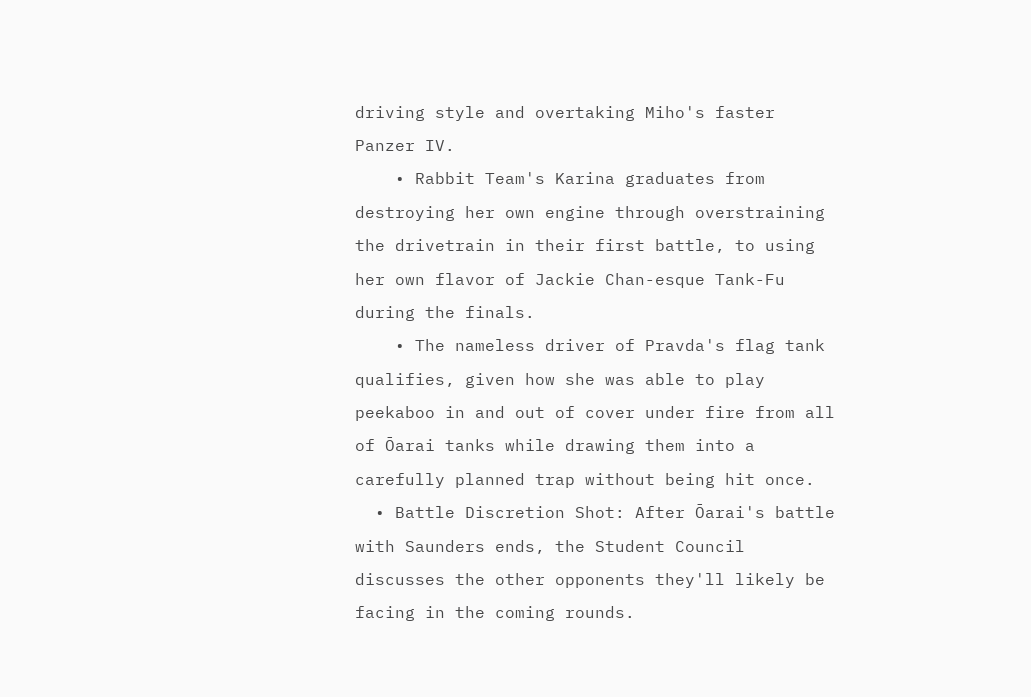driving style and overtaking Miho's faster Panzer IV.
    • Rabbit Team's Karina graduates from destroying her own engine through overstraining the drivetrain in their first battle, to using her own flavor of Jackie Chan-esque Tank-Fu during the finals.
    • The nameless driver of Pravda's flag tank qualifies, given how she was able to play peekaboo in and out of cover under fire from all of Ōarai tanks while drawing them into a carefully planned trap without being hit once.
  • Battle Discretion Shot: After Ōarai's battle with Saunders ends, the Student Council discusses the other opponents they'll likely be facing in the coming rounds.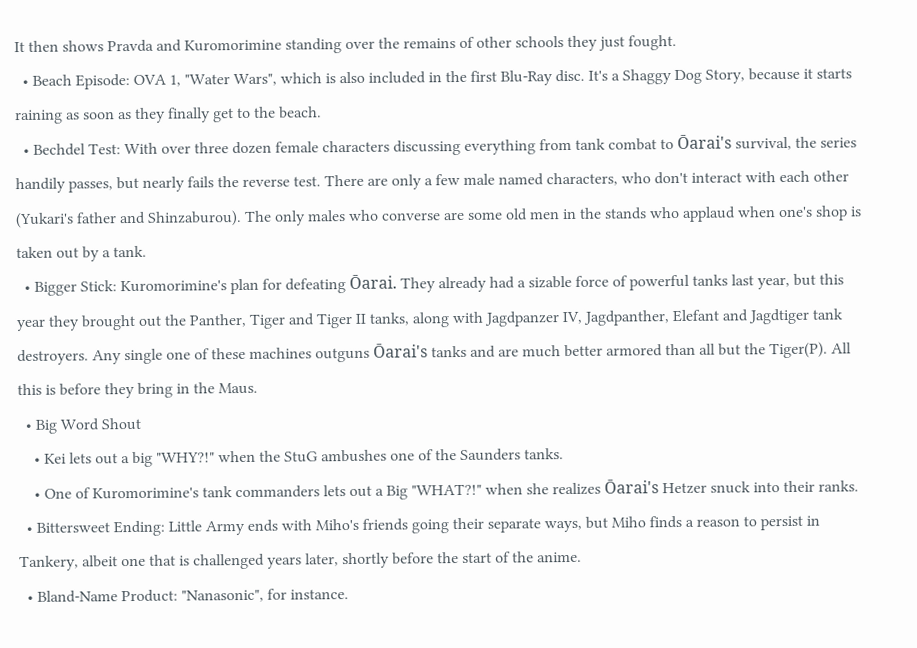It then shows Pravda and Kuromorimine standing over the remains of other schools they just fought.
  • Beach Episode: OVA 1, "Water Wars", which is also included in the first Blu-Ray disc. It's a Shaggy Dog Story, because it starts raining as soon as they finally get to the beach.
  • Bechdel Test: With over three dozen female characters discussing everything from tank combat to Ōarai's survival, the series handily passes, but nearly fails the reverse test. There are only a few male named characters, who don't interact with each other (Yukari's father and Shinzaburou). The only males who converse are some old men in the stands who applaud when one's shop is taken out by a tank.
  • Bigger Stick: Kuromorimine's plan for defeating Ōarai. They already had a sizable force of powerful tanks last year, but this year they brought out the Panther, Tiger and Tiger II tanks, along with Jagdpanzer IV, Jagdpanther, Elefant and Jagdtiger tank destroyers. Any single one of these machines outguns Ōarai's tanks and are much better armored than all but the Tiger(P). All this is before they bring in the Maus.
  • Big Word Shout
    • Kei lets out a big "WHY?!" when the StuG ambushes one of the Saunders tanks.
    • One of Kuromorimine's tank commanders lets out a Big "WHAT?!" when she realizes Ōarai's Hetzer snuck into their ranks.
  • Bittersweet Ending: Little Army ends with Miho's friends going their separate ways, but Miho finds a reason to persist in Tankery, albeit one that is challenged years later, shortly before the start of the anime.
  • Bland-Name Product: "Nanasonic", for instance.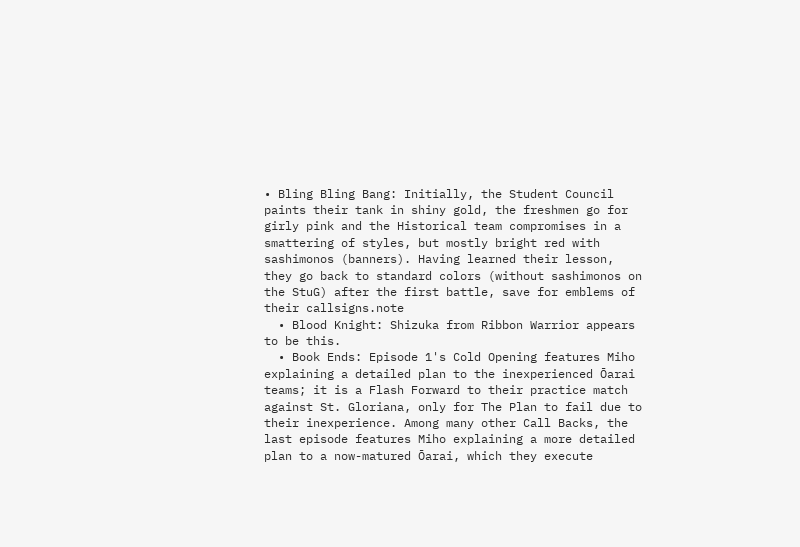• Bling Bling Bang: Initially, the Student Council paints their tank in shiny gold, the freshmen go for girly pink and the Historical team compromises in a smattering of styles, but mostly bright red with sashimonos (banners). Having learned their lesson, they go back to standard colors (without sashimonos on the StuG) after the first battle, save for emblems of their callsigns.note
  • Blood Knight: Shizuka from Ribbon Warrior appears to be this.
  • Book Ends: Episode 1's Cold Opening features Miho explaining a detailed plan to the inexperienced Ōarai teams; it is a Flash Forward to their practice match against St. Gloriana, only for The Plan to fail due to their inexperience. Among many other Call Backs, the last episode features Miho explaining a more detailed plan to a now-matured Ōarai, which they execute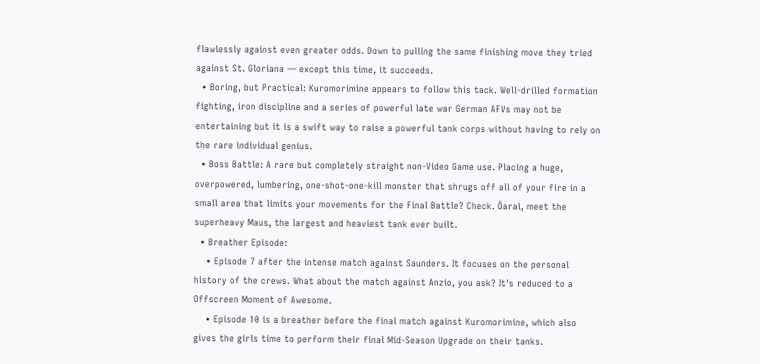flawlessly against even greater odds. Down to pulling the same finishing move they tried against St. Gloriana — except this time, it succeeds.
  • Boring, but Practical: Kuromorimine appears to follow this tack. Well-drilled formation fighting, iron discipline and a series of powerful late war German AFVs may not be entertaining but it is a swift way to raise a powerful tank corps without having to rely on the rare individual genius.
  • Boss Battle: A rare but completely straight non-Video Game use. Placing a huge, overpowered, lumbering, one-shot-one-kill monster that shrugs off all of your fire in a small area that limits your movements for the Final Battle? Check. Ōarai, meet the superheavy Maus, the largest and heaviest tank ever built.
  • Breather Episode:
    • Episode 7 after the intense match against Saunders. It focuses on the personal history of the crews. What about the match against Anzio, you ask? It's reduced to a Offscreen Moment of Awesome.
    • Episode 10 is a breather before the final match against Kuromorimine, which also gives the girls time to perform their final Mid-Season Upgrade on their tanks.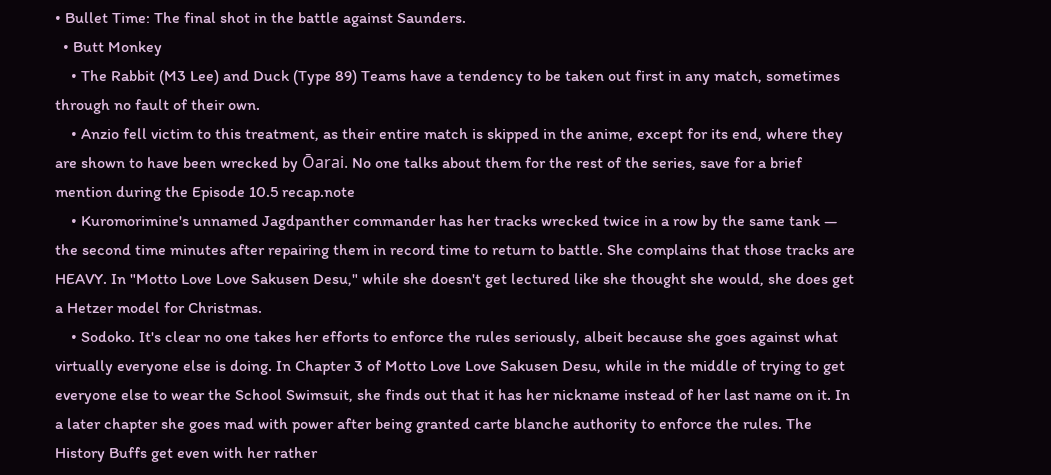• Bullet Time: The final shot in the battle against Saunders.
  • Butt Monkey
    • The Rabbit (M3 Lee) and Duck (Type 89) Teams have a tendency to be taken out first in any match, sometimes through no fault of their own.
    • Anzio fell victim to this treatment, as their entire match is skipped in the anime, except for its end, where they are shown to have been wrecked by Ōarai. No one talks about them for the rest of the series, save for a brief mention during the Episode 10.5 recap.note
    • Kuromorimine's unnamed Jagdpanther commander has her tracks wrecked twice in a row by the same tank — the second time minutes after repairing them in record time to return to battle. She complains that those tracks are HEAVY. In "Motto Love Love Sakusen Desu," while she doesn't get lectured like she thought she would, she does get a Hetzer model for Christmas.
    • Sodoko. It's clear no one takes her efforts to enforce the rules seriously, albeit because she goes against what virtually everyone else is doing. In Chapter 3 of Motto Love Love Sakusen Desu, while in the middle of trying to get everyone else to wear the School Swimsuit, she finds out that it has her nickname instead of her last name on it. In a later chapter she goes mad with power after being granted carte blanche authority to enforce the rules. The History Buffs get even with her rather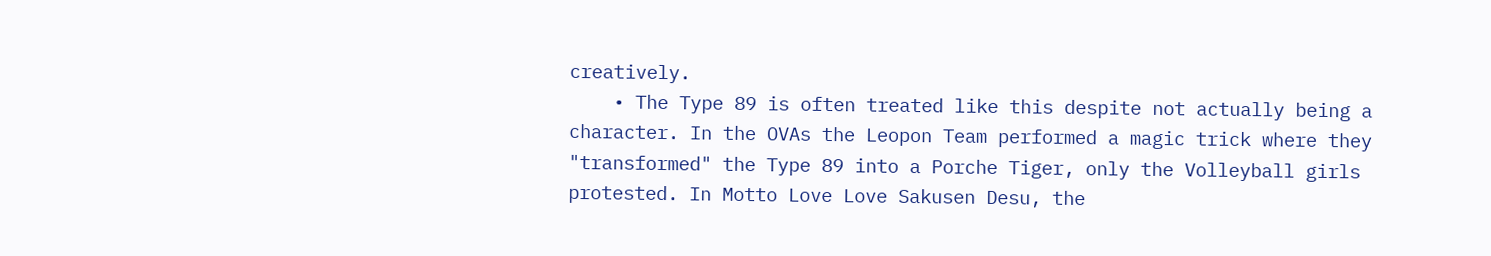creatively.
    • The Type 89 is often treated like this despite not actually being a character. In the OVAs the Leopon Team performed a magic trick where they "transformed" the Type 89 into a Porche Tiger, only the Volleyball girls protested. In Motto Love Love Sakusen Desu, the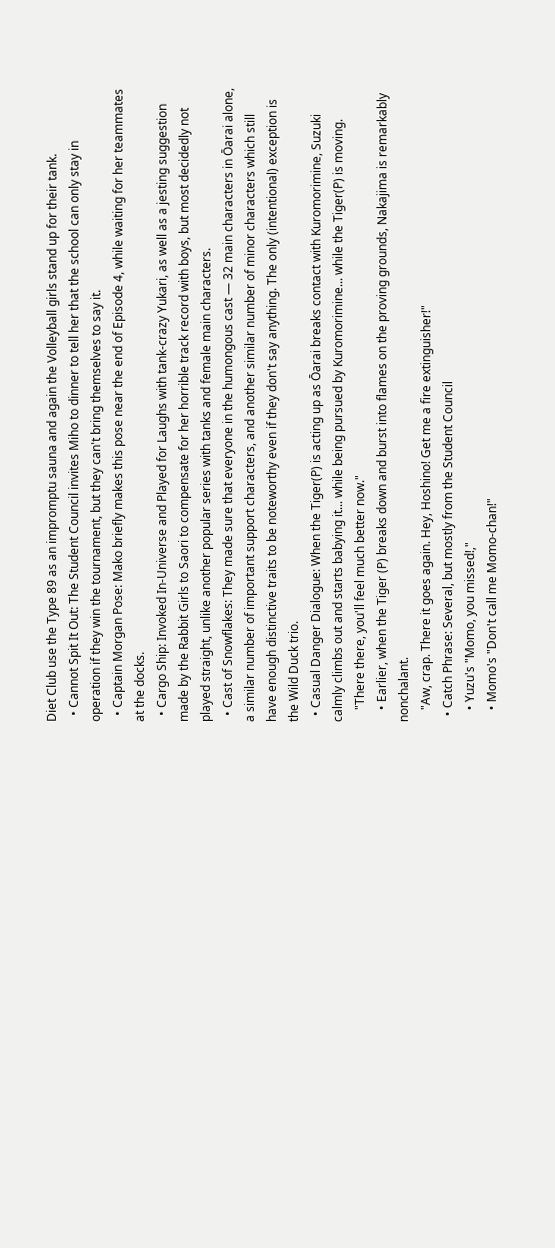Diet Club use the Type 89 as an impromptu sauna and again the Volleyball girls stand up for their tank.
  • Cannot Spit It Out: The Student Council invites Miho to dinner to tell her that the school can only stay in operation if they win the tournament, but they can't bring themselves to say it.
  • Captain Morgan Pose: Mako briefly makes this pose near the end of Episode 4, while waiting for her teammates at the docks.
  • Cargo Ship: Invoked In-Universe and Played for Laughs with tank-crazy Yukari, as well as a jesting suggestion made by the Rabbit Girls to Saori to compensate for her horrible track record with boys, but most decidedly not played straight, unlike another popular series with tanks and female main characters.
  • Cast of Snowflakes: They made sure that everyone in the humongous cast — 32 main characters in Ōarai alone, a similar number of important support characters, and another similar number of minor characters which still have enough distinctive traits to be noteworthy even if they don't say anything. The only (intentional) exception is the Wild Duck trio.
  • Casual Danger Dialogue: When the Tiger(P) is acting up as Ōarai breaks contact with Kuromorimine, Suzuki calmly climbs out and starts babying it... while being pursued by Kuromorimine... while the Tiger(P) is moving.
    "There there, you'll feel much better now."
    • Earlier, when the Tiger (P) breaks down and burst into flames on the proving grounds, Nakajima is remarkably nonchalant.
    "Aw, crap. There it goes again. Hey, Hoshino! Get me a fire extinguisher!"
  • Catch Phrase: Several, but mostly from the Student Council
    • Yuzu's "Momo, you missed!,"
    • Momo's "Don't call me Momo-chan!"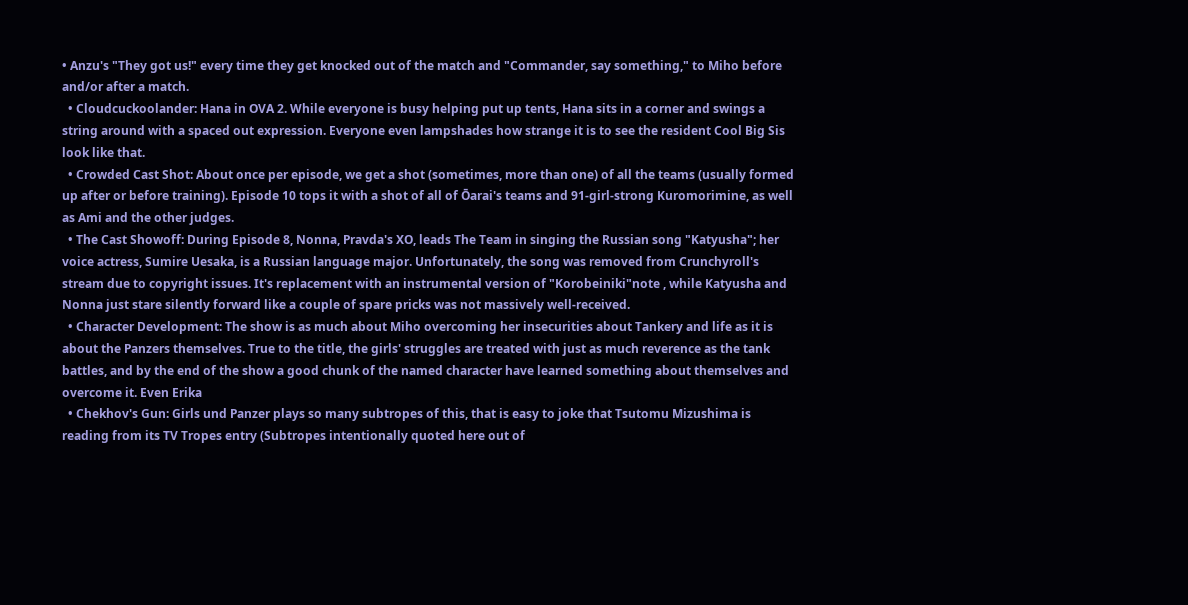• Anzu's "They got us!" every time they get knocked out of the match and "Commander, say something," to Miho before and/or after a match.
  • Cloudcuckoolander: Hana in OVA 2. While everyone is busy helping put up tents, Hana sits in a corner and swings a string around with a spaced out expression. Everyone even lampshades how strange it is to see the resident Cool Big Sis look like that.
  • Crowded Cast Shot: About once per episode, we get a shot (sometimes, more than one) of all the teams (usually formed up after or before training). Episode 10 tops it with a shot of all of Ōarai's teams and 91-girl-strong Kuromorimine, as well as Ami and the other judges.
  • The Cast Showoff: During Episode 8, Nonna, Pravda's XO, leads The Team in singing the Russian song "Katyusha"; her voice actress, Sumire Uesaka, is a Russian language major. Unfortunately, the song was removed from Crunchyroll's stream due to copyright issues. It's replacement with an instrumental version of "Korobeiniki"note , while Katyusha and Nonna just stare silently forward like a couple of spare pricks was not massively well-received.
  • Character Development: The show is as much about Miho overcoming her insecurities about Tankery and life as it is about the Panzers themselves. True to the title, the girls' struggles are treated with just as much reverence as the tank battles, and by the end of the show a good chunk of the named character have learned something about themselves and overcome it. Even Erika
  • Chekhov's Gun: Girls und Panzer plays so many subtropes of this, that is easy to joke that Tsutomu Mizushima is reading from its TV Tropes entry (Subtropes intentionally quoted here out of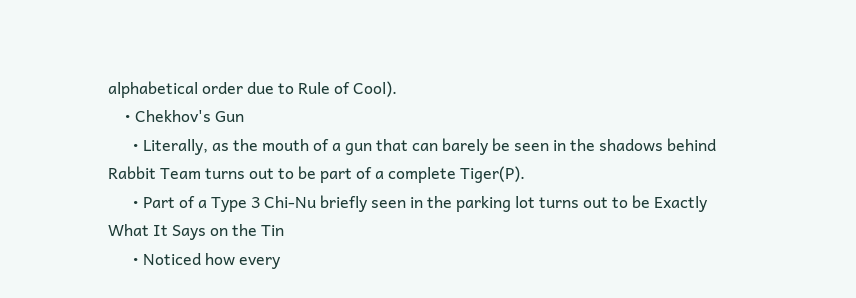alphabetical order due to Rule of Cool).
    • Chekhov's Gun
      • Literally, as the mouth of a gun that can barely be seen in the shadows behind Rabbit Team turns out to be part of a complete Tiger(P).
      • Part of a Type 3 Chi-Nu briefly seen in the parking lot turns out to be Exactly What It Says on the Tin
      • Noticed how every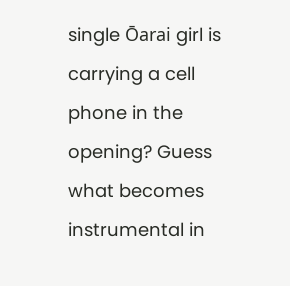single Ōarai girl is carrying a cell phone in the opening? Guess what becomes instrumental in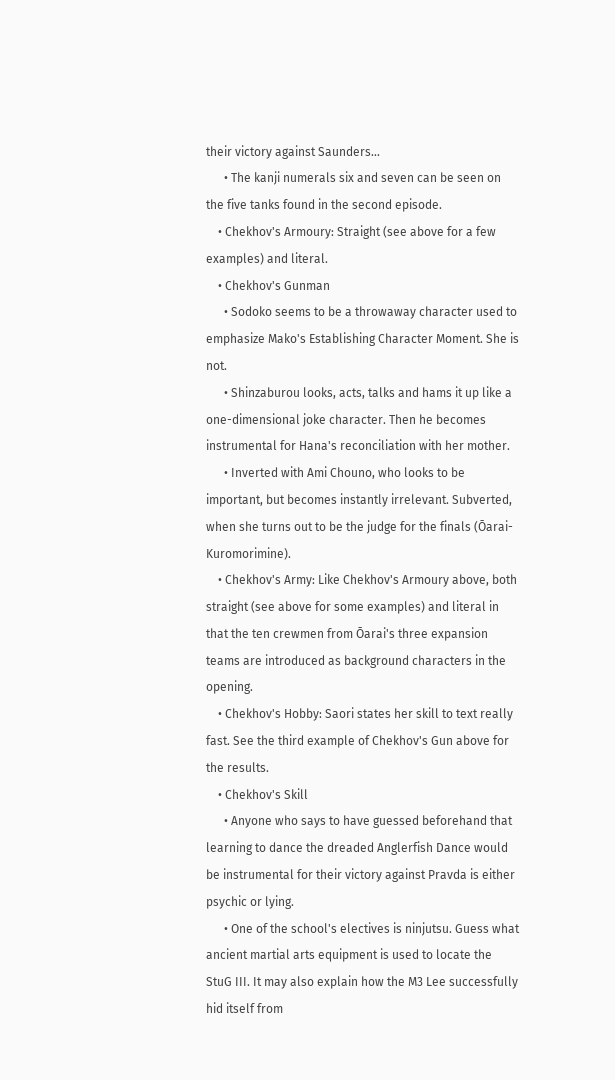their victory against Saunders...
      • The kanji numerals six and seven can be seen on the five tanks found in the second episode.
    • Chekhov's Armoury: Straight (see above for a few examples) and literal.
    • Chekhov's Gunman
      • Sodoko seems to be a throwaway character used to emphasize Mako's Establishing Character Moment. She is not.
      • Shinzaburou looks, acts, talks and hams it up like a one-dimensional joke character. Then he becomes instrumental for Hana's reconciliation with her mother.
      • Inverted with Ami Chouno, who looks to be important, but becomes instantly irrelevant. Subverted, when she turns out to be the judge for the finals (Ōarai-Kuromorimine).
    • Chekhov's Army: Like Chekhov's Armoury above, both straight (see above for some examples) and literal in that the ten crewmen from Ōarai's three expansion teams are introduced as background characters in the opening.
    • Chekhov's Hobby: Saori states her skill to text really fast. See the third example of Chekhov's Gun above for the results.
    • Chekhov's Skill
      • Anyone who says to have guessed beforehand that learning to dance the dreaded Anglerfish Dance would be instrumental for their victory against Pravda is either psychic or lying.
      • One of the school's electives is ninjutsu. Guess what ancient martial arts equipment is used to locate the StuG III. It may also explain how the M3 Lee successfully hid itself from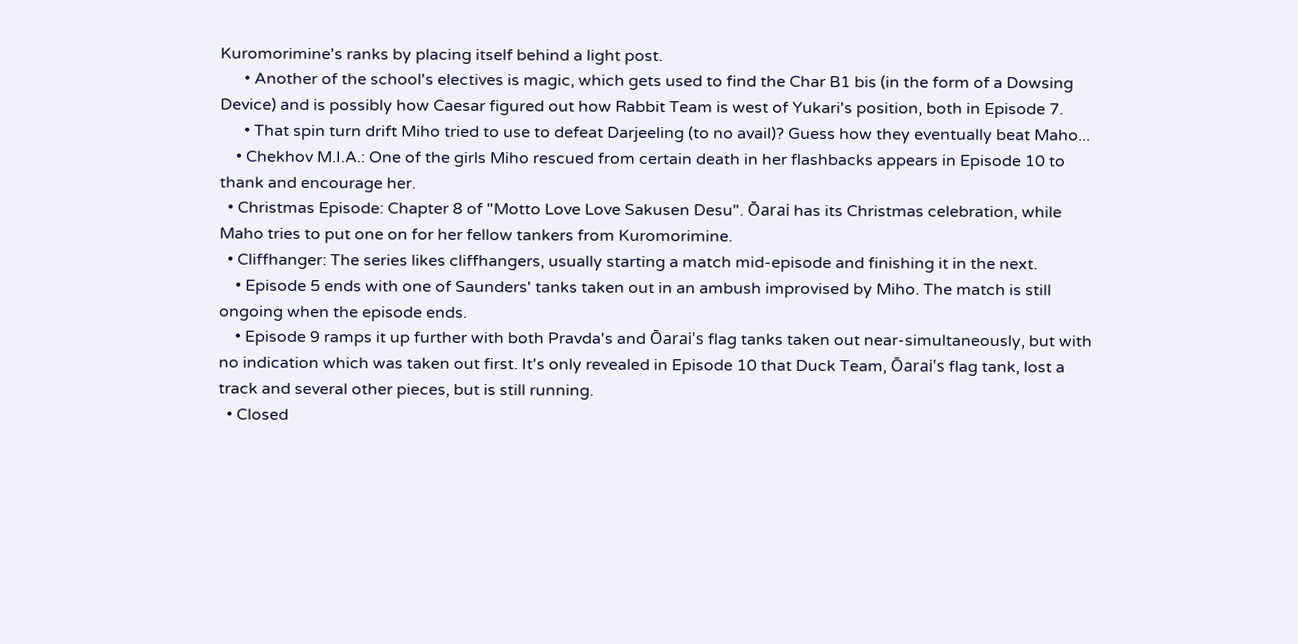Kuromorimine's ranks by placing itself behind a light post.
      • Another of the school's electives is magic, which gets used to find the Char B1 bis (in the form of a Dowsing Device) and is possibly how Caesar figured out how Rabbit Team is west of Yukari's position, both in Episode 7.
      • That spin turn drift Miho tried to use to defeat Darjeeling (to no avail)? Guess how they eventually beat Maho...
    • Chekhov M.I.A.: One of the girls Miho rescued from certain death in her flashbacks appears in Episode 10 to thank and encourage her.
  • Christmas Episode: Chapter 8 of "Motto Love Love Sakusen Desu". Ōarai has its Christmas celebration, while Maho tries to put one on for her fellow tankers from Kuromorimine.
  • Cliffhanger: The series likes cliffhangers, usually starting a match mid-episode and finishing it in the next.
    • Episode 5 ends with one of Saunders' tanks taken out in an ambush improvised by Miho. The match is still ongoing when the episode ends.
    • Episode 9 ramps it up further with both Pravda's and Ōarai's flag tanks taken out near-simultaneously, but with no indication which was taken out first. It's only revealed in Episode 10 that Duck Team, Ōarai's flag tank, lost a track and several other pieces, but is still running.
  • Closed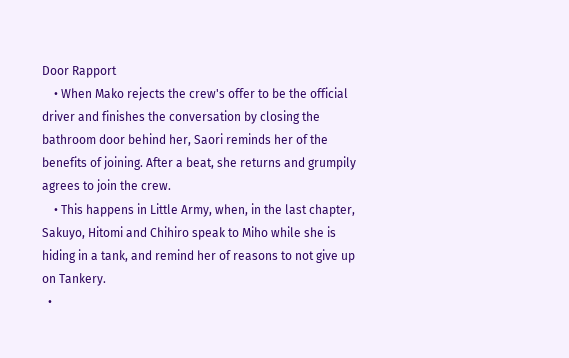Door Rapport
    • When Mako rejects the crew's offer to be the official driver and finishes the conversation by closing the bathroom door behind her, Saori reminds her of the benefits of joining. After a beat, she returns and grumpily agrees to join the crew.
    • This happens in Little Army, when, in the last chapter, Sakuyo, Hitomi and Chihiro speak to Miho while she is hiding in a tank, and remind her of reasons to not give up on Tankery.
  •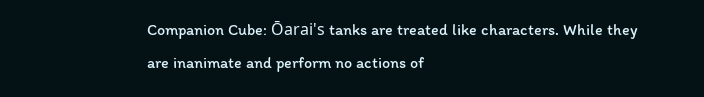Companion Cube: Ōarai's tanks are treated like characters. While they are inanimate and perform no actions of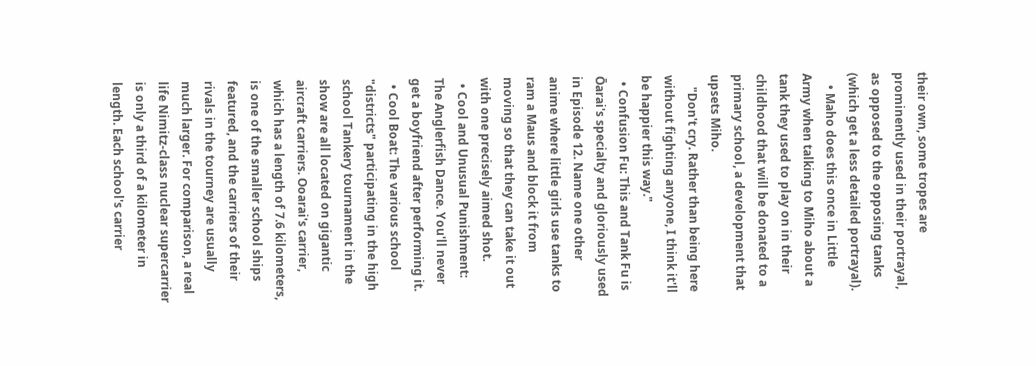their own, some tropes are prominently used in their portrayal, as opposed to the opposing tanks (which get a less detailed portrayal).
    • Maho does this once in Little Army when talking to Miho about a tank they used to play on in their childhood that will be donated to a primary school, a development that upsets Miho.
    "Don't cry. Rather than being here without fighting anyone, I think it'll be happier this way."
  • Confusion Fu: This and Tank Fu is Ōarai's specialty and gloriously used in Episode 12. Name one other anime where little girls use tanks to ram a Maus and block it from moving so that they can take it out with one precisely aimed shot.
  • Cool and Unusual Punishment: The Anglerfish Dance. You'll never get a boyfriend after performing it.
  • Cool Boat: The various school "districts" participating in the high school Tankery tournament in the show are all located on gigantic aircraft carriers. Ooarai's carrier, which has a length of 7.6 kilometers, is one of the smaller school ships featured, and the carriers of their rivals in the tourney are usually much larger. For comparison, a real life Nimitz-class nuclear supercarrier is only a third of a kilometer in length. Each school's carrier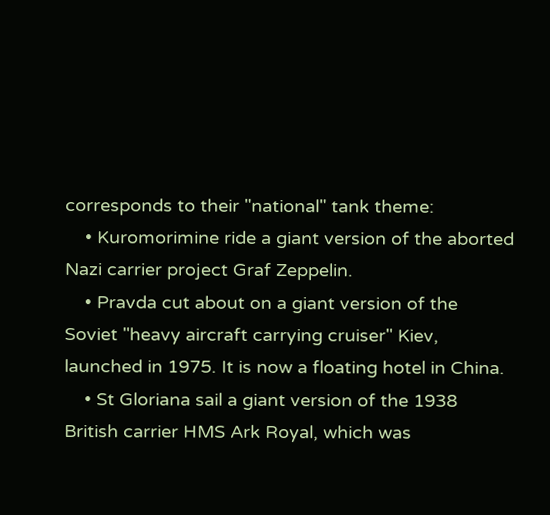corresponds to their "national" tank theme:
    • Kuromorimine ride a giant version of the aborted Nazi carrier project Graf Zeppelin.
    • Pravda cut about on a giant version of the Soviet "heavy aircraft carrying cruiser" Kiev, launched in 1975. It is now a floating hotel in China.
    • St Gloriana sail a giant version of the 1938 British carrier HMS Ark Royal, which was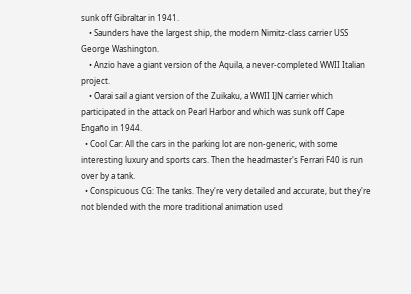sunk off Gibraltar in 1941.
    • Saunders have the largest ship, the modern Nimitz-class carrier USS George Washington.
    • Anzio have a giant version of the Aquila, a never-completed WWII Italian project.
    • Ōarai sail a giant version of the Zuikaku, a WWII IJN carrier which participated in the attack on Pearl Harbor and which was sunk off Cape Engaño in 1944.
  • Cool Car: All the cars in the parking lot are non-generic, with some interesting luxury and sports cars. Then the headmaster's Ferrari F40 is run over by a tank.
  • Conspicuous CG: The tanks. They're very detailed and accurate, but they're not blended with the more traditional animation used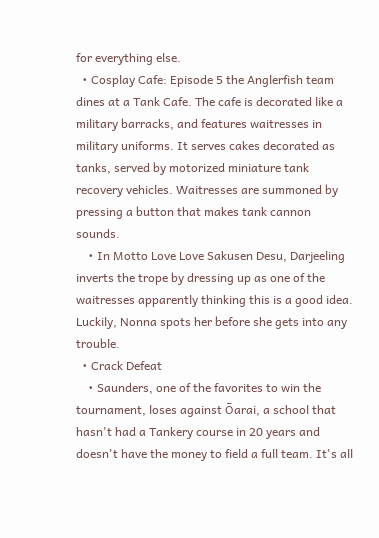for everything else.
  • Cosplay Cafe: Episode 5 the Anglerfish team dines at a Tank Cafe. The cafe is decorated like a military barracks, and features waitresses in military uniforms. It serves cakes decorated as tanks, served by motorized miniature tank recovery vehicles. Waitresses are summoned by pressing a button that makes tank cannon sounds.
    • In Motto Love Love Sakusen Desu, Darjeeling inverts the trope by dressing up as one of the waitresses apparently thinking this is a good idea. Luckily, Nonna spots her before she gets into any trouble.
  • Crack Defeat
    • Saunders, one of the favorites to win the tournament, loses against Ōarai, a school that hasn't had a Tankery course in 20 years and doesn't have the money to field a full team. It's all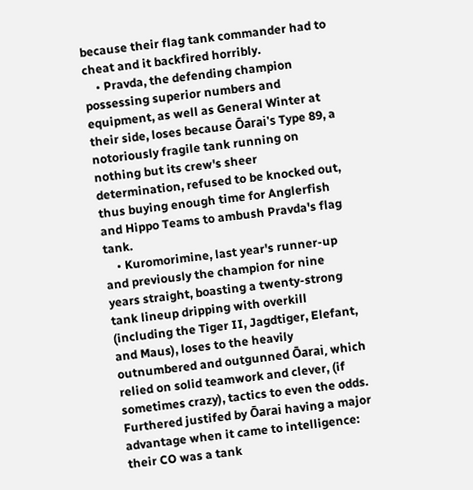because their flag tank commander had to cheat and it backfired horribly.
    • Pravda, the defending champion possessing superior numbers and equipment, as well as General Winter at their side, loses because Ōarai's Type 89, a notoriously fragile tank running on nothing but its crew's sheer determination, refused to be knocked out, thus buying enough time for Anglerfish and Hippo Teams to ambush Pravda's flag tank.
    • Kuromorimine, last year's runner-up and previously the champion for nine years straight, boasting a twenty-strong tank lineup dripping with overkill (including the Tiger II, Jagdtiger, Elefant, and Maus), loses to the heavily outnumbered and outgunned Ōarai, which relied on solid teamwork and clever, (if sometimes crazy), tactics to even the odds. Furthered justifed by Ōarai having a major advantage when it came to intelligence: their CO was a tank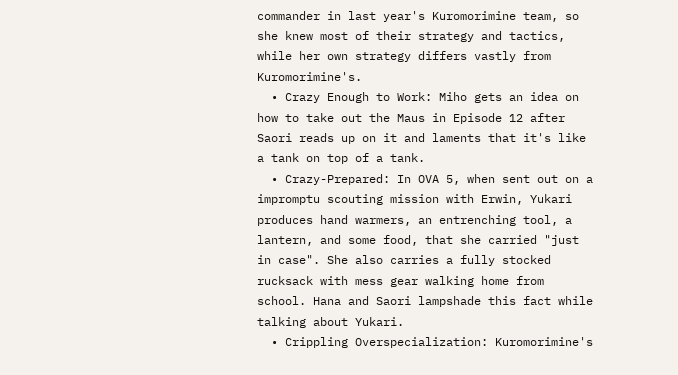commander in last year's Kuromorimine team, so she knew most of their strategy and tactics, while her own strategy differs vastly from Kuromorimine's.
  • Crazy Enough to Work: Miho gets an idea on how to take out the Maus in Episode 12 after Saori reads up on it and laments that it's like a tank on top of a tank.
  • Crazy-Prepared: In OVA 5, when sent out on a impromptu scouting mission with Erwin, Yukari produces hand warmers, an entrenching tool, a lantern, and some food, that she carried "just in case". She also carries a fully stocked rucksack with mess gear walking home from school. Hana and Saori lampshade this fact while talking about Yukari.
  • Crippling Overspecialization: Kuromorimine's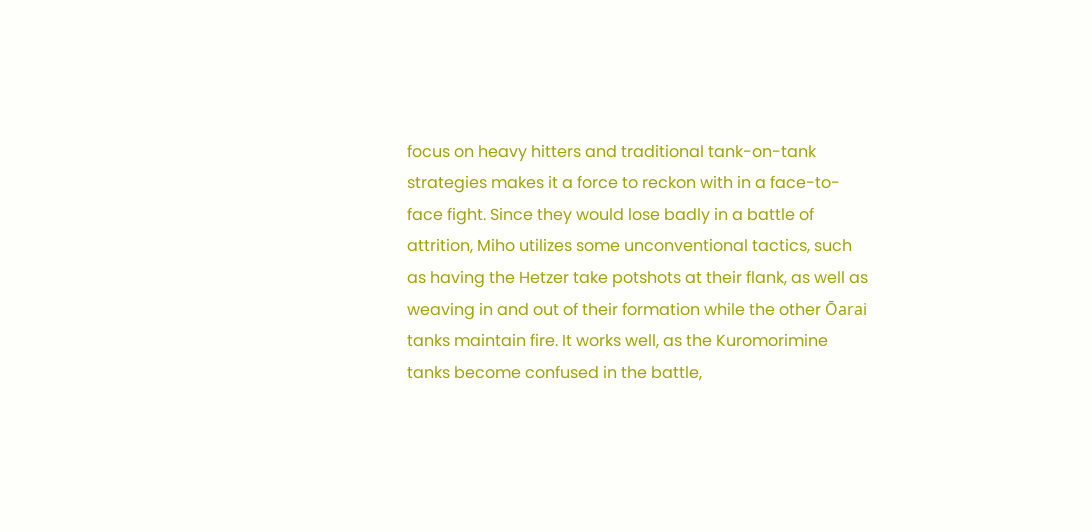focus on heavy hitters and traditional tank-on-tank strategies makes it a force to reckon with in a face-to-face fight. Since they would lose badly in a battle of attrition, Miho utilizes some unconventional tactics, such as having the Hetzer take potshots at their flank, as well as weaving in and out of their formation while the other Ōarai tanks maintain fire. It works well, as the Kuromorimine tanks become confused in the battle,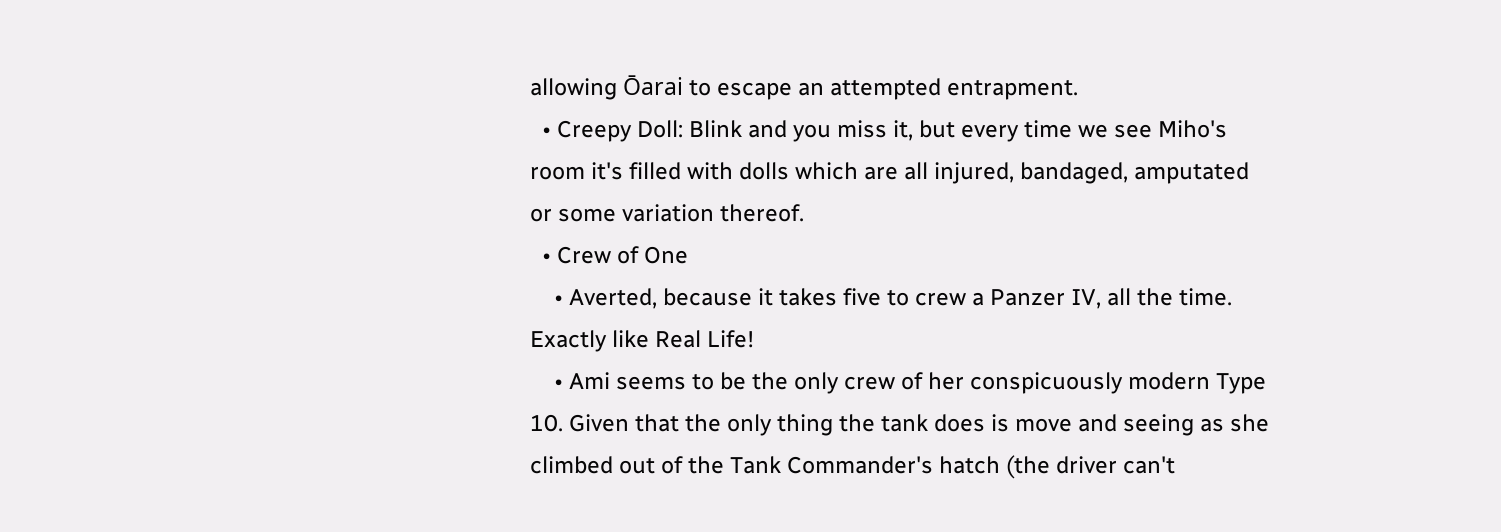allowing Ōarai to escape an attempted entrapment.
  • Creepy Doll: Blink and you miss it, but every time we see Miho's room it's filled with dolls which are all injured, bandaged, amputated or some variation thereof.
  • Crew of One
    • Averted, because it takes five to crew a Panzer IV, all the time. Exactly like Real Life!
    • Ami seems to be the only crew of her conspicuously modern Type 10. Given that the only thing the tank does is move and seeing as she climbed out of the Tank Commander's hatch (the driver can't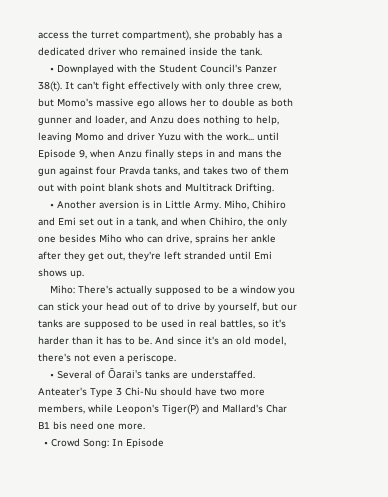access the turret compartment), she probably has a dedicated driver who remained inside the tank.
    • Downplayed with the Student Council's Panzer 38(t). It can't fight effectively with only three crew, but Momo's massive ego allows her to double as both gunner and loader, and Anzu does nothing to help, leaving Momo and driver Yuzu with the work... until Episode 9, when Anzu finally steps in and mans the gun against four Pravda tanks, and takes two of them out with point blank shots and Multitrack Drifting.
    • Another aversion is in Little Army. Miho, Chihiro and Emi set out in a tank, and when Chihiro, the only one besides Miho who can drive, sprains her ankle after they get out, they're left stranded until Emi shows up.
    Miho: There's actually supposed to be a window you can stick your head out of to drive by yourself, but our tanks are supposed to be used in real battles, so it's harder than it has to be. And since it's an old model, there's not even a periscope.
    • Several of Ōarai's tanks are understaffed. Anteater's Type 3 Chi-Nu should have two more members, while Leopon's Tiger(P) and Mallard's Char B1 bis need one more.
  • Crowd Song: In Episode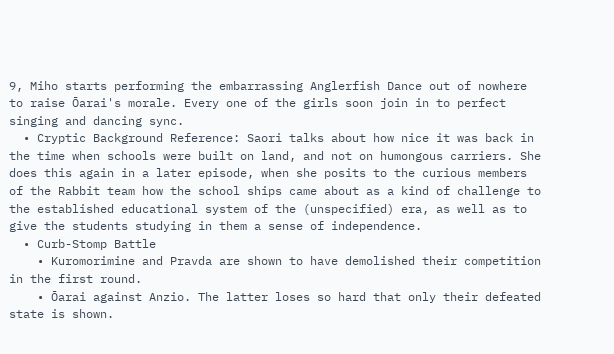9, Miho starts performing the embarrassing Anglerfish Dance out of nowhere to raise Ōarai's morale. Every one of the girls soon join in to perfect singing and dancing sync.
  • Cryptic Background Reference: Saori talks about how nice it was back in the time when schools were built on land, and not on humongous carriers. She does this again in a later episode, when she posits to the curious members of the Rabbit team how the school ships came about as a kind of challenge to the established educational system of the (unspecified) era, as well as to give the students studying in them a sense of independence.
  • Curb-Stomp Battle
    • Kuromorimine and Pravda are shown to have demolished their competition in the first round.
    • Ōarai against Anzio. The latter loses so hard that only their defeated state is shown.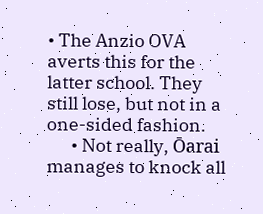• The Anzio OVA averts this for the latter school. They still lose, but not in a one-sided fashion.
      • Not really, Ōarai manages to knock all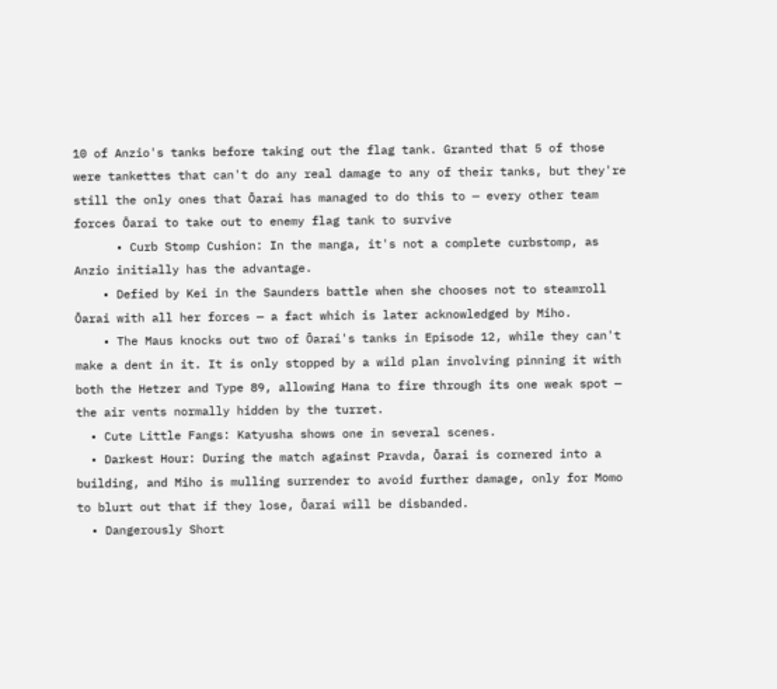10 of Anzio's tanks before taking out the flag tank. Granted that 5 of those were tankettes that can't do any real damage to any of their tanks, but they're still the only ones that Ōarai has managed to do this to — every other team forces Ōarai to take out to enemy flag tank to survive
      • Curb Stomp Cushion: In the manga, it's not a complete curbstomp, as Anzio initially has the advantage.
    • Defied by Kei in the Saunders battle when she chooses not to steamroll Ōarai with all her forces — a fact which is later acknowledged by Miho.
    • The Maus knocks out two of Ōarai's tanks in Episode 12, while they can't make a dent in it. It is only stopped by a wild plan involving pinning it with both the Hetzer and Type 89, allowing Hana to fire through its one weak spot — the air vents normally hidden by the turret.
  • Cute Little Fangs: Katyusha shows one in several scenes.
  • Darkest Hour: During the match against Pravda, Ōarai is cornered into a building, and Miho is mulling surrender to avoid further damage, only for Momo to blurt out that if they lose, Ōarai will be disbanded.
  • Dangerously Short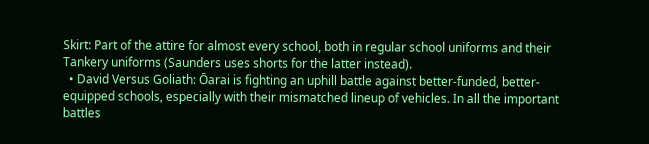Skirt: Part of the attire for almost every school, both in regular school uniforms and their Tankery uniforms (Saunders uses shorts for the latter instead).
  • David Versus Goliath: Ōarai is fighting an uphill battle against better-funded, better-equipped schools, especially with their mismatched lineup of vehicles. In all the important battles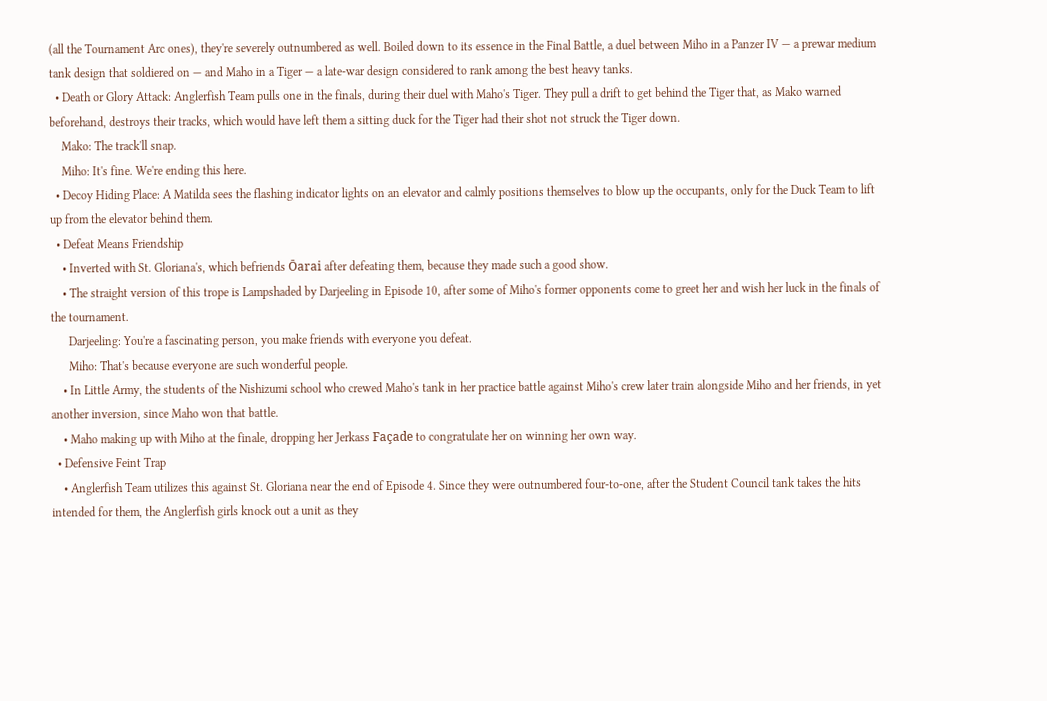(all the Tournament Arc ones), they're severely outnumbered as well. Boiled down to its essence in the Final Battle, a duel between Miho in a Panzer IV — a prewar medium tank design that soldiered on — and Maho in a Tiger — a late-war design considered to rank among the best heavy tanks.
  • Death or Glory Attack: Anglerfish Team pulls one in the finals, during their duel with Maho's Tiger. They pull a drift to get behind the Tiger that, as Mako warned beforehand, destroys their tracks, which would have left them a sitting duck for the Tiger had their shot not struck the Tiger down.
    Mako: The track'll snap.
    Miho: It's fine. We're ending this here.
  • Decoy Hiding Place: A Matilda sees the flashing indicator lights on an elevator and calmly positions themselves to blow up the occupants, only for the Duck Team to lift up from the elevator behind them.
  • Defeat Means Friendship
    • Inverted with St. Gloriana's, which befriends Ōarai after defeating them, because they made such a good show.
    • The straight version of this trope is Lampshaded by Darjeeling in Episode 10, after some of Miho's former opponents come to greet her and wish her luck in the finals of the tournament.
      Darjeeling: You're a fascinating person, you make friends with everyone you defeat.
      Miho: That's because everyone are such wonderful people.
    • In Little Army, the students of the Nishizumi school who crewed Maho's tank in her practice battle against Miho's crew later train alongside Miho and her friends, in yet another inversion, since Maho won that battle.
    • Maho making up with Miho at the finale, dropping her Jerkass Façade to congratulate her on winning her own way.
  • Defensive Feint Trap
    • Anglerfish Team utilizes this against St. Gloriana near the end of Episode 4. Since they were outnumbered four-to-one, after the Student Council tank takes the hits intended for them, the Anglerfish girls knock out a unit as they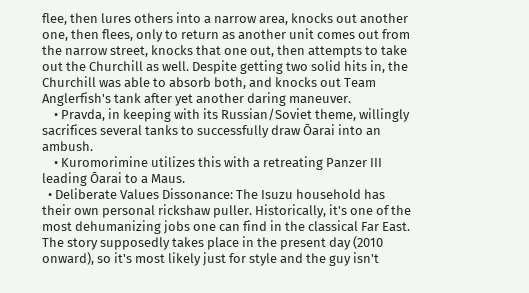flee, then lures others into a narrow area, knocks out another one, then flees, only to return as another unit comes out from the narrow street, knocks that one out, then attempts to take out the Churchill as well. Despite getting two solid hits in, the Churchill was able to absorb both, and knocks out Team Anglerfish's tank after yet another daring maneuver.
    • Pravda, in keeping with its Russian/Soviet theme, willingly sacrifices several tanks to successfully draw Ōarai into an ambush.
    • Kuromorimine utilizes this with a retreating Panzer III leading Ōarai to a Maus.
  • Deliberate Values Dissonance: The Isuzu household has their own personal rickshaw puller. Historically, it's one of the most dehumanizing jobs one can find in the classical Far East. The story supposedly takes place in the present day (2010 onward), so it's most likely just for style and the guy isn't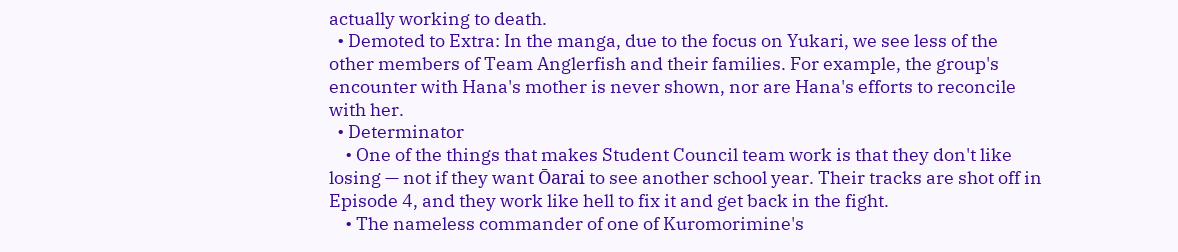actually working to death.
  • Demoted to Extra: In the manga, due to the focus on Yukari, we see less of the other members of Team Anglerfish and their families. For example, the group's encounter with Hana's mother is never shown, nor are Hana's efforts to reconcile with her.
  • Determinator
    • One of the things that makes Student Council team work is that they don't like losing — not if they want Ōarai to see another school year. Their tracks are shot off in Episode 4, and they work like hell to fix it and get back in the fight.
    • The nameless commander of one of Kuromorimine's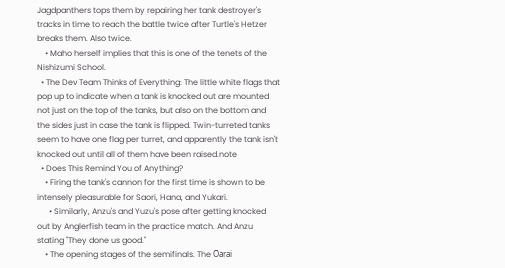Jagdpanthers tops them by repairing her tank destroyer's tracks in time to reach the battle twice after Turtle's Hetzer breaks them. Also twice.
    • Maho herself implies that this is one of the tenets of the Nishizumi School.
  • The Dev Team Thinks of Everything: The little white flags that pop up to indicate when a tank is knocked out are mounted not just on the top of the tanks, but also on the bottom and the sides just in case the tank is flipped. Twin-turreted tanks seem to have one flag per turret, and apparently the tank isn't knocked out until all of them have been raised.note
  • Does This Remind You of Anything?
    • Firing the tank's cannon for the first time is shown to be intensely pleasurable for Saori, Hana, and Yukari.
      • Similarly, Anzu's and Yuzu's pose after getting knocked out by Anglerfish team in the practice match. And Anzu stating "They done us good."
    • The opening stages of the semifinals. The Ōarai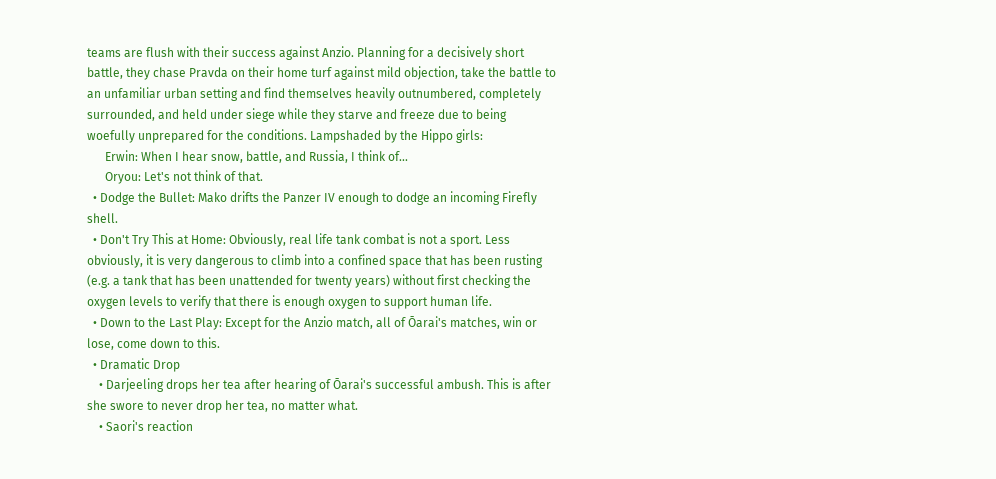teams are flush with their success against Anzio. Planning for a decisively short battle, they chase Pravda on their home turf against mild objection, take the battle to an unfamiliar urban setting and find themselves heavily outnumbered, completely surrounded, and held under siege while they starve and freeze due to being woefully unprepared for the conditions. Lampshaded by the Hippo girls:
      Erwin: When I hear snow, battle, and Russia, I think of...
      Oryou: Let's not think of that.
  • Dodge the Bullet: Mako drifts the Panzer IV enough to dodge an incoming Firefly shell.
  • Don't Try This at Home: Obviously, real life tank combat is not a sport. Less obviously, it is very dangerous to climb into a confined space that has been rusting (e.g. a tank that has been unattended for twenty years) without first checking the oxygen levels to verify that there is enough oxygen to support human life.
  • Down to the Last Play: Except for the Anzio match, all of Ōarai's matches, win or lose, come down to this.
  • Dramatic Drop
    • Darjeeling drops her tea after hearing of Ōarai's successful ambush. This is after she swore to never drop her tea, no matter what.
    • Saori's reaction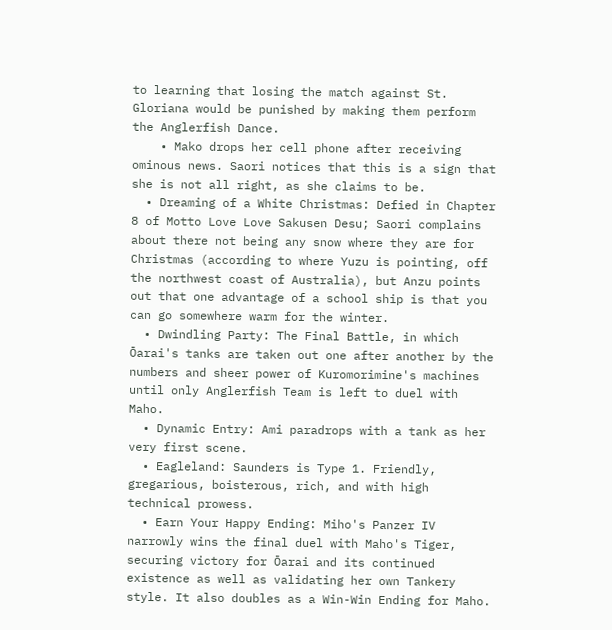to learning that losing the match against St. Gloriana would be punished by making them perform the Anglerfish Dance.
    • Mako drops her cell phone after receiving ominous news. Saori notices that this is a sign that she is not all right, as she claims to be.
  • Dreaming of a White Christmas: Defied in Chapter 8 of Motto Love Love Sakusen Desu; Saori complains about there not being any snow where they are for Christmas (according to where Yuzu is pointing, off the northwest coast of Australia), but Anzu points out that one advantage of a school ship is that you can go somewhere warm for the winter.
  • Dwindling Party: The Final Battle, in which Ōarai's tanks are taken out one after another by the numbers and sheer power of Kuromorimine's machines until only Anglerfish Team is left to duel with Maho.
  • Dynamic Entry: Ami paradrops with a tank as her very first scene.
  • Eagleland: Saunders is Type 1. Friendly, gregarious, boisterous, rich, and with high technical prowess.
  • Earn Your Happy Ending: Miho's Panzer IV narrowly wins the final duel with Maho's Tiger, securing victory for Ōarai and its continued existence as well as validating her own Tankery style. It also doubles as a Win-Win Ending for Maho.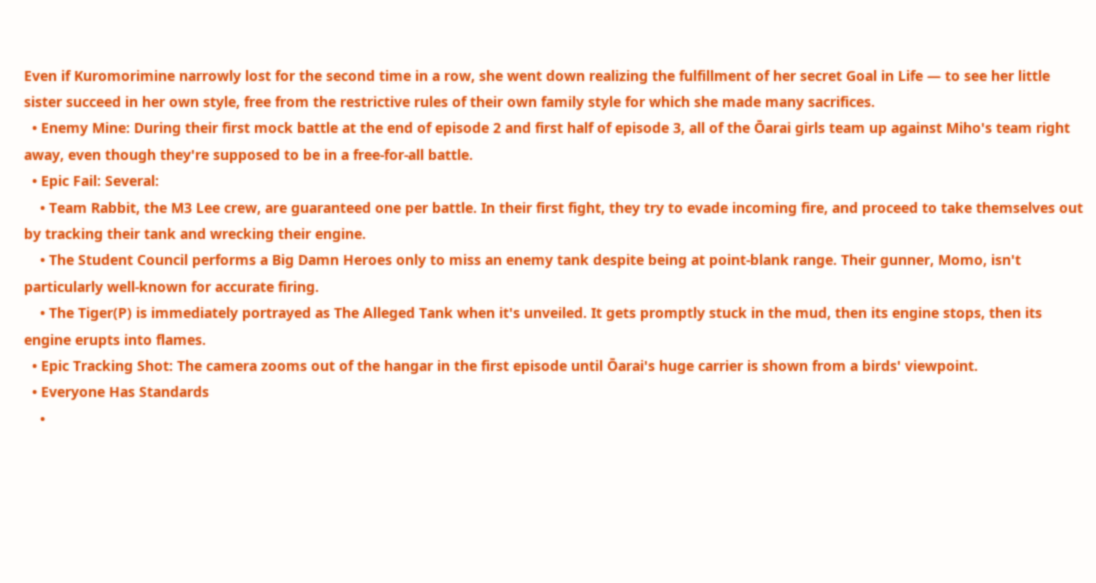Even if Kuromorimine narrowly lost for the second time in a row, she went down realizing the fulfillment of her secret Goal in Life — to see her little sister succeed in her own style, free from the restrictive rules of their own family style for which she made many sacrifices.
  • Enemy Mine: During their first mock battle at the end of episode 2 and first half of episode 3, all of the Ōarai girls team up against Miho's team right away, even though they're supposed to be in a free-for-all battle.
  • Epic Fail: Several:
    • Team Rabbit, the M3 Lee crew, are guaranteed one per battle. In their first fight, they try to evade incoming fire, and proceed to take themselves out by tracking their tank and wrecking their engine.
    • The Student Council performs a Big Damn Heroes only to miss an enemy tank despite being at point-blank range. Their gunner, Momo, isn't particularly well-known for accurate firing.
    • The Tiger(P) is immediately portrayed as The Alleged Tank when it's unveiled. It gets promptly stuck in the mud, then its engine stops, then its engine erupts into flames.
  • Epic Tracking Shot: The camera zooms out of the hangar in the first episode until Ōarai's huge carrier is shown from a birds' viewpoint.
  • Everyone Has Standards
    •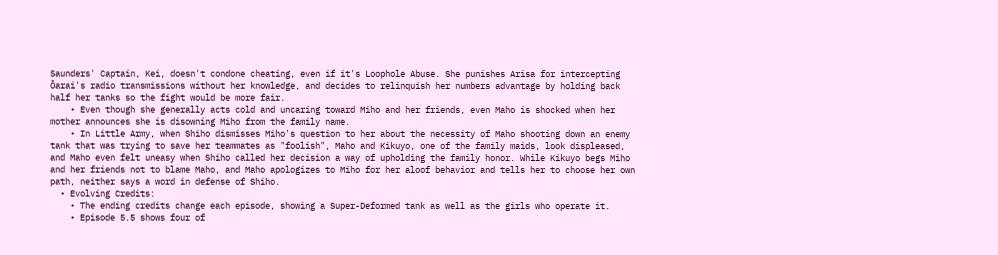Saunders' Captain, Kei, doesn't condone cheating, even if it's Loophole Abuse. She punishes Arisa for intercepting Ōarai's radio transmissions without her knowledge, and decides to relinquish her numbers advantage by holding back half her tanks so the fight would be more fair.
    • Even though she generally acts cold and uncaring toward Miho and her friends, even Maho is shocked when her mother announces she is disowning Miho from the family name.
    • In Little Army, when Shiho dismisses Miho's question to her about the necessity of Maho shooting down an enemy tank that was trying to save her teammates as "foolish", Maho and Kikuyo, one of the family maids, look displeased, and Maho even felt uneasy when Shiho called her decision a way of upholding the family honor. While Kikuyo begs Miho and her friends not to blame Maho, and Maho apologizes to Miho for her aloof behavior and tells her to choose her own path, neither says a word in defense of Shiho.
  • Evolving Credits:
    • The ending credits change each episode, showing a Super-Deformed tank as well as the girls who operate it.
    • Episode 5.5 shows four of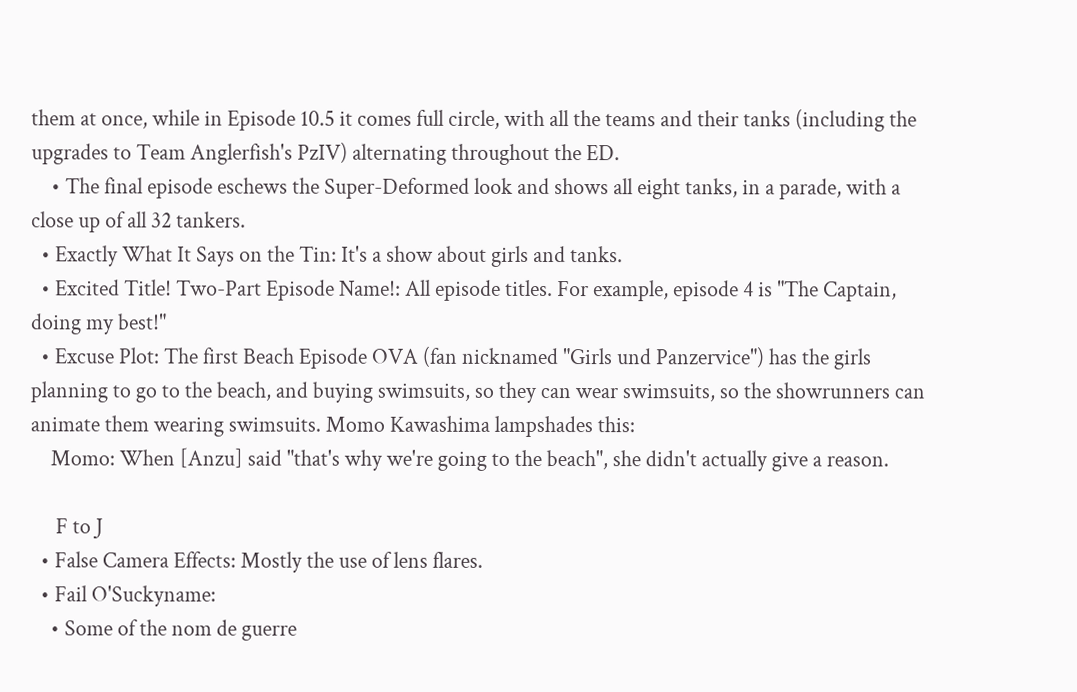them at once, while in Episode 10.5 it comes full circle, with all the teams and their tanks (including the upgrades to Team Anglerfish's PzIV) alternating throughout the ED.
    • The final episode eschews the Super-Deformed look and shows all eight tanks, in a parade, with a close up of all 32 tankers.
  • Exactly What It Says on the Tin: It's a show about girls and tanks.
  • Excited Title! Two-Part Episode Name!: All episode titles. For example, episode 4 is "The Captain, doing my best!"
  • Excuse Plot: The first Beach Episode OVA (fan nicknamed "Girls und Panzervice") has the girls planning to go to the beach, and buying swimsuits, so they can wear swimsuits, so the showrunners can animate them wearing swimsuits. Momo Kawashima lampshades this:
    Momo: When [Anzu] said "that's why we're going to the beach", she didn't actually give a reason.

     F to J
  • False Camera Effects: Mostly the use of lens flares.
  • Fail O'Suckyname:
    • Some of the nom de guerre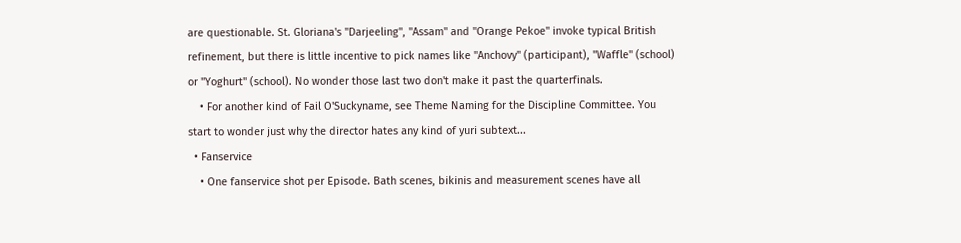are questionable. St. Gloriana's "Darjeeling", "Assam" and "Orange Pekoe" invoke typical British refinement, but there is little incentive to pick names like "Anchovy" (participant), "Waffle" (school) or "Yoghurt" (school). No wonder those last two don't make it past the quarterfinals.
    • For another kind of Fail O'Suckyname, see Theme Naming for the Discipline Committee. You start to wonder just why the director hates any kind of yuri subtext...
  • Fanservice
    • One fanservice shot per Episode. Bath scenes, bikinis and measurement scenes have all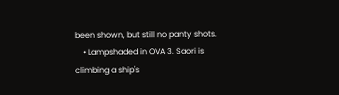been shown, but still no panty shots.
    • Lampshaded in OVA 3. Saori is climbing a ship's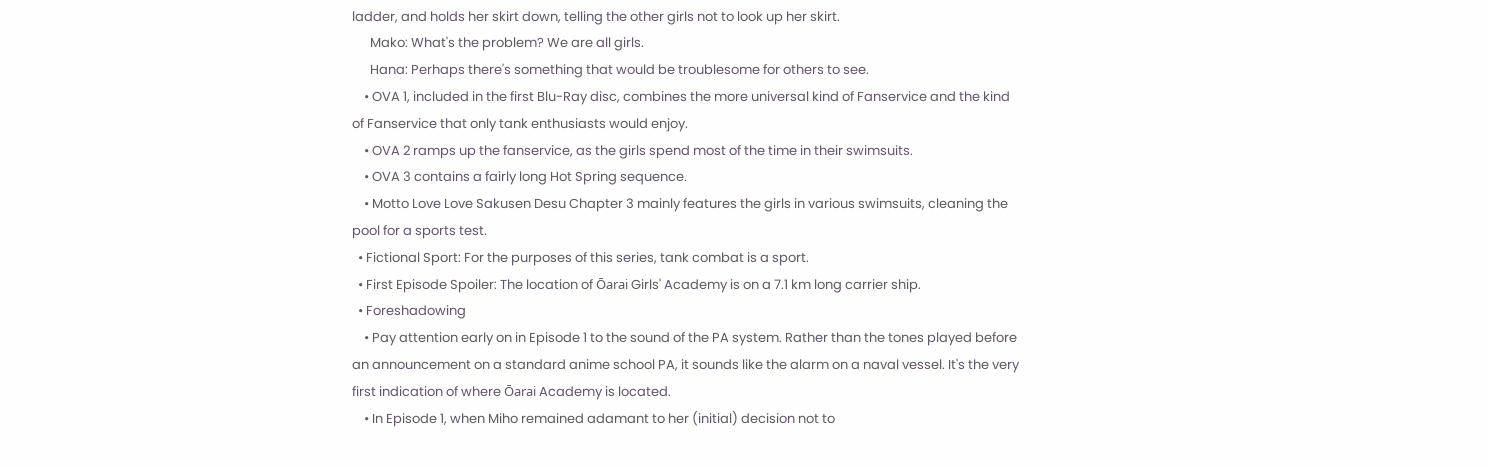ladder, and holds her skirt down, telling the other girls not to look up her skirt.
      Mako: What's the problem? We are all girls.
      Hana: Perhaps there's something that would be troublesome for others to see.
    • OVA 1, included in the first Blu-Ray disc, combines the more universal kind of Fanservice and the kind of Fanservice that only tank enthusiasts would enjoy.
    • OVA 2 ramps up the fanservice, as the girls spend most of the time in their swimsuits.
    • OVA 3 contains a fairly long Hot Spring sequence.
    • Motto Love Love Sakusen Desu Chapter 3 mainly features the girls in various swimsuits, cleaning the pool for a sports test.
  • Fictional Sport: For the purposes of this series, tank combat is a sport.
  • First Episode Spoiler: The location of Ōarai Girls' Academy is on a 7.1 km long carrier ship.
  • Foreshadowing
    • Pay attention early on in Episode 1 to the sound of the PA system. Rather than the tones played before an announcement on a standard anime school PA, it sounds like the alarm on a naval vessel. It's the very first indication of where Ōarai Academy is located.
    • In Episode 1, when Miho remained adamant to her (initial) decision not to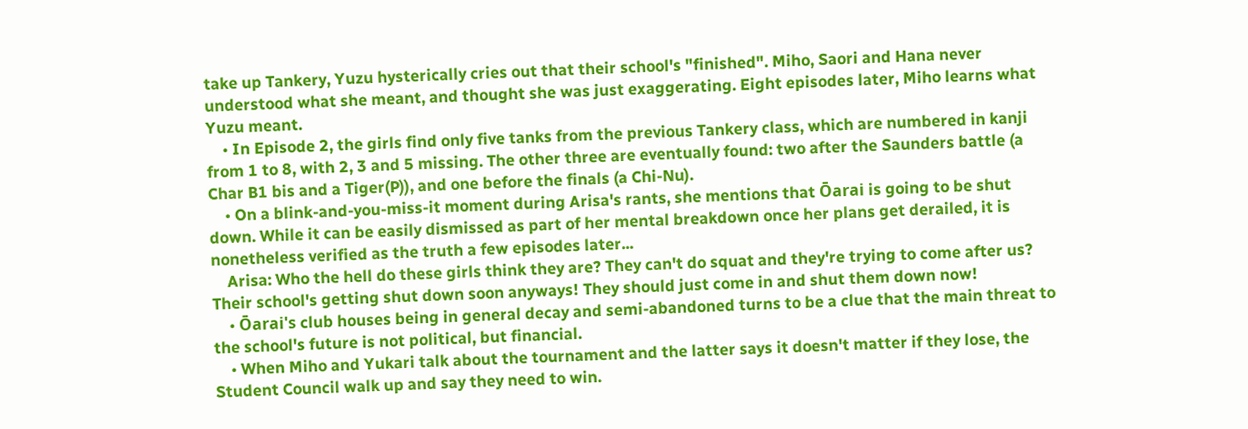take up Tankery, Yuzu hysterically cries out that their school's "finished". Miho, Saori and Hana never understood what she meant, and thought she was just exaggerating. Eight episodes later, Miho learns what Yuzu meant.
    • In Episode 2, the girls find only five tanks from the previous Tankery class, which are numbered in kanji from 1 to 8, with 2, 3 and 5 missing. The other three are eventually found: two after the Saunders battle (a Char B1 bis and a Tiger(P)), and one before the finals (a Chi-Nu).
    • On a blink-and-you-miss-it moment during Arisa's rants, she mentions that Ōarai is going to be shut down. While it can be easily dismissed as part of her mental breakdown once her plans get derailed, it is nonetheless verified as the truth a few episodes later...
    Arisa: Who the hell do these girls think they are? They can't do squat and they're trying to come after us? Their school's getting shut down soon anyways! They should just come in and shut them down now!
    • Ōarai's club houses being in general decay and semi-abandoned turns to be a clue that the main threat to the school's future is not political, but financial.
    • When Miho and Yukari talk about the tournament and the latter says it doesn't matter if they lose, the Student Council walk up and say they need to win.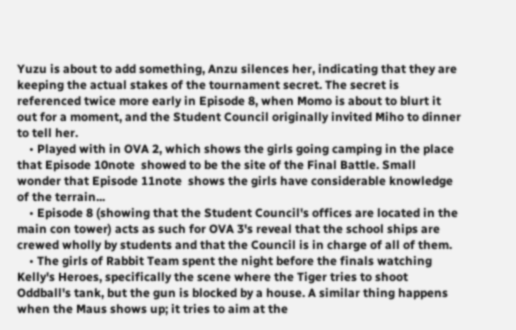Yuzu is about to add something, Anzu silences her, indicating that they are keeping the actual stakes of the tournament secret. The secret is referenced twice more early in Episode 8, when Momo is about to blurt it out for a moment, and the Student Council originally invited Miho to dinner to tell her.
    • Played with in OVA 2, which shows the girls going camping in the place that Episode 10note  showed to be the site of the Final Battle. Small wonder that Episode 11note  shows the girls have considerable knowledge of the terrain...
    • Episode 8 (showing that the Student Council's offices are located in the main con tower) acts as such for OVA 3's reveal that the school ships are crewed wholly by students and that the Council is in charge of all of them.
    • The girls of Rabbit Team spent the night before the finals watching Kelly's Heroes, specifically the scene where the Tiger tries to shoot Oddball's tank, but the gun is blocked by a house. A similar thing happens when the Maus shows up; it tries to aim at the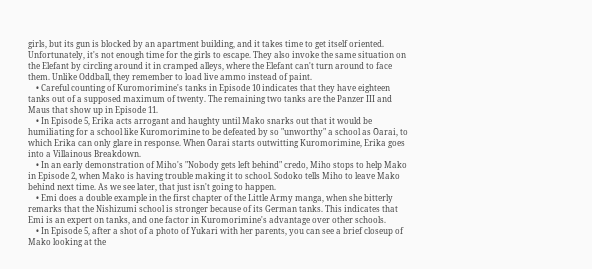girls, but its gun is blocked by an apartment building, and it takes time to get itself oriented. Unfortunately, it's not enough time for the girls to escape. They also invoke the same situation on the Elefant by circling around it in cramped alleys, where the Elefant can't turn around to face them. Unlike Oddball, they remember to load live ammo instead of paint.
    • Careful counting of Kuromorimine's tanks in Episode 10 indicates that they have eighteen tanks out of a supposed maximum of twenty. The remaining two tanks are the Panzer III and Maus that show up in Episode 11.
    • In Episode 5, Erika acts arrogant and haughty until Mako snarks out that it would be humiliating for a school like Kuromorimine to be defeated by so "unworthy" a school as Ōarai, to which Erika can only glare in response. When Ōarai starts outwitting Kuromorimine, Erika goes into a Villainous Breakdown.
    • In an early demonstration of Miho's "Nobody gets left behind" credo, Miho stops to help Mako in Episode 2, when Mako is having trouble making it to school. Sodoko tells Miho to leave Mako behind next time. As we see later, that just isn't going to happen.
    • Emi does a double example in the first chapter of the Little Army manga, when she bitterly remarks that the Nishizumi school is stronger because of its German tanks. This indicates that Emi is an expert on tanks, and one factor in Kuromorimine's advantage over other schools.
    • In Episode 5, after a shot of a photo of Yukari with her parents, you can see a brief closeup of Mako looking at the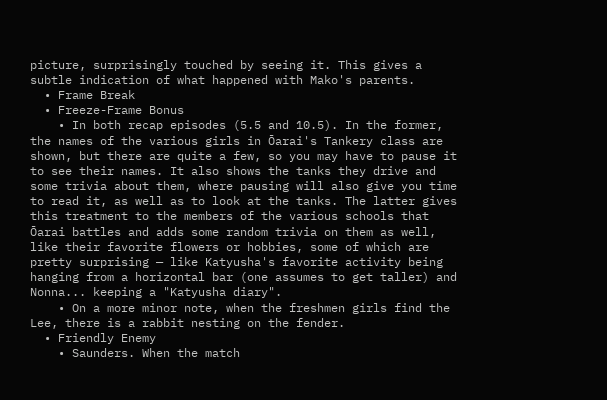picture, surprisingly touched by seeing it. This gives a subtle indication of what happened with Mako's parents.
  • Frame Break
  • Freeze-Frame Bonus
    • In both recap episodes (5.5 and 10.5). In the former, the names of the various girls in Ōarai's Tankery class are shown, but there are quite a few, so you may have to pause it to see their names. It also shows the tanks they drive and some trivia about them, where pausing will also give you time to read it, as well as to look at the tanks. The latter gives this treatment to the members of the various schools that Ōarai battles and adds some random trivia on them as well, like their favorite flowers or hobbies, some of which are pretty surprising — like Katyusha's favorite activity being hanging from a horizontal bar (one assumes to get taller) and Nonna... keeping a "Katyusha diary".
    • On a more minor note, when the freshmen girls find the Lee, there is a rabbit nesting on the fender.
  • Friendly Enemy
    • Saunders. When the match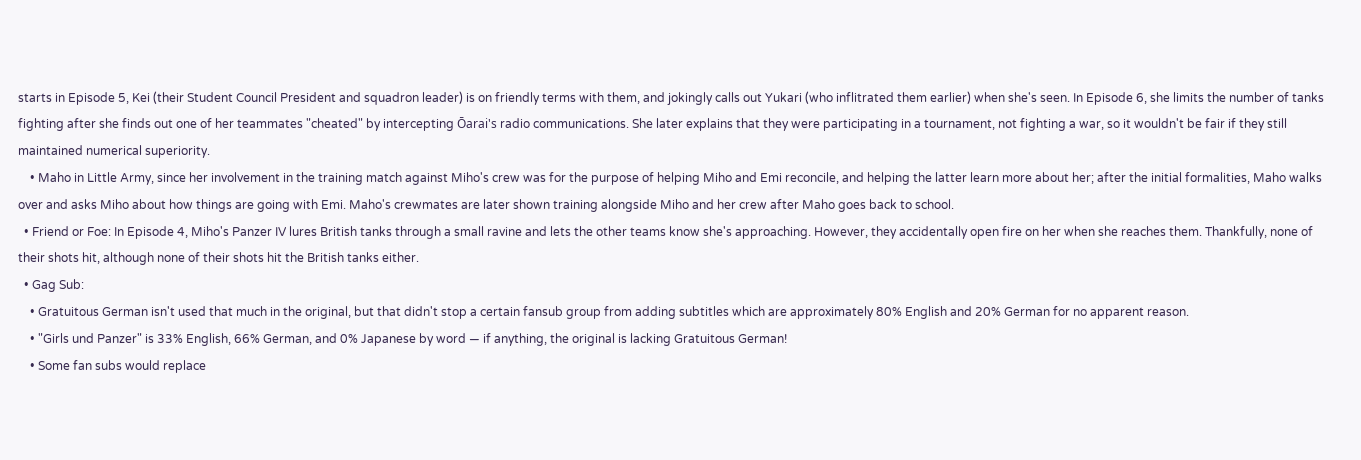starts in Episode 5, Kei (their Student Council President and squadron leader) is on friendly terms with them, and jokingly calls out Yukari (who inflitrated them earlier) when she's seen. In Episode 6, she limits the number of tanks fighting after she finds out one of her teammates "cheated" by intercepting Ōarai's radio communications. She later explains that they were participating in a tournament, not fighting a war, so it wouldn't be fair if they still maintained numerical superiority.
    • Maho in Little Army, since her involvement in the training match against Miho's crew was for the purpose of helping Miho and Emi reconcile, and helping the latter learn more about her; after the initial formalities, Maho walks over and asks Miho about how things are going with Emi. Maho's crewmates are later shown training alongside Miho and her crew after Maho goes back to school.
  • Friend or Foe: In Episode 4, Miho's Panzer IV lures British tanks through a small ravine and lets the other teams know she's approaching. However, they accidentally open fire on her when she reaches them. Thankfully, none of their shots hit, although none of their shots hit the British tanks either.
  • Gag Sub:
    • Gratuitous German isn't used that much in the original, but that didn't stop a certain fansub group from adding subtitles which are approximately 80% English and 20% German for no apparent reason.
    • "Girls und Panzer" is 33% English, 66% German, and 0% Japanese by word — if anything, the original is lacking Gratuitous German!
    • Some fan subs would replace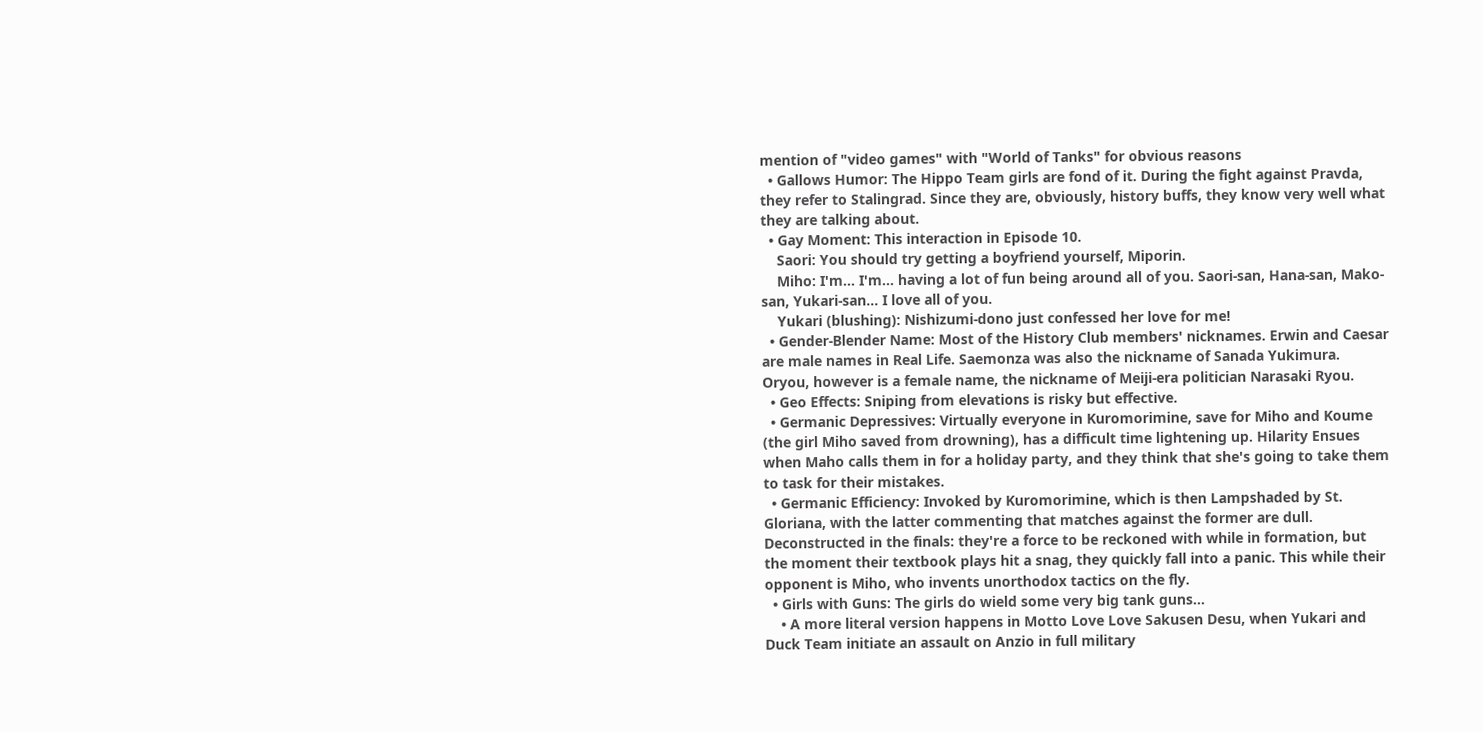mention of "video games" with "World of Tanks" for obvious reasons
  • Gallows Humor: The Hippo Team girls are fond of it. During the fight against Pravda, they refer to Stalingrad. Since they are, obviously, history buffs, they know very well what they are talking about.
  • Gay Moment: This interaction in Episode 10.
    Saori: You should try getting a boyfriend yourself, Miporin.
    Miho: I'm... I'm... having a lot of fun being around all of you. Saori-san, Hana-san, Mako-san, Yukari-san... I love all of you.
    Yukari (blushing): Nishizumi-dono just confessed her love for me!
  • Gender-Blender Name: Most of the History Club members' nicknames. Erwin and Caesar are male names in Real Life. Saemonza was also the nickname of Sanada Yukimura. Oryou, however is a female name, the nickname of Meiji-era politician Narasaki Ryou.
  • Geo Effects: Sniping from elevations is risky but effective.
  • Germanic Depressives: Virtually everyone in Kuromorimine, save for Miho and Koume (the girl Miho saved from drowning), has a difficult time lightening up. Hilarity Ensues when Maho calls them in for a holiday party, and they think that she's going to take them to task for their mistakes.
  • Germanic Efficiency: Invoked by Kuromorimine, which is then Lampshaded by St. Gloriana, with the latter commenting that matches against the former are dull. Deconstructed in the finals: they're a force to be reckoned with while in formation, but the moment their textbook plays hit a snag, they quickly fall into a panic. This while their opponent is Miho, who invents unorthodox tactics on the fly.
  • Girls with Guns: The girls do wield some very big tank guns...
    • A more literal version happens in Motto Love Love Sakusen Desu, when Yukari and Duck Team initiate an assault on Anzio in full military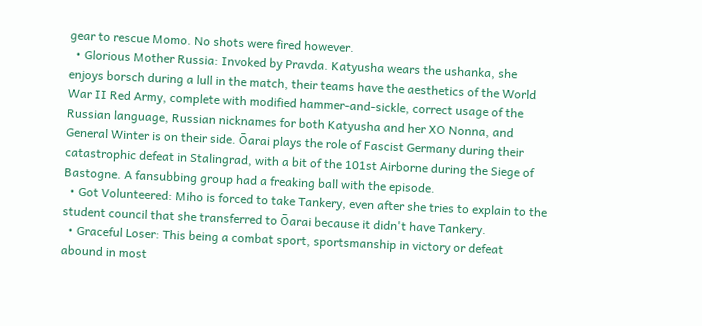gear to rescue Momo. No shots were fired however.
  • Glorious Mother Russia: Invoked by Pravda. Katyusha wears the ushanka, she enjoys borsch during a lull in the match, their teams have the aesthetics of the World War II Red Army, complete with modified hammer-and-sickle, correct usage of the Russian language, Russian nicknames for both Katyusha and her XO Nonna, and General Winter is on their side. Ōarai plays the role of Fascist Germany during their catastrophic defeat in Stalingrad, with a bit of the 101st Airborne during the Siege of Bastogne. A fansubbing group had a freaking ball with the episode.
  • Got Volunteered: Miho is forced to take Tankery, even after she tries to explain to the student council that she transferred to Ōarai because it didn't have Tankery.
  • Graceful Loser: This being a combat sport, sportsmanship in victory or defeat abound in most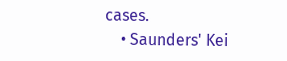cases.
    • Saunders' Kei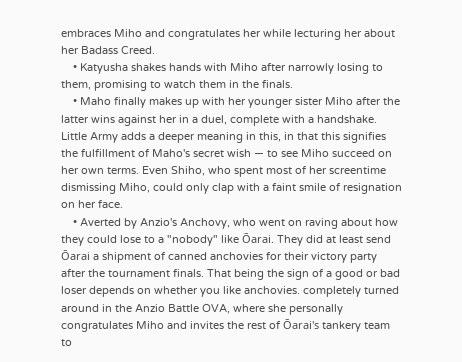embraces Miho and congratulates her while lecturing her about her Badass Creed.
    • Katyusha shakes hands with Miho after narrowly losing to them, promising to watch them in the finals.
    • Maho finally makes up with her younger sister Miho after the latter wins against her in a duel, complete with a handshake. Little Army adds a deeper meaning in this, in that this signifies the fulfillment of Maho's secret wish — to see Miho succeed on her own terms. Even Shiho, who spent most of her screentime dismissing Miho, could only clap with a faint smile of resignation on her face.
    • Averted by Anzio's Anchovy, who went on raving about how they could lose to a "nobody" like Ōarai. They did at least send Ōarai a shipment of canned anchovies for their victory party after the tournament finals. That being the sign of a good or bad loser depends on whether you like anchovies. completely turned around in the Anzio Battle OVA, where she personally congratulates Miho and invites the rest of Ōarai's tankery team to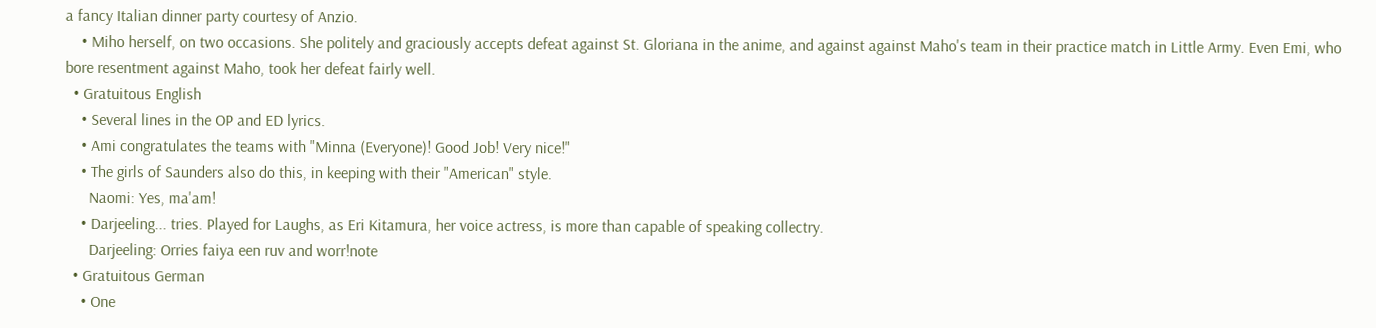a fancy Italian dinner party courtesy of Anzio.
    • Miho herself, on two occasions. She politely and graciously accepts defeat against St. Gloriana in the anime, and against against Maho's team in their practice match in Little Army. Even Emi, who bore resentment against Maho, took her defeat fairly well.
  • Gratuitous English
    • Several lines in the OP and ED lyrics.
    • Ami congratulates the teams with "Minna (Everyone)! Good Job! Very nice!"
    • The girls of Saunders also do this, in keeping with their "American" style.
      Naomi: Yes, ma'am!
    • Darjeeling... tries. Played for Laughs, as Eri Kitamura, her voice actress, is more than capable of speaking collectry.
      Darjeeling: Orries faiya een ruv and worr!note
  • Gratuitous German
    • One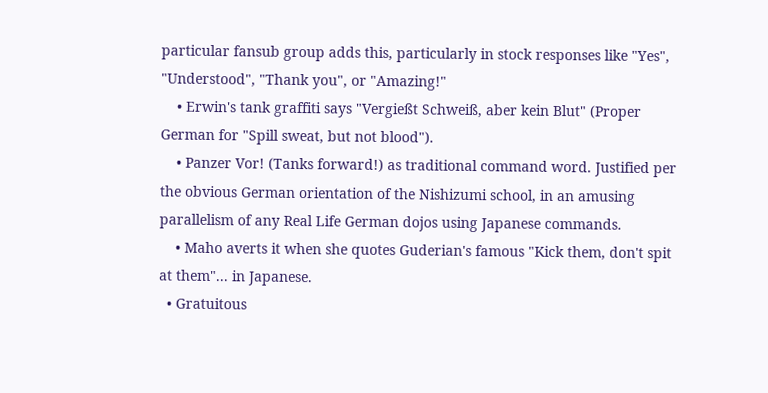particular fansub group adds this, particularly in stock responses like "Yes", "Understood", "Thank you", or "Amazing!"
    • Erwin's tank graffiti says "Vergießt Schweiß, aber kein Blut" (Proper German for "Spill sweat, but not blood").
    • Panzer Vor! (Tanks forward!) as traditional command word. Justified per the obvious German orientation of the Nishizumi school, in an amusing parallelism of any Real Life German dojos using Japanese commands.
    • Maho averts it when she quotes Guderian's famous "Kick them, don't spit at them"... in Japanese.
  • Gratuitous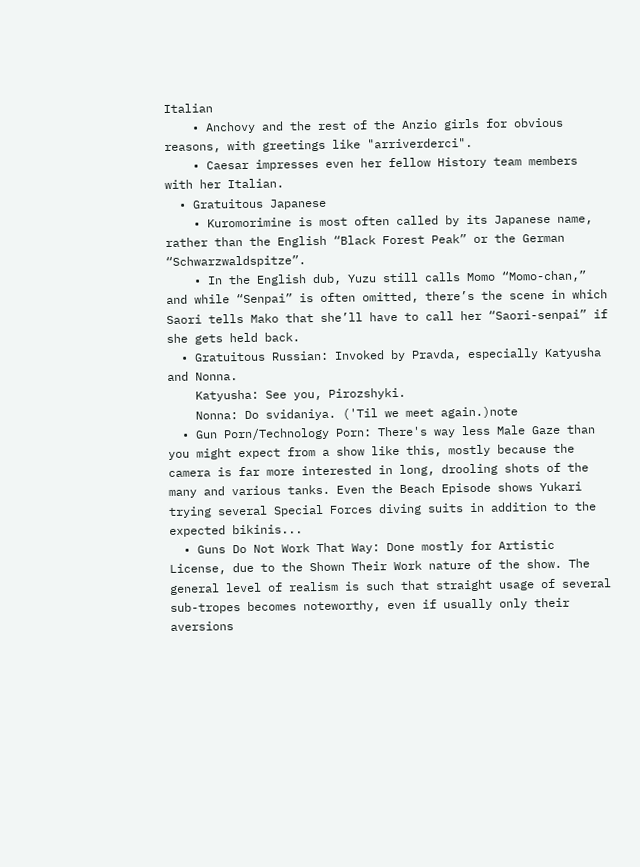Italian
    • Anchovy and the rest of the Anzio girls for obvious reasons, with greetings like "arriverderci".
    • Caesar impresses even her fellow History team members with her Italian.
  • Gratuitous Japanese
    • Kuromorimine is most often called by its Japanese name, rather than the English “Black Forest Peak” or the German “Schwarzwaldspitze”.
    • In the English dub, Yuzu still calls Momo “Momo-chan,” and while “Senpai” is often omitted, there’s the scene in which Saori tells Mako that she’ll have to call her “Saori-senpai” if she gets held back.
  • Gratuitous Russian: Invoked by Pravda, especially Katyusha and Nonna.
    Katyusha: See you, Pirozshyki.
    Nonna: Do svidaniya. ('Til we meet again.)note
  • Gun Porn/Technology Porn: There's way less Male Gaze than you might expect from a show like this, mostly because the camera is far more interested in long, drooling shots of the many and various tanks. Even the Beach Episode shows Yukari trying several Special Forces diving suits in addition to the expected bikinis...
  • Guns Do Not Work That Way: Done mostly for Artistic License, due to the Shown Their Work nature of the show. The general level of realism is such that straight usage of several sub-tropes becomes noteworthy, even if usually only their aversions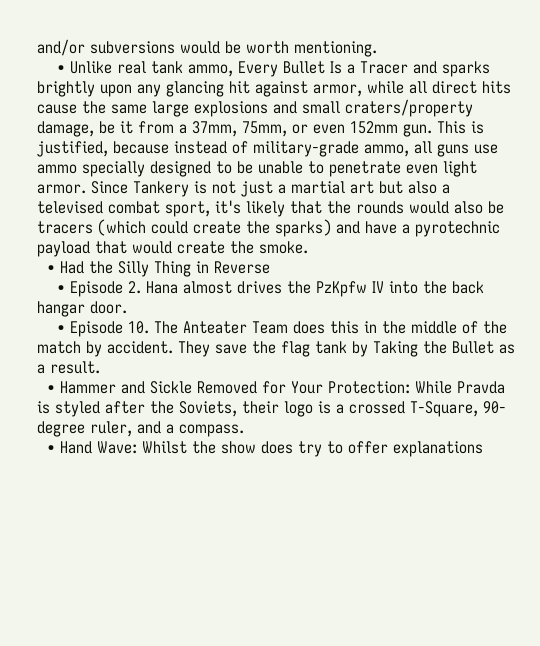and/or subversions would be worth mentioning.
    • Unlike real tank ammo, Every Bullet Is a Tracer and sparks brightly upon any glancing hit against armor, while all direct hits cause the same large explosions and small craters/property damage, be it from a 37mm, 75mm, or even 152mm gun. This is justified, because instead of military-grade ammo, all guns use ammo specially designed to be unable to penetrate even light armor. Since Tankery is not just a martial art but also a televised combat sport, it's likely that the rounds would also be tracers (which could create the sparks) and have a pyrotechnic payload that would create the smoke.
  • Had the Silly Thing in Reverse
    • Episode 2. Hana almost drives the PzKpfw IV into the back hangar door.
    • Episode 10. The Anteater Team does this in the middle of the match by accident. They save the flag tank by Taking the Bullet as a result.
  • Hammer and Sickle Removed for Your Protection: While Pravda is styled after the Soviets, their logo is a crossed T-Square, 90-degree ruler, and a compass.
  • Hand Wave: Whilst the show does try to offer explanations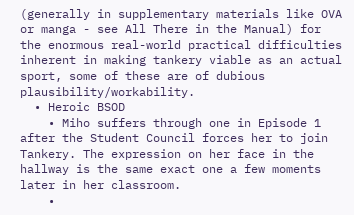(generally in supplementary materials like OVA or manga - see All There in the Manual) for the enormous real-world practical difficulties inherent in making tankery viable as an actual sport, some of these are of dubious plausibility/workability.
  • Heroic BSOD
    • Miho suffers through one in Episode 1 after the Student Council forces her to join Tankery. The expression on her face in the hallway is the same exact one a few moments later in her classroom.
    •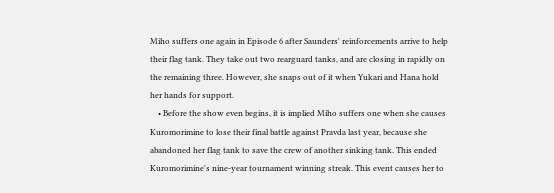Miho suffers one again in Episode 6 after Saunders' reinforcements arrive to help their flag tank. They take out two rearguard tanks, and are closing in rapidly on the remaining three. However, she snaps out of it when Yukari and Hana hold her hands for support.
    • Before the show even begins, it is implied Miho suffers one when she causes Kuromorimine to lose their final battle against Pravda last year, because she abandoned her flag tank to save the crew of another sinking tank. This ended Kuromorimine's nine-year tournament winning streak. This event causes her to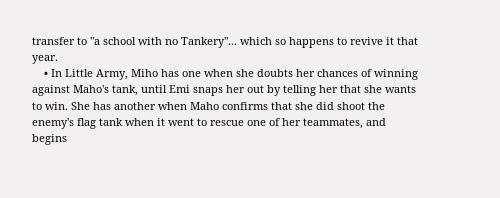transfer to "a school with no Tankery"... which so happens to revive it that year.
    • In Little Army, Miho has one when she doubts her chances of winning against Maho's tank, until Emi snaps her out by telling her that she wants to win. She has another when Maho confirms that she did shoot the enemy's flag tank when it went to rescue one of her teammates, and begins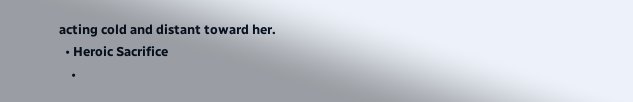acting cold and distant toward her.
  • Heroic Sacrifice
    •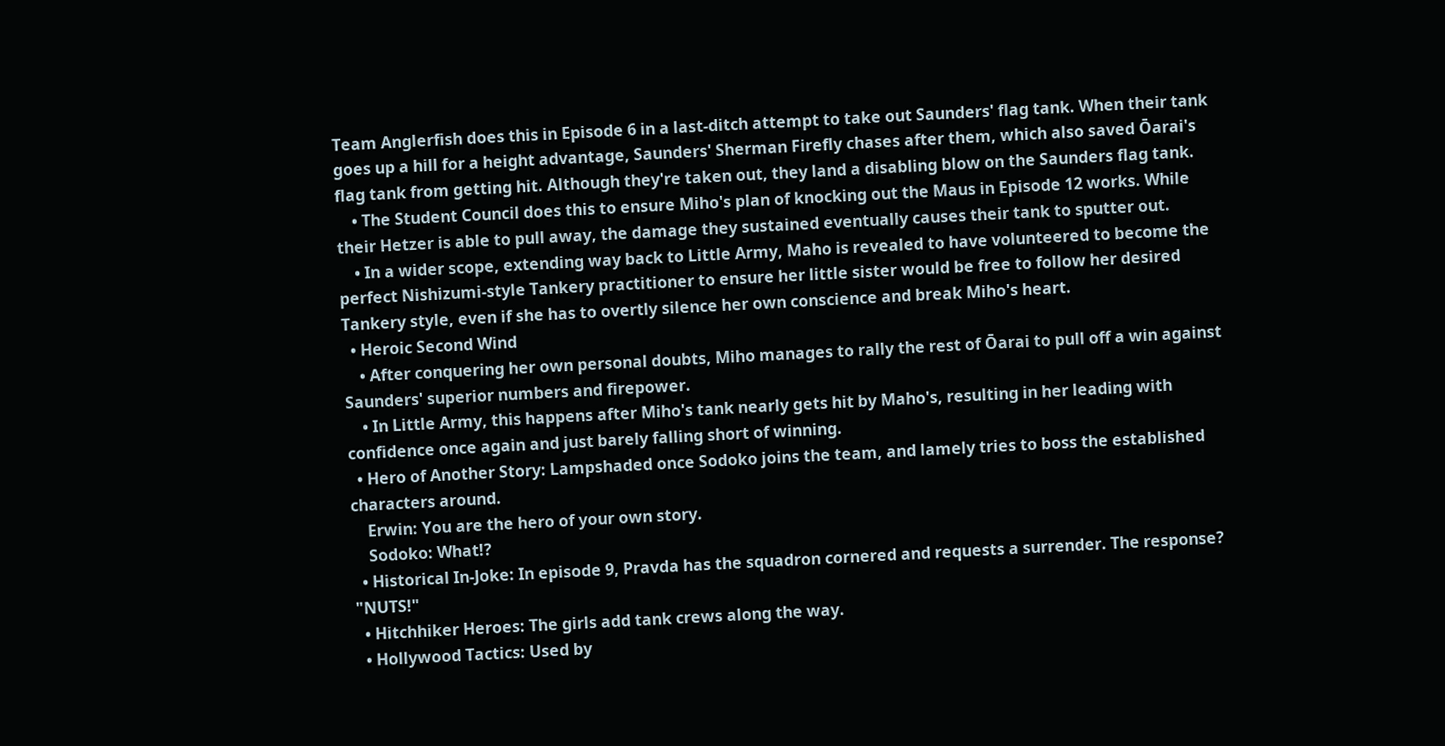Team Anglerfish does this in Episode 6 in a last-ditch attempt to take out Saunders' flag tank. When their tank goes up a hill for a height advantage, Saunders' Sherman Firefly chases after them, which also saved Ōarai's flag tank from getting hit. Although they're taken out, they land a disabling blow on the Saunders flag tank.
    • The Student Council does this to ensure Miho's plan of knocking out the Maus in Episode 12 works. While their Hetzer is able to pull away, the damage they sustained eventually causes their tank to sputter out.
    • In a wider scope, extending way back to Little Army, Maho is revealed to have volunteered to become the perfect Nishizumi-style Tankery practitioner to ensure her little sister would be free to follow her desired Tankery style, even if she has to overtly silence her own conscience and break Miho's heart.
  • Heroic Second Wind
    • After conquering her own personal doubts, Miho manages to rally the rest of Ōarai to pull off a win against Saunders' superior numbers and firepower.
    • In Little Army, this happens after Miho's tank nearly gets hit by Maho's, resulting in her leading with confidence once again and just barely falling short of winning.
  • Hero of Another Story: Lampshaded once Sodoko joins the team, and lamely tries to boss the established characters around.
    Erwin: You are the hero of your own story.
    Sodoko: What!?
  • Historical In-Joke: In episode 9, Pravda has the squadron cornered and requests a surrender. The response? "NUTS!"
  • Hitchhiker Heroes: The girls add tank crews along the way.
  • Hollywood Tactics: Used by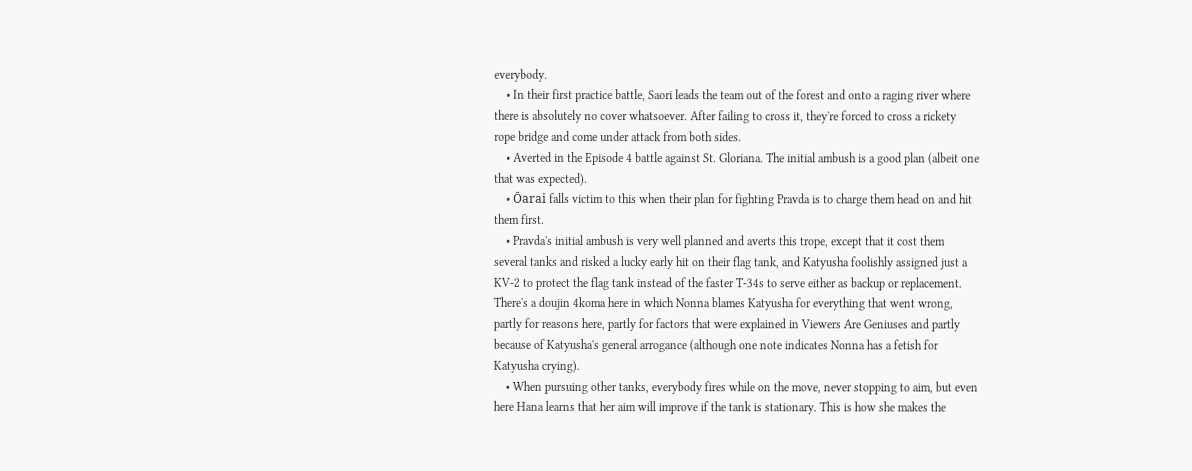everybody.
    • In their first practice battle, Saori leads the team out of the forest and onto a raging river where there is absolutely no cover whatsoever. After failing to cross it, they're forced to cross a rickety rope bridge and come under attack from both sides.
    • Averted in the Episode 4 battle against St. Gloriana. The initial ambush is a good plan (albeit one that was expected).
    • Ōarai falls victim to this when their plan for fighting Pravda is to charge them head on and hit them first.
    • Pravda's initial ambush is very well planned and averts this trope, except that it cost them several tanks and risked a lucky early hit on their flag tank, and Katyusha foolishly assigned just a KV-2 to protect the flag tank instead of the faster T-34s to serve either as backup or replacement. There's a doujin 4koma here in which Nonna blames Katyusha for everything that went wrong, partly for reasons here, partly for factors that were explained in Viewers Are Geniuses and partly because of Katyusha's general arrogance (although one note indicates Nonna has a fetish for Katyusha crying).
    • When pursuing other tanks, everybody fires while on the move, never stopping to aim, but even here Hana learns that her aim will improve if the tank is stationary. This is how she makes the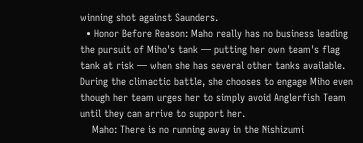winning shot against Saunders.
  • Honor Before Reason: Maho really has no business leading the pursuit of Miho's tank — putting her own team's flag tank at risk — when she has several other tanks available. During the climactic battle, she chooses to engage Miho even though her team urges her to simply avoid Anglerfish Team until they can arrive to support her.
    Maho: There is no running away in the Nishizumi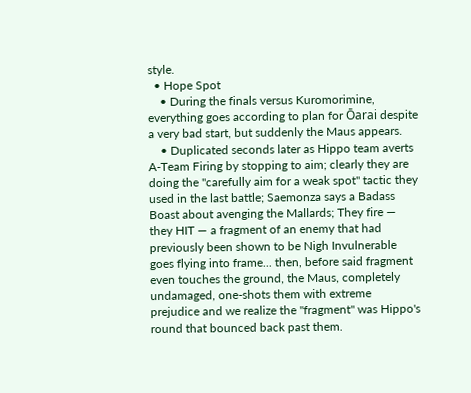style.
  • Hope Spot
    • During the finals versus Kuromorimine, everything goes according to plan for Ōarai despite a very bad start, but suddenly the Maus appears.
    • Duplicated seconds later as Hippo team averts A-Team Firing by stopping to aim; clearly they are doing the "carefully aim for a weak spot" tactic they used in the last battle; Saemonza says a Badass Boast about avenging the Mallards; They fire — they HIT — a fragment of an enemy that had previously been shown to be Nigh Invulnerable goes flying into frame... then, before said fragment even touches the ground, the Maus, completely undamaged, one-shots them with extreme prejudice and we realize the "fragment" was Hippo's round that bounced back past them.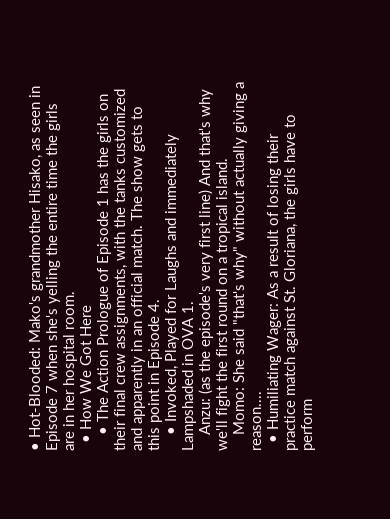• Hot-Blooded: Mako's grandmother Hisako, as seen in Episode 7 when she's yelling the entire time the girls are in her hospital room.
  • How We Got Here
    • The Action Prologue of Episode 1 has the girls on their final crew assignments, with the tanks customized and apparently in an official match. The show gets to this point in Episode 4.
    • Invoked, Played for Laughs and immediately Lampshaded in OVA 1.
    Anzu: (as the episode's very first line) And that's why we'll fight the first round on a tropical island.
    Momo: She said "that's why" without actually giving a reason....
  • Humiliating Wager: As a result of losing their practice match against St. Gloriana, the girls have to perform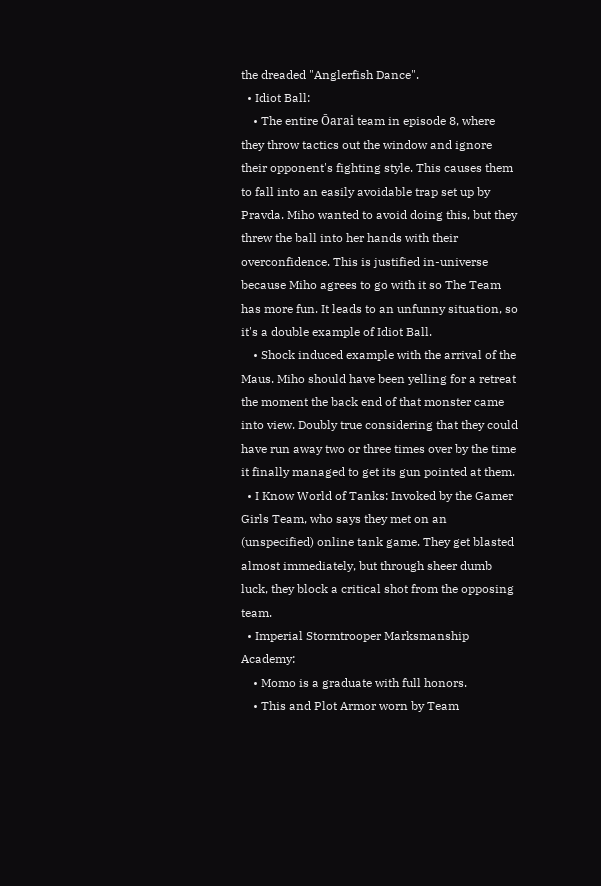the dreaded "Anglerfish Dance".
  • Idiot Ball:
    • The entire Ōarai team in episode 8, where they throw tactics out the window and ignore their opponent's fighting style. This causes them to fall into an easily avoidable trap set up by Pravda. Miho wanted to avoid doing this, but they threw the ball into her hands with their overconfidence. This is justified in-universe because Miho agrees to go with it so The Team has more fun. It leads to an unfunny situation, so it's a double example of Idiot Ball.
    • Shock induced example with the arrival of the Maus. Miho should have been yelling for a retreat the moment the back end of that monster came into view. Doubly true considering that they could have run away two or three times over by the time it finally managed to get its gun pointed at them.
  • I Know World of Tanks: Invoked by the Gamer Girls Team, who says they met on an (unspecified) online tank game. They get blasted almost immediately, but through sheer dumb luck, they block a critical shot from the opposing team.
  • Imperial Stormtrooper Marksmanship Academy:
    • Momo is a graduate with full honors.
    • This and Plot Armor worn by Team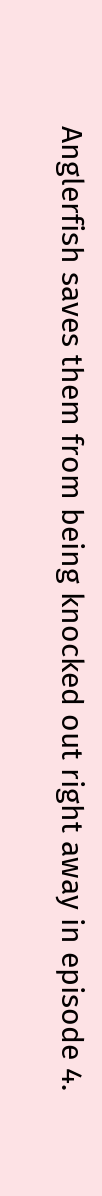Anglerfish saves them from being knocked out right away in episode 4.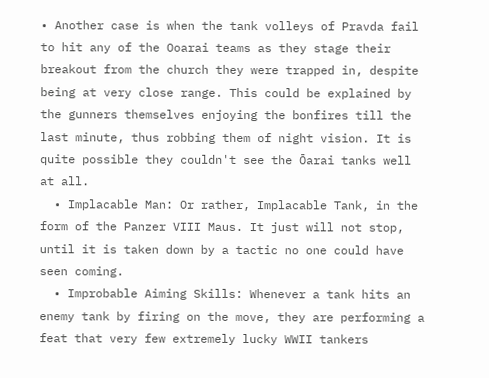• Another case is when the tank volleys of Pravda fail to hit any of the Ooarai teams as they stage their breakout from the church they were trapped in, despite being at very close range. This could be explained by the gunners themselves enjoying the bonfires till the last minute, thus robbing them of night vision. It is quite possible they couldn't see the Ōarai tanks well at all.
  • Implacable Man: Or rather, Implacable Tank, in the form of the Panzer VIII Maus. It just will not stop, until it is taken down by a tactic no one could have seen coming.
  • Improbable Aiming Skills: Whenever a tank hits an enemy tank by firing on the move, they are performing a feat that very few extremely lucky WWII tankers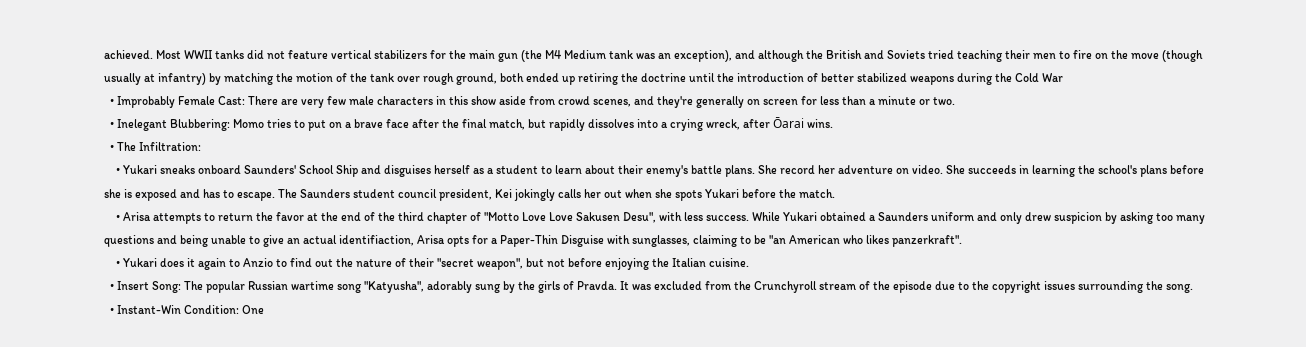achieved. Most WWII tanks did not feature vertical stabilizers for the main gun (the M4 Medium tank was an exception), and although the British and Soviets tried teaching their men to fire on the move (though usually at infantry) by matching the motion of the tank over rough ground, both ended up retiring the doctrine until the introduction of better stabilized weapons during the Cold War
  • Improbably Female Cast: There are very few male characters in this show aside from crowd scenes, and they're generally on screen for less than a minute or two.
  • Inelegant Blubbering: Momo tries to put on a brave face after the final match, but rapidly dissolves into a crying wreck, after Ōarai wins.
  • The Infiltration:
    • Yukari sneaks onboard Saunders' School Ship and disguises herself as a student to learn about their enemy's battle plans. She record her adventure on video. She succeeds in learning the school's plans before she is exposed and has to escape. The Saunders student council president, Kei jokingly calls her out when she spots Yukari before the match.
    • Arisa attempts to return the favor at the end of the third chapter of "Motto Love Love Sakusen Desu", with less success. While Yukari obtained a Saunders uniform and only drew suspicion by asking too many questions and being unable to give an actual identifiaction, Arisa opts for a Paper-Thin Disguise with sunglasses, claiming to be "an American who likes panzerkraft".
    • Yukari does it again to Anzio to find out the nature of their "secret weapon", but not before enjoying the Italian cuisine.
  • Insert Song: The popular Russian wartime song "Katyusha", adorably sung by the girls of Pravda. It was excluded from the Crunchyroll stream of the episode due to the copyright issues surrounding the song.
  • Instant-Win Condition: One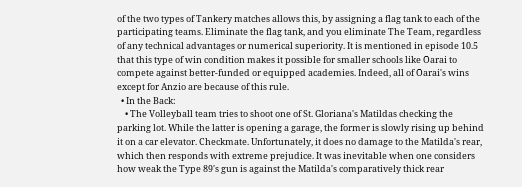of the two types of Tankery matches allows this, by assigning a flag tank to each of the participating teams. Eliminate the flag tank, and you eliminate The Team, regardless of any technical advantages or numerical superiority. It is mentioned in episode 10.5 that this type of win condition makes it possible for smaller schools like Ōarai to compete against better-funded or equipped academies. Indeed, all of Ōarai's wins except for Anzio are because of this rule.
  • In the Back:
    • The Volleyball team tries to shoot one of St. Gloriana's Matildas checking the parking lot. While the latter is opening a garage, the former is slowly rising up behind it on a car elevator. Checkmate. Unfortunately, it does no damage to the Matilda's rear, which then responds with extreme prejudice. It was inevitable when one considers how weak the Type 89's gun is against the Matilda's comparatively thick rear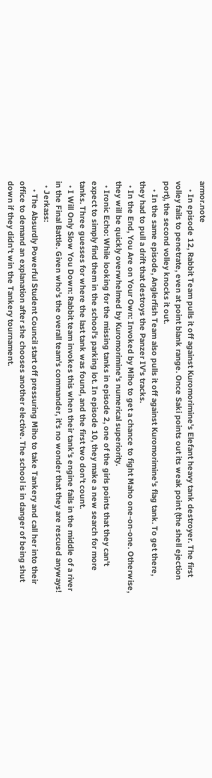armor.note
    • In episode 12, Rabbit Team pulls it off against Kuromorimine's Elefant heavy tank destroyer. The first volley fails to penetrate, even at point blank range. Once Saki points out its weak point (the shell ejection port), the second volley knocks it out.
    • In the same episode, Anglerfish Team also pulls it off against Kuromorimine's flag tank. To get there, they had to pull a drift that destroys the Panzer IV's tracks.
  • In the End, You Are on Your Own: Invoked by Miho to get a chance to fight Maho one-on-one. Otherwise, they will be quickly overwhelmed by Kuromorimine's numerical superiority.
  • Ironic Echo: While looking for the missing tanks in episode 2, one of the girls points that they can't expect to simply find them in the school's parking lot. In episode 10, they make a new search for more tanks. Three guesses for where the last tank was found, and the first two don't count.
  • I Will Only Slow You Down: Rabbit team invokes this when their tank's engine fails in the middle of a river in the Final Battle. Given who's the overall team's commander, it's no wonder that they are rescued anyways!
  • Jerkass:
    • The Absurdly Powerful Student Council start off pressuring Miho to take Tankery and call her into their office to demand an explanation after she chooses another elective. The school is in danger of being shut down if they didn't win the Tankery tournament.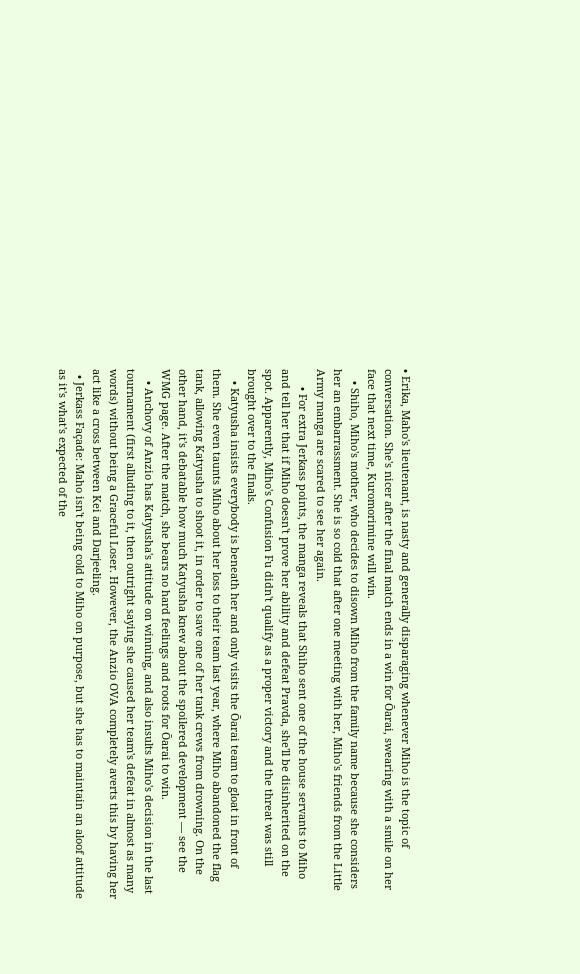• Erika, Maho's lieutenant, is nasty and generally disparaging whenever Miho is the topic of conversation. She's nicer after the final match ends in a win for Ōarai, swearing with a smile on her face that next time, Kuromorimine will win.
    • Shiho, Miho's mother, who decides to disown Miho from the family name because she considers her an embarrassment. She is so cold that after one meeting with her, Miho's friends from the Little Army manga are scared to see her again.
      • For extra Jerkass points, the manga reveals that Shiho sent one of the house servants to Miho and tell her that if Miho doesn't prove her ability and defeat Pravda, she'll be disinherited on the spot. Apparently, Miho's Confusion Fu didn't qualify as a proper victory and the threat was still brought over to the finals.
    • Katyusha insists everybody is beneath her and only visits the Ōarai team to gloat in front of them. She even taunts Miho about her loss to their team last year, where Miho abandoned the flag tank, allowing Katyusha to shoot it, in order to save one of her tank crews from drowning. On the other hand, it's debatable how much Katyusha knew about the spoilered development — see the WMG page. After the match, she bears no hard feelings and roots for Ōarai to win.
    • Anchovy of Anzio has Katyusha's attitude on winning, and also insults Miho's decision in the last tournament (first alluding to it, then outright saying she caused her team's defeat in almost as many words) without being a Graceful Loser. However, the Anzio OVA completely averts this by having her act like a cross between Kei and Darjeeling.
  • Jerkass Façade: Maho isn't being cold to Miho on purpose, but she has to maintain an aloof attitude as it's what's expected of the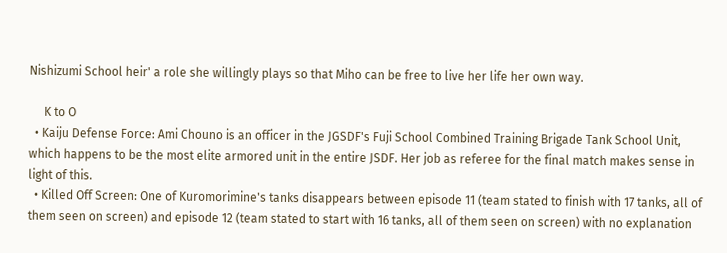Nishizumi School heir' a role she willingly plays so that Miho can be free to live her life her own way.

     K to O
  • Kaiju Defense Force: Ami Chouno is an officer in the JGSDF's Fuji School Combined Training Brigade Tank School Unit, which happens to be the most elite armored unit in the entire JSDF. Her job as referee for the final match makes sense in light of this.
  • Killed Off Screen: One of Kuromorimine's tanks disappears between episode 11 (team stated to finish with 17 tanks, all of them seen on screen) and episode 12 (team stated to start with 16 tanks, all of them seen on screen) with no explanation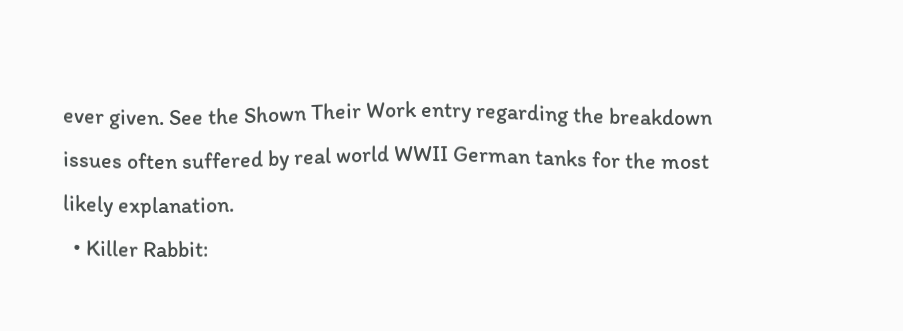ever given. See the Shown Their Work entry regarding the breakdown issues often suffered by real world WWII German tanks for the most likely explanation.
  • Killer Rabbit: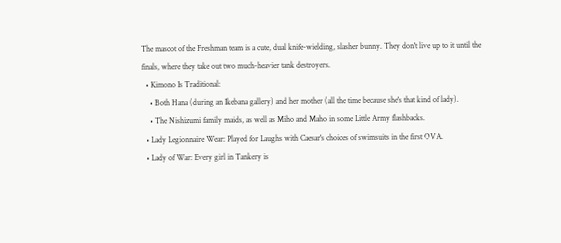The mascot of the Freshman team is a cute, dual knife-wielding, slasher bunny. They don't live up to it until the finals, where they take out two much-heavier tank destroyers.
  • Kimono Is Traditional:
    • Both Hana (during an Ikebana gallery) and her mother (all the time because she's that kind of lady).
    • The Nishizumi family maids, as well as Miho and Maho in some Little Army flashbacks.
  • Lady Legionnaire Wear: Played for Laughs with Caesar's choices of swimsuits in the first OVA.
  • Lady of War: Every girl in Tankery is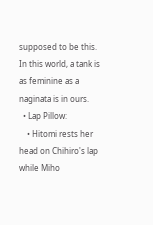supposed to be this. In this world, a tank is as feminine as a naginata is in ours.
  • Lap Pillow:
    • Hitomi rests her head on Chihiro's lap while Miho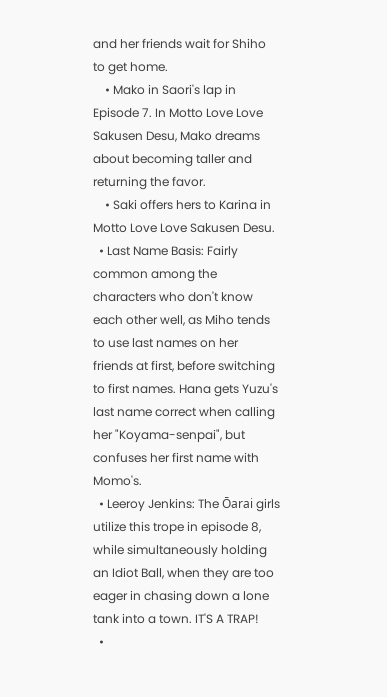and her friends wait for Shiho to get home.
    • Mako in Saori's lap in Episode 7. In Motto Love Love Sakusen Desu, Mako dreams about becoming taller and returning the favor.
    • Saki offers hers to Karina in Motto Love Love Sakusen Desu.
  • Last Name Basis: Fairly common among the characters who don't know each other well, as Miho tends to use last names on her friends at first, before switching to first names. Hana gets Yuzu's last name correct when calling her "Koyama-senpai", but confuses her first name with Momo's.
  • Leeroy Jenkins: The Ōarai girls utilize this trope in episode 8, while simultaneously holding an Idiot Ball, when they are too eager in chasing down a lone tank into a town. IT'S A TRAP!
  •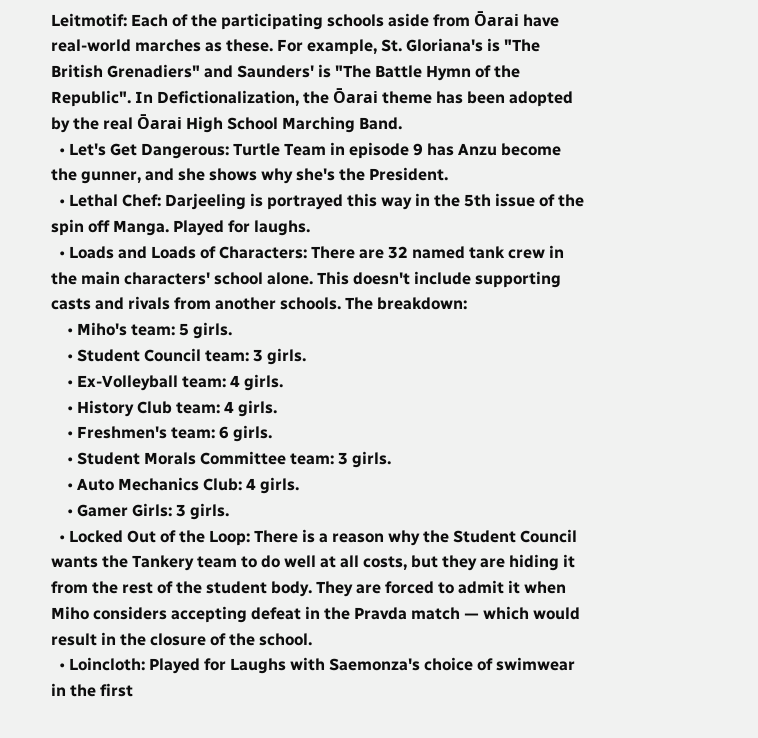Leitmotif: Each of the participating schools aside from Ōarai have real-world marches as these. For example, St. Gloriana's is "The British Grenadiers" and Saunders' is "The Battle Hymn of the Republic". In Defictionalization, the Ōarai theme has been adopted by the real Ōarai High School Marching Band.
  • Let's Get Dangerous: Turtle Team in episode 9 has Anzu become the gunner, and she shows why she's the President.
  • Lethal Chef: Darjeeling is portrayed this way in the 5th issue of the spin off Manga. Played for laughs.
  • Loads and Loads of Characters: There are 32 named tank crew in the main characters' school alone. This doesn't include supporting casts and rivals from another schools. The breakdown:
    • Miho's team: 5 girls.
    • Student Council team: 3 girls.
    • Ex-Volleyball team: 4 girls.
    • History Club team: 4 girls.
    • Freshmen's team: 6 girls.
    • Student Morals Committee team: 3 girls.
    • Auto Mechanics Club: 4 girls.
    • Gamer Girls: 3 girls.
  • Locked Out of the Loop: There is a reason why the Student Council wants the Tankery team to do well at all costs, but they are hiding it from the rest of the student body. They are forced to admit it when Miho considers accepting defeat in the Pravda match — which would result in the closure of the school.
  • Loincloth: Played for Laughs with Saemonza's choice of swimwear in the first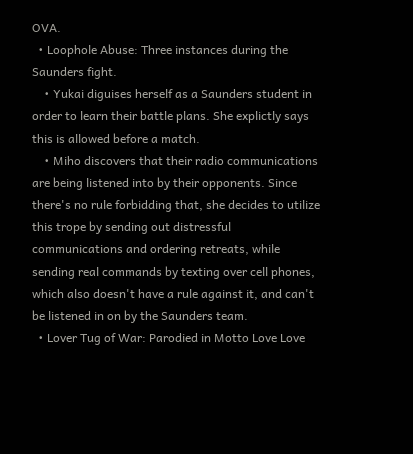OVA.
  • Loophole Abuse: Three instances during the Saunders fight.
    • Yukai diguises herself as a Saunders student in order to learn their battle plans. She explictly says this is allowed before a match.
    • Miho discovers that their radio communications are being listened into by their opponents. Since there's no rule forbidding that, she decides to utilize this trope by sending out distressful communications and ordering retreats, while sending real commands by texting over cell phones, which also doesn't have a rule against it, and can't be listened in on by the Saunders team.
  • Lover Tug of War: Parodied in Motto Love Love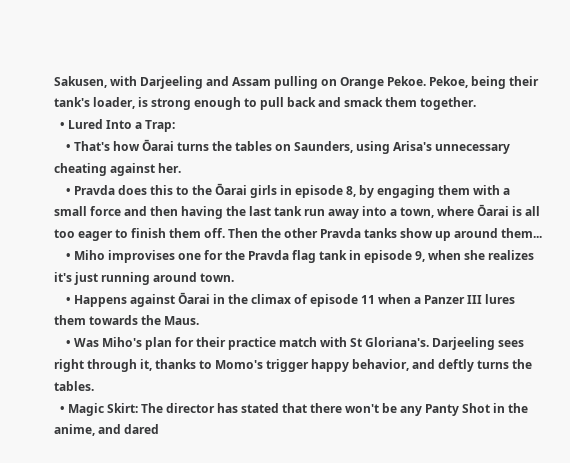Sakusen, with Darjeeling and Assam pulling on Orange Pekoe. Pekoe, being their tank's loader, is strong enough to pull back and smack them together.
  • Lured Into a Trap:
    • That's how Ōarai turns the tables on Saunders, using Arisa's unnecessary cheating against her.
    • Pravda does this to the Ōarai girls in episode 8, by engaging them with a small force and then having the last tank run away into a town, where Ōarai is all too eager to finish them off. Then the other Pravda tanks show up around them...
    • Miho improvises one for the Pravda flag tank in episode 9, when she realizes it's just running around town.
    • Happens against Ōarai in the climax of episode 11 when a Panzer III lures them towards the Maus.
    • Was Miho's plan for their practice match with St Gloriana's. Darjeeling sees right through it, thanks to Momo's trigger happy behavior, and deftly turns the tables.
  • Magic Skirt: The director has stated that there won't be any Panty Shot in the anime, and dared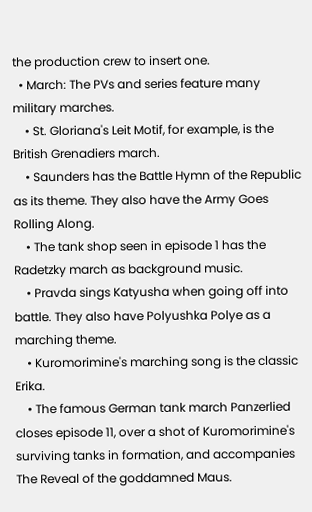the production crew to insert one.
  • March: The PVs and series feature many military marches.
    • St. Gloriana's Leit Motif, for example, is the British Grenadiers march.
    • Saunders has the Battle Hymn of the Republic as its theme. They also have the Army Goes Rolling Along.
    • The tank shop seen in episode 1 has the Radetzky march as background music.
    • Pravda sings Katyusha when going off into battle. They also have Polyushka Polye as a marching theme.
    • Kuromorimine's marching song is the classic Erika.
    • The famous German tank march Panzerlied closes episode 11, over a shot of Kuromorimine's surviving tanks in formation, and accompanies The Reveal of the goddamned Maus.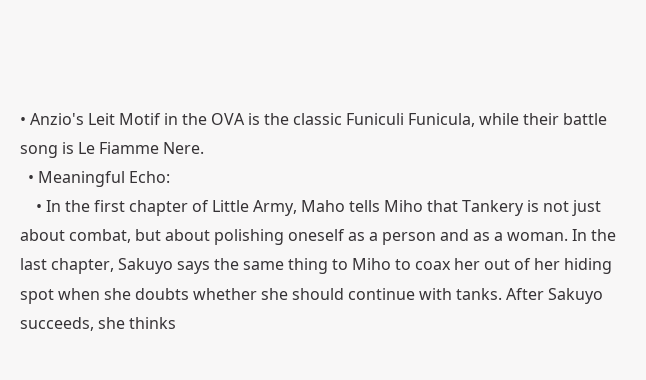• Anzio's Leit Motif in the OVA is the classic Funiculi Funicula, while their battle song is Le Fiamme Nere.
  • Meaningful Echo:
    • In the first chapter of Little Army, Maho tells Miho that Tankery is not just about combat, but about polishing oneself as a person and as a woman. In the last chapter, Sakuyo says the same thing to Miho to coax her out of her hiding spot when she doubts whether she should continue with tanks. After Sakuyo succeeds, she thinks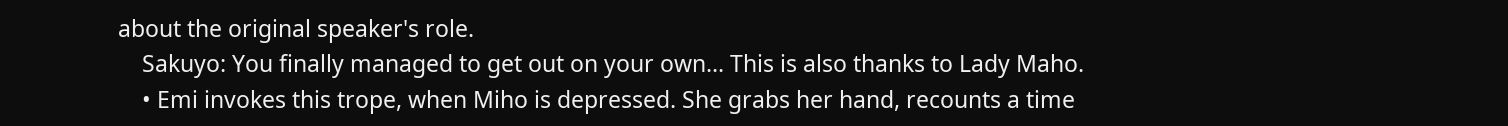about the original speaker's role.
    Sakuyo: You finally managed to get out on your own... This is also thanks to Lady Maho.
    • Emi invokes this trope, when Miho is depressed. She grabs her hand, recounts a time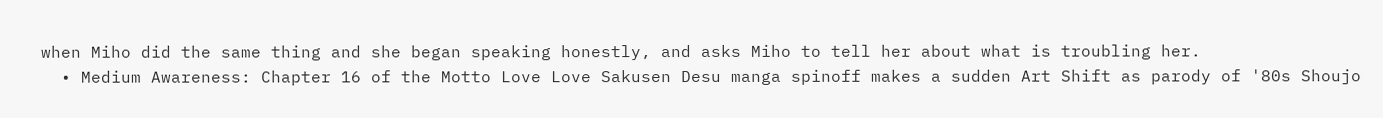when Miho did the same thing and she began speaking honestly, and asks Miho to tell her about what is troubling her.
  • Medium Awareness: Chapter 16 of the Motto Love Love Sakusen Desu manga spinoff makes a sudden Art Shift as parody of '80s Shoujo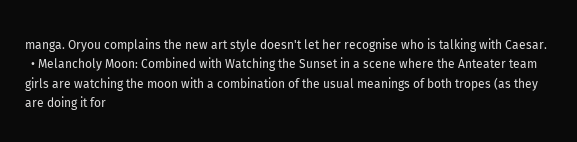manga. Oryou complains the new art style doesn't let her recognise who is talking with Caesar.
  • Melancholy Moon: Combined with Watching the Sunset in a scene where the Anteater team girls are watching the moon with a combination of the usual meanings of both tropes (as they are doing it for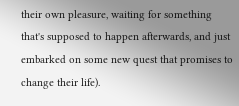their own pleasure, waiting for something that's supposed to happen afterwards, and just embarked on some new quest that promises to change their life).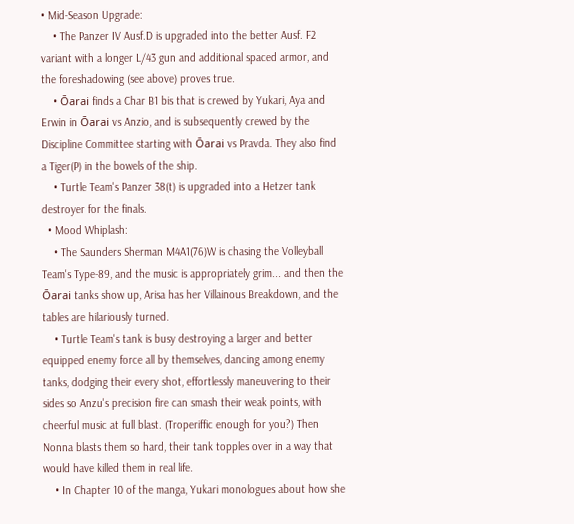• Mid-Season Upgrade:
    • The Panzer IV Ausf.D is upgraded into the better Ausf. F2 variant with a longer L/43 gun and additional spaced armor, and the foreshadowing (see above) proves true.
    • Ōarai finds a Char B1 bis that is crewed by Yukari, Aya and Erwin in Ōarai vs Anzio, and is subsequently crewed by the Discipline Committee starting with Ōarai vs Pravda. They also find a Tiger(P) in the bowels of the ship.
    • Turtle Team's Panzer 38(t) is upgraded into a Hetzer tank destroyer for the finals.
  • Mood Whiplash:
    • The Saunders Sherman M4A1(76)W is chasing the Volleyball Team's Type-89, and the music is appropriately grim... and then the Ōarai tanks show up, Arisa has her Villainous Breakdown, and the tables are hilariously turned.
    • Turtle Team's tank is busy destroying a larger and better equipped enemy force all by themselves, dancing among enemy tanks, dodging their every shot, effortlessly maneuvering to their sides so Anzu's precision fire can smash their weak points, with cheerful music at full blast. (Troperiffic enough for you?) Then Nonna blasts them so hard, their tank topples over in a way that would have killed them in real life.
    • In Chapter 10 of the manga, Yukari monologues about how she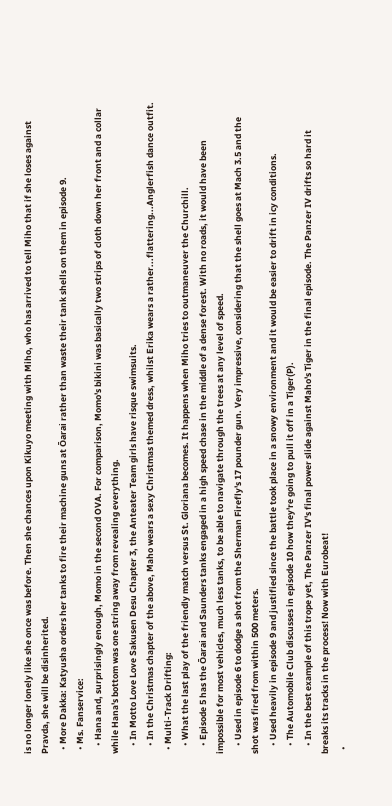is no longer lonely like she once was before. Then she chances upon Kikuyo meeting with Miho, who has arrived to tell Miho that if she loses against Pravda, she will be disinherited.
  • More Dakka: Katyusha orders her tanks to fire their machine guns at Ōarai rather than waste their tank shells on them in episode 9.
  • Ms. Fanservice:
    • Hana and, surprisingly enough, Momo in the second OVA. For comparison, Momo's bikini was basically two strips of cloth down her front and a collar while Hana's bottom was one string away from revealing everything.
    • In Motto Love Love Sakusen Desu Chapter 3, the Anteater Team girls have risque swimsuits.
    • In the Christmas chapter of the above, Maho wears a sexy Christmas themed dress, whilst Erika wears a rather...flattering...Anglerfish dance outfit.
  • Multi-Track Drifting:
    • What the last play of the friendly match versus St. Gloriana becomes. It happens when Miho tries to outmaneuver the Churchill.
    • Episode 5 has the Ōarai and Saunders tanks engaged in a high speed chase in the middle of a dense forest. With no roads, it would have been impossible for most vehicles, much less tanks, to be able to navigate through the trees at any level of speed.
    • Used in episode 6 to dodge a shot from the Sherman Firefly's 17 pounder gun. Very impressive, considering that the shell goes at Mach 3.5 and the shot was fired from within 500 meters.
    • Used heavily in episode 9 and justified since the battle took place in a snowy environment and it would be easier to drift in icy conditions.
    • The Automobile Club discusses in episode 10 how they're going to pull it off in a Tiger(P).
    • In the best example of this trope yet, The Panzer IV's final power slide against Maho's Tiger in the final episode. The Panzer IV drifts so hard it breaks its tracks in the process! Now with Eurobeat!
  •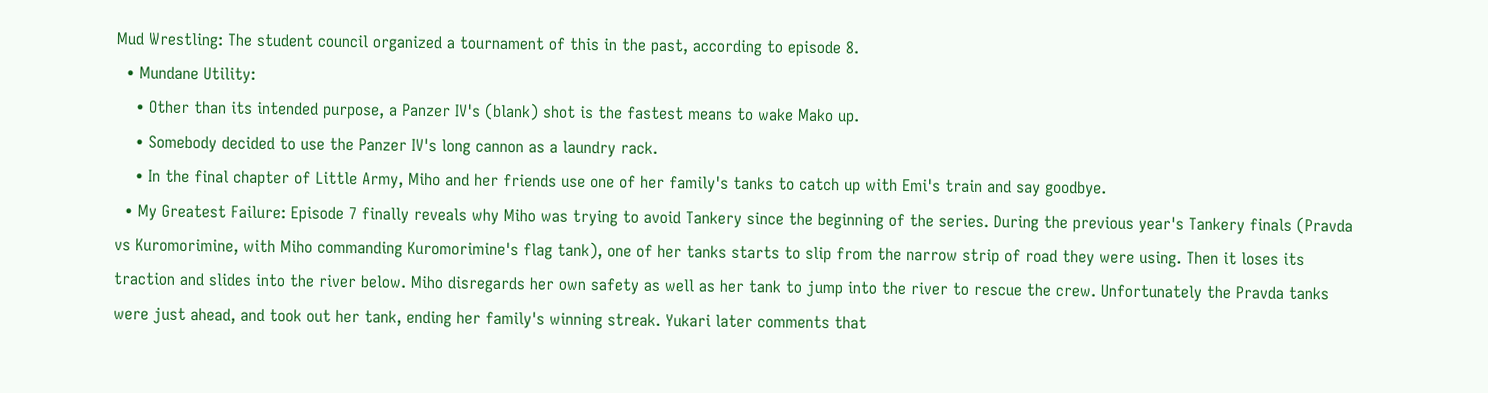Mud Wrestling: The student council organized a tournament of this in the past, according to episode 8.
  • Mundane Utility:
    • Other than its intended purpose, a Panzer IV's (blank) shot is the fastest means to wake Mako up.
    • Somebody decided to use the Panzer IV's long cannon as a laundry rack.
    • In the final chapter of Little Army, Miho and her friends use one of her family's tanks to catch up with Emi's train and say goodbye.
  • My Greatest Failure: Episode 7 finally reveals why Miho was trying to avoid Tankery since the beginning of the series. During the previous year's Tankery finals (Pravda vs Kuromorimine, with Miho commanding Kuromorimine's flag tank), one of her tanks starts to slip from the narrow strip of road they were using. Then it loses its traction and slides into the river below. Miho disregards her own safety as well as her tank to jump into the river to rescue the crew. Unfortunately the Pravda tanks were just ahead, and took out her tank, ending her family's winning streak. Yukari later comments that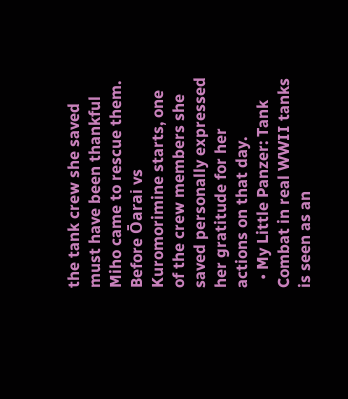the tank crew she saved must have been thankful Miho came to rescue them. Before Ōarai vs Kuromorimine starts, one of the crew members she saved personally expressed her gratitude for her actions on that day.
  • My Little Panzer: Tank Combat in real WWII tanks is seen as an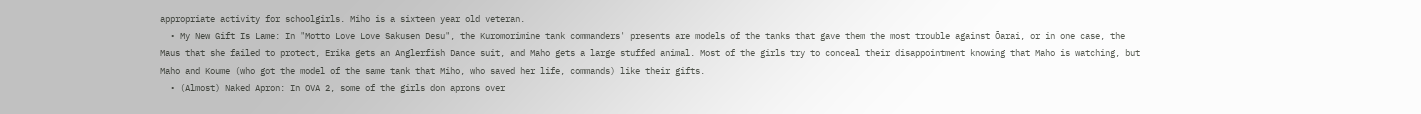appropriate activity for schoolgirls. Miho is a sixteen year old veteran.
  • My New Gift Is Lame: In "Motto Love Love Sakusen Desu", the Kuromorimine tank commanders' presents are models of the tanks that gave them the most trouble against Ōarai, or in one case, the Maus that she failed to protect, Erika gets an Anglerfish Dance suit, and Maho gets a large stuffed animal. Most of the girls try to conceal their disappointment knowing that Maho is watching, but Maho and Koume (who got the model of the same tank that Miho, who saved her life, commands) like their gifts.
  • (Almost) Naked Apron: In OVA 2, some of the girls don aprons over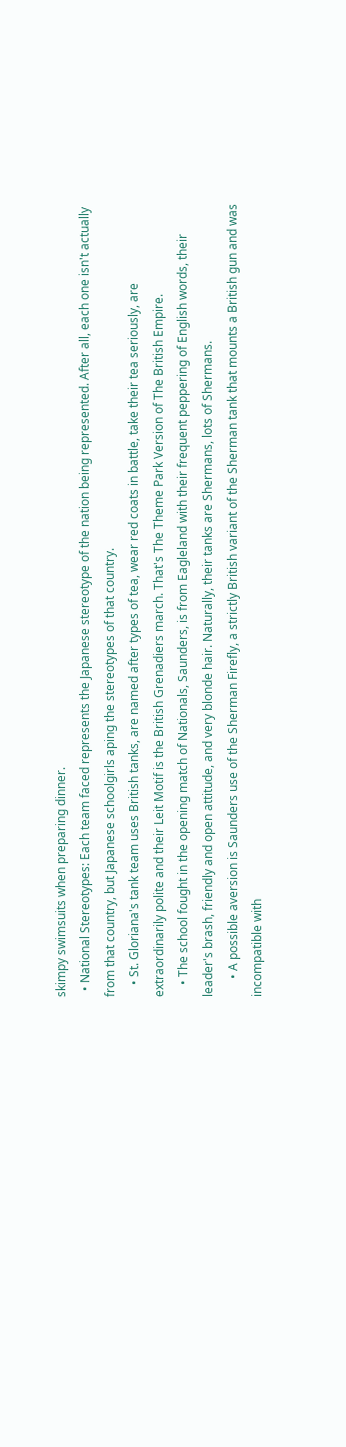skimpy swimsuits when preparing dinner.
  • National Stereotypes: Each team faced represents the Japanese stereotype of the nation being represented. After all, each one isn't actually from that country, but Japanese schoolgirls aping the stereotypes of that country.
    • St. Gloriana's tank team uses British tanks, are named after types of tea, wear red coats in battle, take their tea seriously, are extraordinarily polite and their Leit Motif is the British Grenadiers march. That's The Theme Park Version of The British Empire.
    • The school fought in the opening match of Nationals, Saunders, is from Eagleland with their frequent peppering of English words, their leader's brash, friendly and open attitude, and very blonde hair. Naturally, their tanks are Shermans, lots of Shermans.
      • A possible aversion is Saunders use of the Sherman Firefly, a strictly British variant of the Sherman tank that mounts a British gun and was incompatible with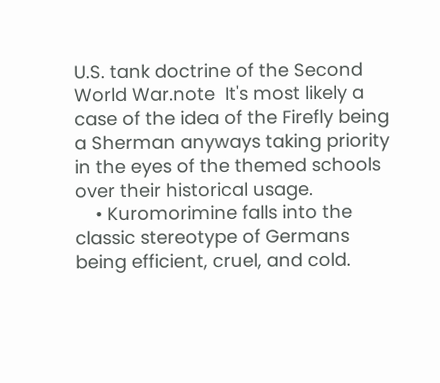U.S. tank doctrine of the Second World War.note  It's most likely a case of the idea of the Firefly being a Sherman anyways taking priority in the eyes of the themed schools over their historical usage.
    • Kuromorimine falls into the classic stereotype of Germans being efficient, cruel, and cold.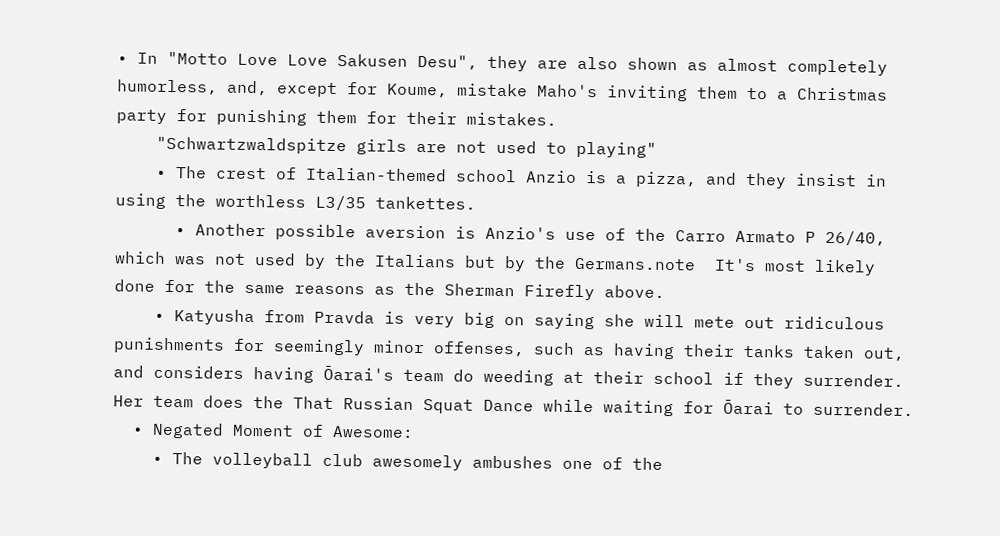• In "Motto Love Love Sakusen Desu", they are also shown as almost completely humorless, and, except for Koume, mistake Maho's inviting them to a Christmas party for punishing them for their mistakes.
    "Schwartzwaldspitze girls are not used to playing"
    • The crest of Italian-themed school Anzio is a pizza, and they insist in using the worthless L3/35 tankettes.
      • Another possible aversion is Anzio's use of the Carro Armato P 26/40, which was not used by the Italians but by the Germans.note  It's most likely done for the same reasons as the Sherman Firefly above.
    • Katyusha from Pravda is very big on saying she will mete out ridiculous punishments for seemingly minor offenses, such as having their tanks taken out, and considers having Ōarai's team do weeding at their school if they surrender. Her team does the That Russian Squat Dance while waiting for Ōarai to surrender.
  • Negated Moment of Awesome:
    • The volleyball club awesomely ambushes one of the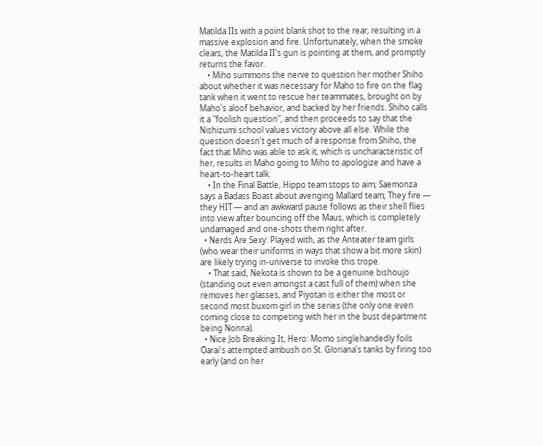Matilda IIs with a point blank shot to the rear, resulting in a massive explosion and fire. Unfortunately, when the smoke clears, the Matilda II's gun is pointing at them, and promptly returns the favor.
    • Miho summons the nerve to question her mother Shiho about whether it was necessary for Maho to fire on the flag tank when it went to rescue her teammates, brought on by Maho's aloof behavior, and backed by her friends. Shiho calls it a "foolish question", and then proceeds to say that the Nishizumi school values victory above all else. While the question doesn't get much of a response from Shiho, the fact that Miho was able to ask it, which is uncharacteristic of her, results in Maho going to Miho to apologize and have a heart-to-heart talk.
    • In the Final Battle, Hippo team stops to aim; Saemonza says a Badass Boast about avenging Mallard team; They fire — they HIT — and an awkward pause follows as their shell flies into view after bouncing off the Maus, which is completely undamaged and one-shots them right after.
  • Nerds Are Sexy: Played with, as the Anteater team girls (who wear their uniforms in ways that show a bit more skin) are likely trying in-universe to invoke this trope.
    • That said, Nekota is shown to be a genuine bishoujo (standing out even amongst a cast full of them) when she removes her glasses, and Piyotan is either the most or second most buxom girl in the series (the only one even coming close to competing with her in the bust department being Nonna).
  • Nice Job Breaking It, Hero: Momo singlehandedly foils Ōarai's attempted ambush on St. Gloriana's tanks by firing too early (and on her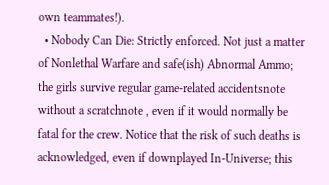own teammates!).
  • Nobody Can Die: Strictly enforced. Not just a matter of Nonlethal Warfare and safe(ish) Abnormal Ammo; the girls survive regular game-related accidentsnote  without a scratchnote , even if it would normally be fatal for the crew. Notice that the risk of such deaths is acknowledged, even if downplayed In-Universe; this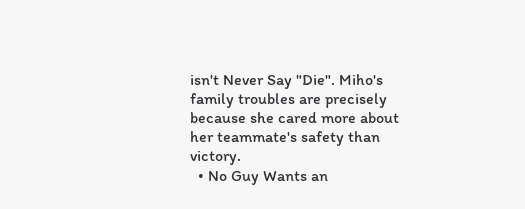isn't Never Say "Die". Miho's family troubles are precisely because she cared more about her teammate's safety than victory.
  • No Guy Wants an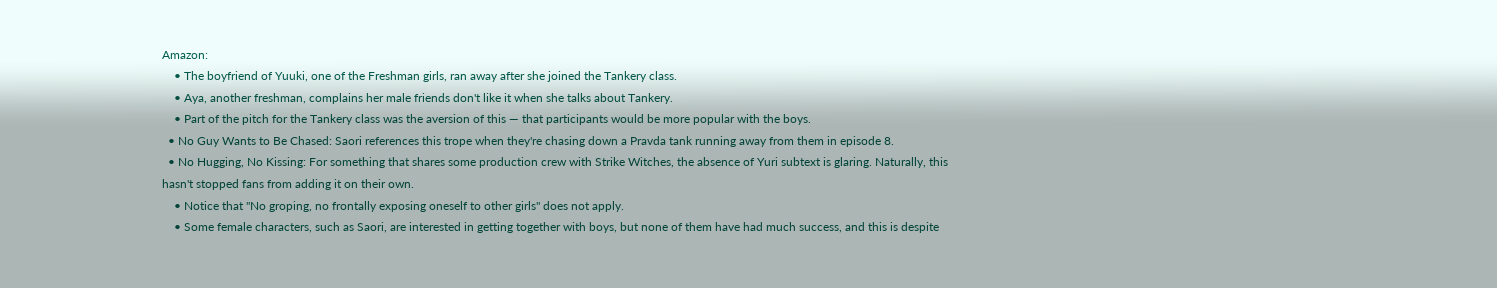Amazon:
    • The boyfriend of Yuuki, one of the Freshman girls, ran away after she joined the Tankery class.
    • Aya, another freshman, complains her male friends don't like it when she talks about Tankery.
    • Part of the pitch for the Tankery class was the aversion of this — that participants would be more popular with the boys.
  • No Guy Wants to Be Chased: Saori references this trope when they're chasing down a Pravda tank running away from them in episode 8.
  • No Hugging, No Kissing: For something that shares some production crew with Strike Witches, the absence of Yuri subtext is glaring. Naturally, this hasn't stopped fans from adding it on their own.
    • Notice that "No groping, no frontally exposing oneself to other girls" does not apply.
    • Some female characters, such as Saori, are interested in getting together with boys, but none of them have had much success, and this is despite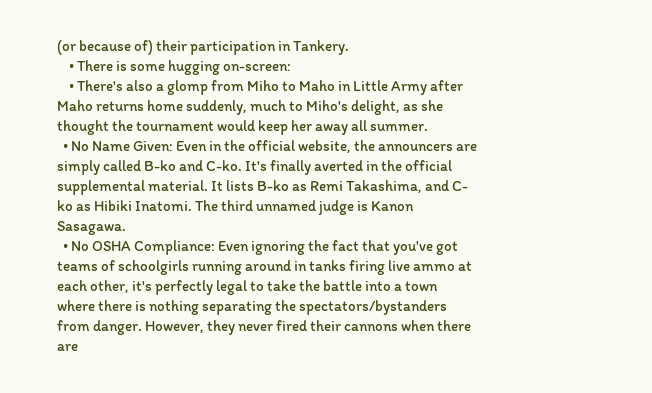(or because of) their participation in Tankery.
    • There is some hugging on-screen:
    • There's also a glomp from Miho to Maho in Little Army after Maho returns home suddenly, much to Miho's delight, as she thought the tournament would keep her away all summer.
  • No Name Given: Even in the official website, the announcers are simply called B-ko and C-ko. It's finally averted in the official supplemental material. It lists B-ko as Remi Takashima, and C-ko as Hibiki Inatomi. The third unnamed judge is Kanon Sasagawa.
  • No OSHA Compliance: Even ignoring the fact that you've got teams of schoolgirls running around in tanks firing live ammo at each other, it's perfectly legal to take the battle into a town where there is nothing separating the spectators/bystanders from danger. However, they never fired their cannons when there are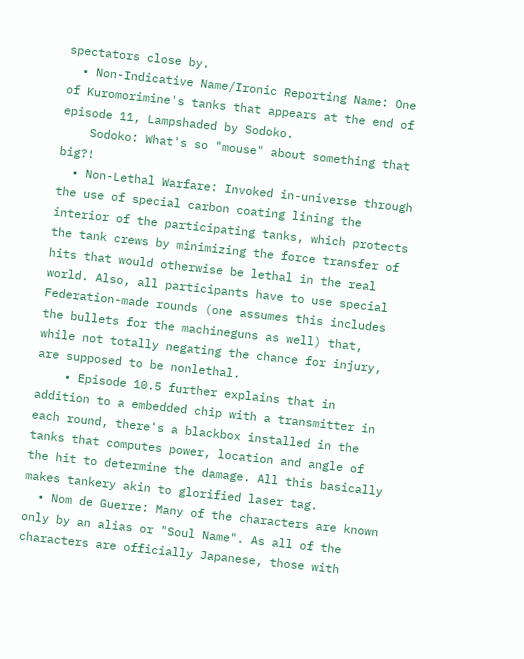spectators close by.
  • Non-Indicative Name/Ironic Reporting Name: One of Kuromorimine's tanks that appears at the end of episode 11, Lampshaded by Sodoko.
    Sodoko: What's so "mouse" about something that big?!
  • Non-Lethal Warfare: Invoked in-universe through the use of special carbon coating lining the interior of the participating tanks, which protects the tank crews by minimizing the force transfer of hits that would otherwise be lethal in the real world. Also, all participants have to use special Federation-made rounds (one assumes this includes the bullets for the machineguns as well) that, while not totally negating the chance for injury, are supposed to be nonlethal.
    • Episode 10.5 further explains that in addition to a embedded chip with a transmitter in each round, there's a blackbox installed in the tanks that computes power, location and angle of the hit to determine the damage. All this basically makes tankery akin to glorified laser tag.
  • Nom de Guerre: Many of the characters are known only by an alias or "Soul Name". As all of the characters are officially Japanese, those with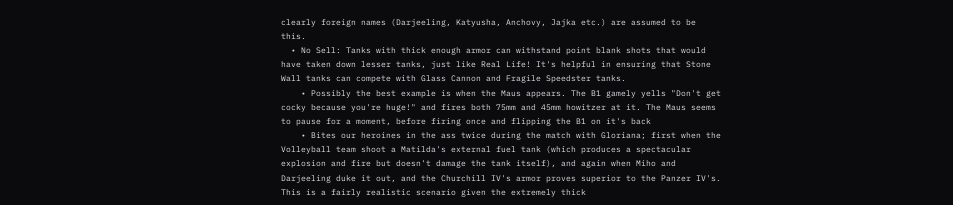clearly foreign names (Darjeeling, Katyusha, Anchovy, Jajka etc.) are assumed to be this.
  • No Sell: Tanks with thick enough armor can withstand point blank shots that would have taken down lesser tanks, just like Real Life! It's helpful in ensuring that Stone Wall tanks can compete with Glass Cannon and Fragile Speedster tanks.
    • Possibly the best example is when the Maus appears. The B1 gamely yells "Don't get cocky because you're huge!" and fires both 75mm and 45mm howitzer at it. The Maus seems to pause for a moment, before firing once and flipping the B1 on it's back
    • Bites our heroines in the ass twice during the match with Gloriana; first when the Volleyball team shoot a Matilda's external fuel tank (which produces a spectacular explosion and fire but doesn't damage the tank itself), and again when Miho and Darjeeling duke it out, and the Churchill IV's armor proves superior to the Panzer IV's. This is a fairly realistic scenario given the extremely thick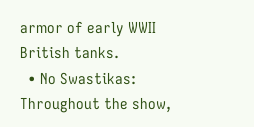armor of early WWII British tanks.
  • No Swastikas: Throughout the show,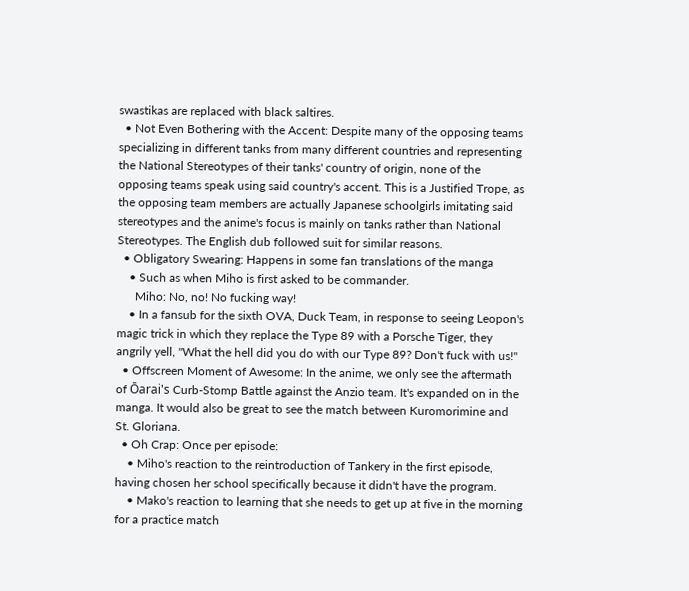swastikas are replaced with black saltires.
  • Not Even Bothering with the Accent: Despite many of the opposing teams specializing in different tanks from many different countries and representing the National Stereotypes of their tanks' country of origin, none of the opposing teams speak using said country's accent. This is a Justified Trope, as the opposing team members are actually Japanese schoolgirls imitating said stereotypes and the anime's focus is mainly on tanks rather than National Stereotypes. The English dub followed suit for similar reasons.
  • Obligatory Swearing: Happens in some fan translations of the manga
    • Such as when Miho is first asked to be commander.
      Miho: No, no! No fucking way!
    • In a fansub for the sixth OVA, Duck Team, in response to seeing Leopon's magic trick in which they replace the Type 89 with a Porsche Tiger, they angrily yell, "What the hell did you do with our Type 89? Don't fuck with us!"
  • Offscreen Moment of Awesome: In the anime, we only see the aftermath of Ōarai's Curb-Stomp Battle against the Anzio team. It's expanded on in the manga. It would also be great to see the match between Kuromorimine and St. Gloriana.
  • Oh Crap: Once per episode:
    • Miho's reaction to the reintroduction of Tankery in the first episode, having chosen her school specifically because it didn't have the program.
    • Mako's reaction to learning that she needs to get up at five in the morning for a practice match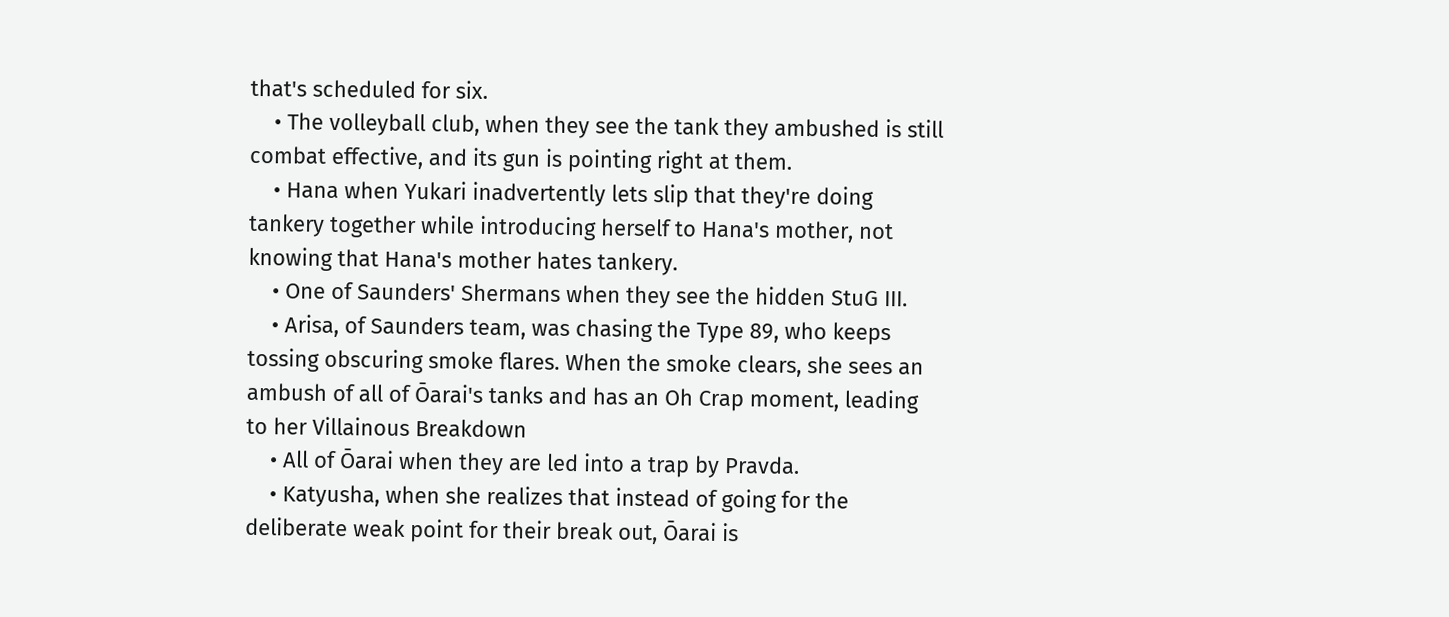that's scheduled for six.
    • The volleyball club, when they see the tank they ambushed is still combat effective, and its gun is pointing right at them.
    • Hana when Yukari inadvertently lets slip that they're doing tankery together while introducing herself to Hana's mother, not knowing that Hana's mother hates tankery.
    • One of Saunders' Shermans when they see the hidden StuG III.
    • Arisa, of Saunders team, was chasing the Type 89, who keeps tossing obscuring smoke flares. When the smoke clears, she sees an ambush of all of Ōarai's tanks and has an Oh Crap moment, leading to her Villainous Breakdown
    • All of Ōarai when they are led into a trap by Pravda.
    • Katyusha, when she realizes that instead of going for the deliberate weak point for their break out, Ōarai is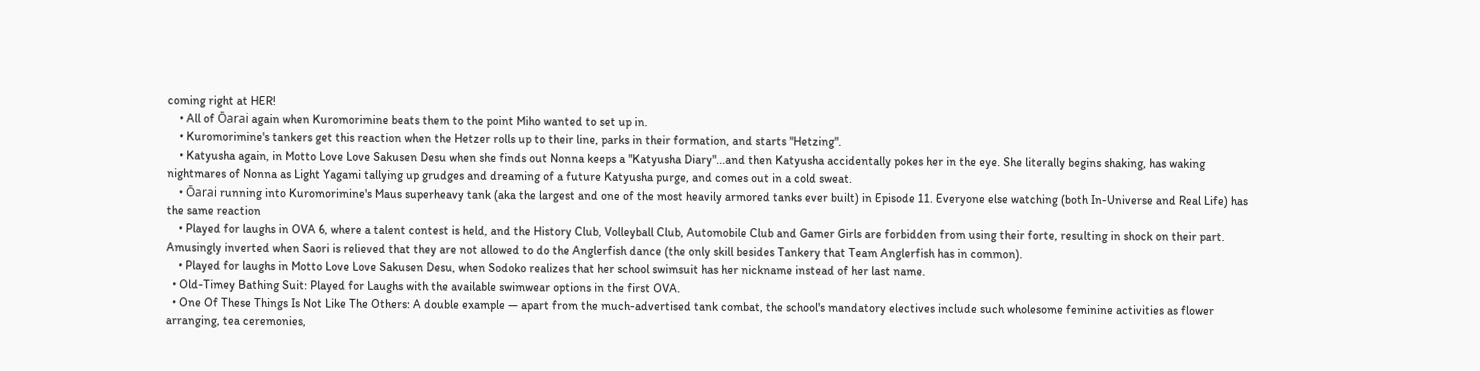coming right at HER!
    • All of Ōarai again when Kuromorimine beats them to the point Miho wanted to set up in.
    • Kuromorimine's tankers get this reaction when the Hetzer rolls up to their line, parks in their formation, and starts "Hetzing".
    • Katyusha again, in Motto Love Love Sakusen Desu when she finds out Nonna keeps a "Katyusha Diary"...and then Katyusha accidentally pokes her in the eye. She literally begins shaking, has waking nightmares of Nonna as Light Yagami tallying up grudges and dreaming of a future Katyusha purge, and comes out in a cold sweat.
    • Ōarai running into Kuromorimine's Maus superheavy tank (aka the largest and one of the most heavily armored tanks ever built) in Episode 11. Everyone else watching (both In-Universe and Real Life) has the same reaction
    • Played for laughs in OVA 6, where a talent contest is held, and the History Club, Volleyball Club, Automobile Club and Gamer Girls are forbidden from using their forte, resulting in shock on their part. Amusingly inverted when Saori is relieved that they are not allowed to do the Anglerfish dance (the only skill besides Tankery that Team Anglerfish has in common).
    • Played for laughs in Motto Love Love Sakusen Desu, when Sodoko realizes that her school swimsuit has her nickname instead of her last name.
  • Old-Timey Bathing Suit: Played for Laughs with the available swimwear options in the first OVA.
  • One Of These Things Is Not Like The Others: A double example — apart from the much-advertised tank combat, the school's mandatory electives include such wholesome feminine activities as flower arranging, tea ceremonies,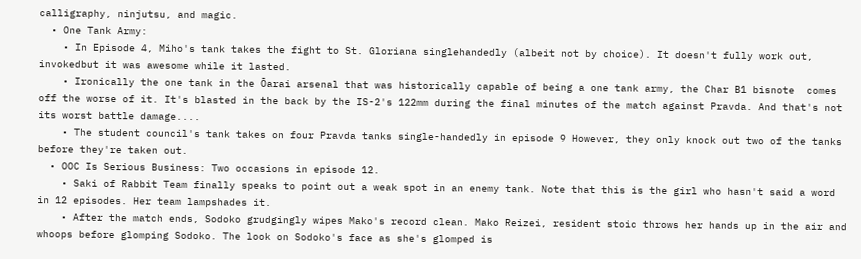calligraphy, ninjutsu, and magic.
  • One Tank Army:
    • In Episode 4, Miho's tank takes the fight to St. Gloriana singlehandedly (albeit not by choice). It doesn't fully work out, invokedbut it was awesome while it lasted.
    • Ironically the one tank in the Ōarai arsenal that was historically capable of being a one tank army, the Char B1 bisnote  comes off the worse of it. It's blasted in the back by the IS-2's 122mm during the final minutes of the match against Pravda. And that's not its worst battle damage....
    • The student council's tank takes on four Pravda tanks single-handedly in episode 9 However, they only knock out two of the tanks before they're taken out.
  • OOC Is Serious Business: Two occasions in episode 12.
    • Saki of Rabbit Team finally speaks to point out a weak spot in an enemy tank. Note that this is the girl who hasn't said a word in 12 episodes. Her team lampshades it.
    • After the match ends, Sodoko grudgingly wipes Mako's record clean. Mako Reizei, resident stoic throws her hands up in the air and whoops before glomping Sodoko. The look on Sodoko's face as she's glomped is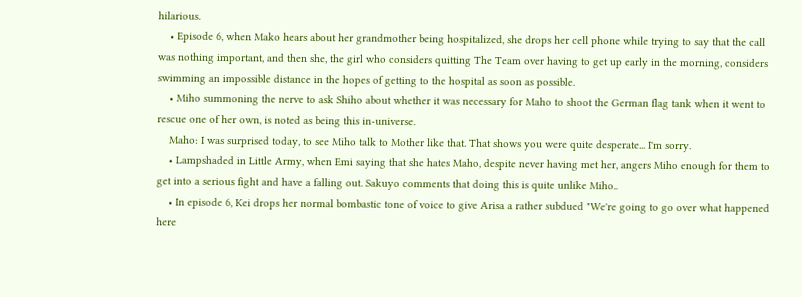hilarious.
    • Episode 6, when Mako hears about her grandmother being hospitalized, she drops her cell phone while trying to say that the call was nothing important, and then she, the girl who considers quitting The Team over having to get up early in the morning, considers swimming an impossible distance in the hopes of getting to the hospital as soon as possible.
    • Miho summoning the nerve to ask Shiho about whether it was necessary for Maho to shoot the German flag tank when it went to rescue one of her own, is noted as being this in-universe.
    Maho: I was surprised today, to see Miho talk to Mother like that. That shows you were quite desperate... I'm sorry.
    • Lampshaded in Little Army, when Emi saying that she hates Maho, despite never having met her, angers Miho enough for them to get into a serious fight and have a falling out. Sakuyo comments that doing this is quite unlike Miho..
    • In episode 6, Kei drops her normal bombastic tone of voice to give Arisa a rather subdued "We're going to go over what happened here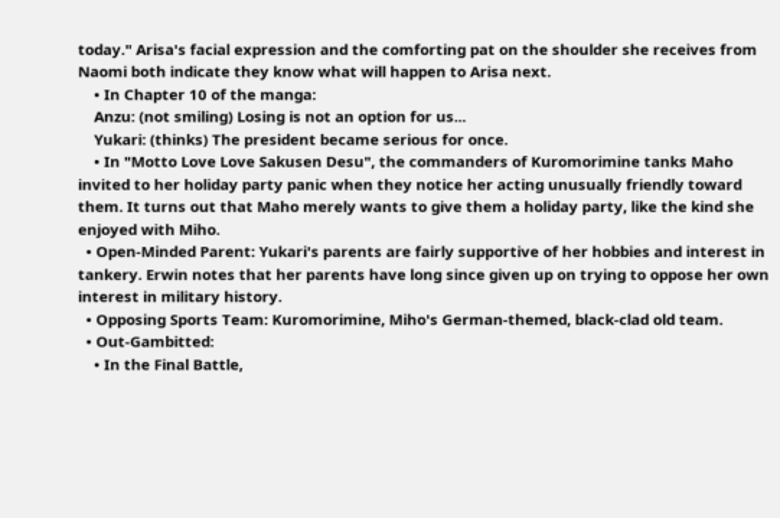today." Arisa's facial expression and the comforting pat on the shoulder she receives from Naomi both indicate they know what will happen to Arisa next.
    • In Chapter 10 of the manga:
    Anzu: (not smiling) Losing is not an option for us...
    Yukari: (thinks) The president became serious for once.
    • In "Motto Love Love Sakusen Desu", the commanders of Kuromorimine tanks Maho invited to her holiday party panic when they notice her acting unusually friendly toward them. It turns out that Maho merely wants to give them a holiday party, like the kind she enjoyed with Miho.
  • Open-Minded Parent: Yukari's parents are fairly supportive of her hobbies and interest in tankery. Erwin notes that her parents have long since given up on trying to oppose her own interest in military history.
  • Opposing Sports Team: Kuromorimine, Miho's German-themed, black-clad old team.
  • Out-Gambitted:
    • In the Final Battle,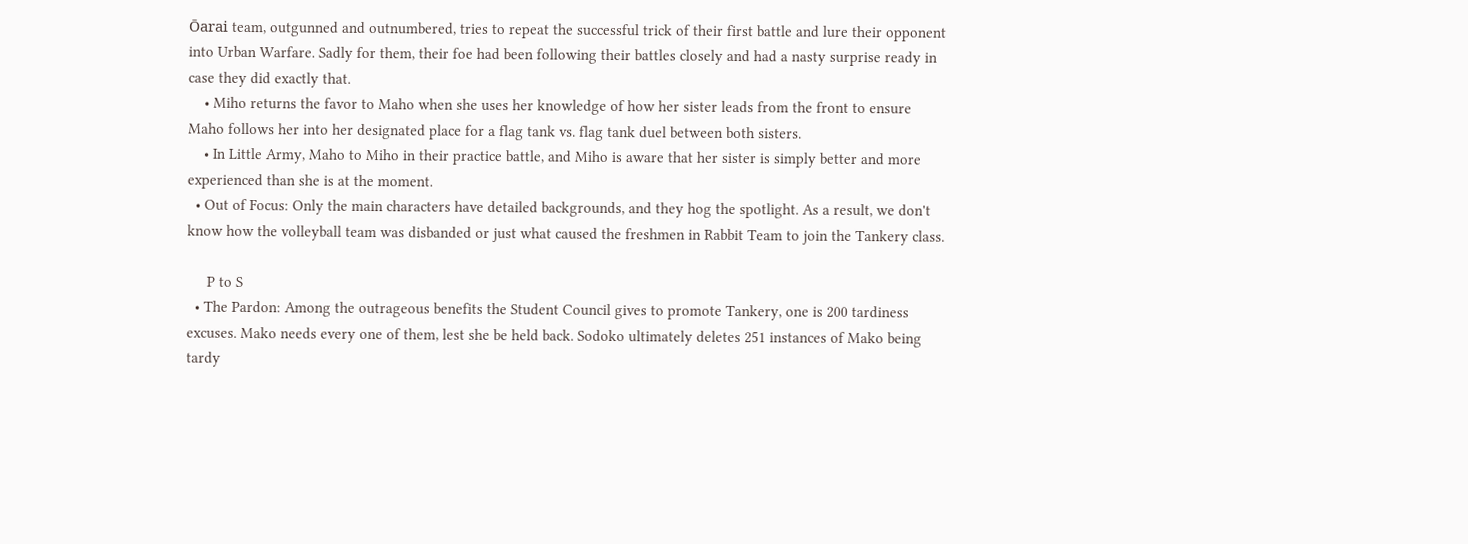Ōarai team, outgunned and outnumbered, tries to repeat the successful trick of their first battle and lure their opponent into Urban Warfare. Sadly for them, their foe had been following their battles closely and had a nasty surprise ready in case they did exactly that.
    • Miho returns the favor to Maho when she uses her knowledge of how her sister leads from the front to ensure Maho follows her into her designated place for a flag tank vs. flag tank duel between both sisters.
    • In Little Army, Maho to Miho in their practice battle, and Miho is aware that her sister is simply better and more experienced than she is at the moment.
  • Out of Focus: Only the main characters have detailed backgrounds, and they hog the spotlight. As a result, we don't know how the volleyball team was disbanded or just what caused the freshmen in Rabbit Team to join the Tankery class.

     P to S
  • The Pardon: Among the outrageous benefits the Student Council gives to promote Tankery, one is 200 tardiness excuses. Mako needs every one of them, lest she be held back. Sodoko ultimately deletes 251 instances of Mako being tardy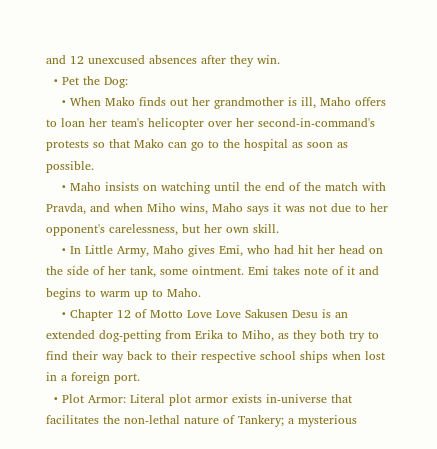and 12 unexcused absences after they win.
  • Pet the Dog:
    • When Mako finds out her grandmother is ill, Maho offers to loan her team's helicopter over her second-in-command's protests so that Mako can go to the hospital as soon as possible.
    • Maho insists on watching until the end of the match with Pravda, and when Miho wins, Maho says it was not due to her opponent's carelessness, but her own skill.
    • In Little Army, Maho gives Emi, who had hit her head on the side of her tank, some ointment. Emi takes note of it and begins to warm up to Maho.
    • Chapter 12 of Motto Love Love Sakusen Desu is an extended dog-petting from Erika to Miho, as they both try to find their way back to their respective school ships when lost in a foreign port.
  • Plot Armor: Literal plot armor exists in-universe that facilitates the non-lethal nature of Tankery; a mysterious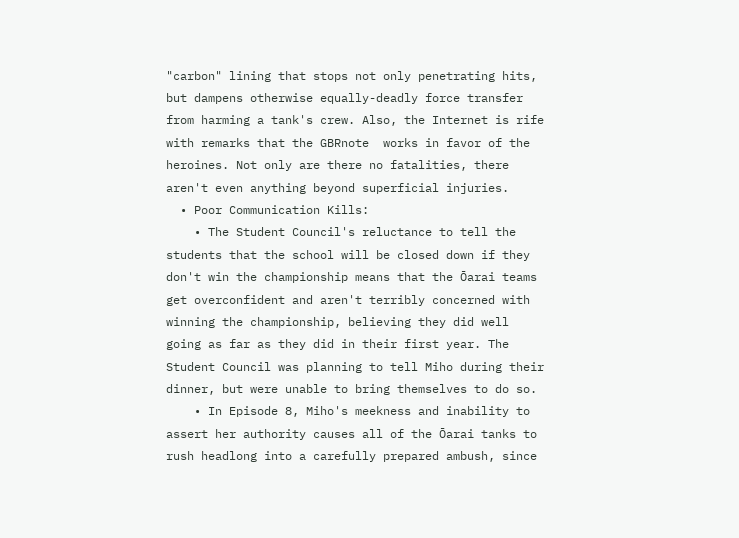"carbon" lining that stops not only penetrating hits, but dampens otherwise equally-deadly force transfer from harming a tank's crew. Also, the Internet is rife with remarks that the GBRnote  works in favor of the heroines. Not only are there no fatalities, there aren't even anything beyond superficial injuries.
  • Poor Communication Kills:
    • The Student Council's reluctance to tell the students that the school will be closed down if they don't win the championship means that the Ōarai teams get overconfident and aren't terribly concerned with winning the championship, believing they did well going as far as they did in their first year. The Student Council was planning to tell Miho during their dinner, but were unable to bring themselves to do so.
    • In Episode 8, Miho's meekness and inability to assert her authority causes all of the Ōarai tanks to rush headlong into a carefully prepared ambush, since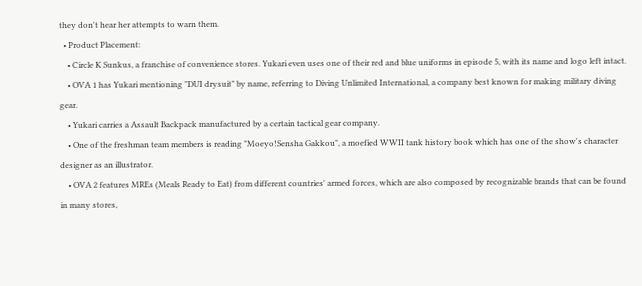they don't hear her attempts to warn them.
  • Product Placement:
    • Circle K Sunkus, a franchise of convenience stores. Yukari even uses one of their red and blue uniforms in episode 5, with its name and logo left intact.
    • OVA 1 has Yukari mentioning "DUI drysuit" by name, referring to Diving Unlimited International, a company best known for making military diving gear.
    • Yukari carries a Assault Backpack manufactured by a certain tactical gear company.
    • One of the freshman team members is reading "Moeyo!Sensha Gakkou", a moefied WWII tank history book which has one of the show's character designer as an illustrator.
    • OVA 2 features MREs (Meals Ready to Eat) from different countries' armed forces, which are also composed by recognizable brands that can be found in many stores,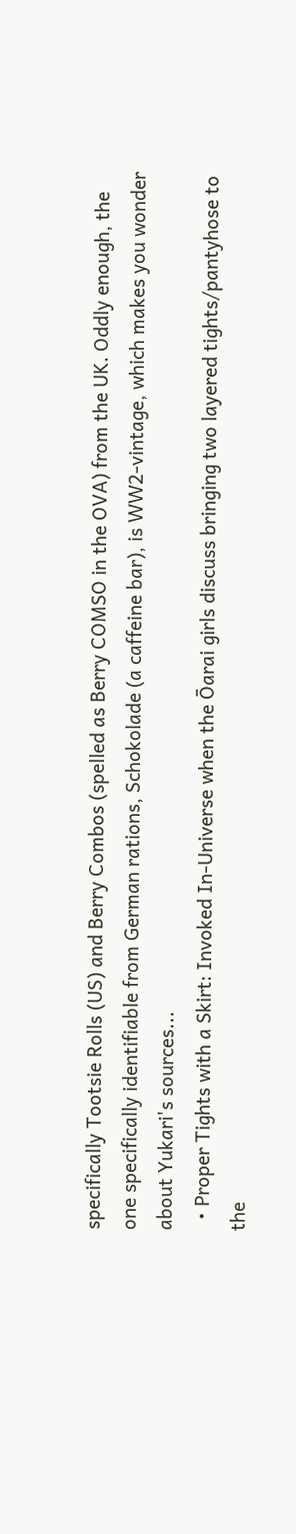specifically Tootsie Rolls (US) and Berry Combos (spelled as Berry COMSO in the OVA) from the UK. Oddly enough, the one specifically identifiable from German rations, Schokolade (a caffeine bar), is WW2-vintage, which makes you wonder about Yukari's sources...
  • Proper Tights with a Skirt: Invoked In-Universe when the Ōarai girls discuss bringing two layered tights/pantyhose to the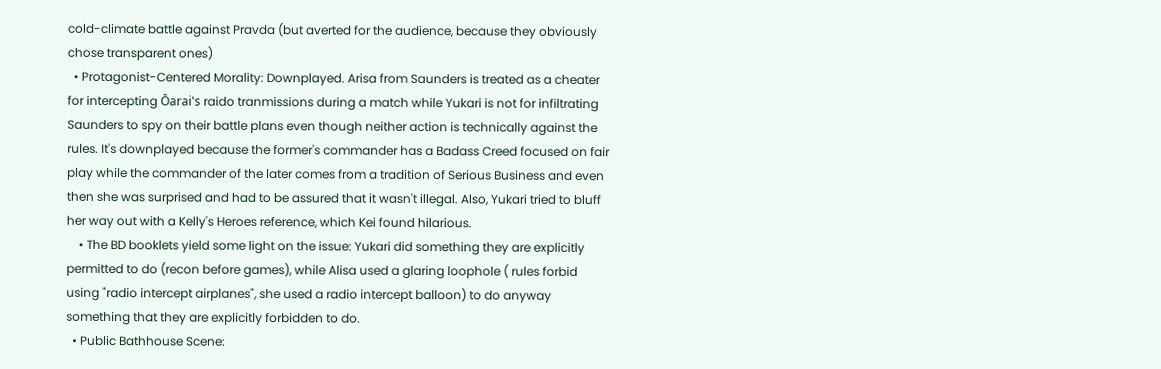cold-climate battle against Pravda (but averted for the audience, because they obviously chose transparent ones)
  • Protagonist-Centered Morality: Downplayed. Arisa from Saunders is treated as a cheater for intercepting Ōarai's raido tranmissions during a match while Yukari is not for infiltrating Saunders to spy on their battle plans even though neither action is technically against the rules. It's downplayed because the former's commander has a Badass Creed focused on fair play while the commander of the later comes from a tradition of Serious Business and even then she was surprised and had to be assured that it wasn't illegal. Also, Yukari tried to bluff her way out with a Kelly's Heroes reference, which Kei found hilarious.
    • The BD booklets yield some light on the issue: Yukari did something they are explicitly permitted to do (recon before games), while Alisa used a glaring loophole ( rules forbid using "radio intercept airplanes", she used a radio intercept balloon) to do anyway something that they are explicitly forbidden to do.
  • Public Bathhouse Scene: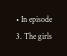• In episode 3. The girls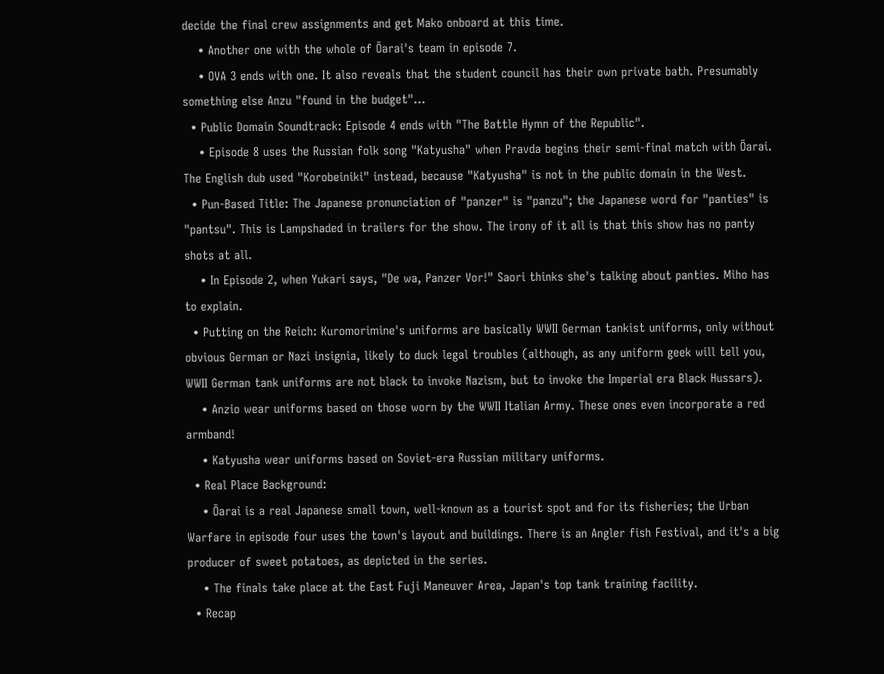decide the final crew assignments and get Mako onboard at this time.
    • Another one with the whole of Ōarai's team in episode 7.
    • OVA 3 ends with one. It also reveals that the student council has their own private bath. Presumably something else Anzu "found in the budget"...
  • Public Domain Soundtrack: Episode 4 ends with "The Battle Hymn of the Republic".
    • Episode 8 uses the Russian folk song "Katyusha" when Pravda begins their semi-final match with Ōarai. The English dub used "Korobeiniki" instead, because "Katyusha" is not in the public domain in the West.
  • Pun-Based Title: The Japanese pronunciation of "panzer" is "panzu"; the Japanese word for "panties" is "pantsu". This is Lampshaded in trailers for the show. The irony of it all is that this show has no panty shots at all.
    • In Episode 2, when Yukari says, "De wa, Panzer Vor!" Saori thinks she's talking about panties. Miho has to explain.
  • Putting on the Reich: Kuromorimine's uniforms are basically WWII German tankist uniforms, only without obvious German or Nazi insignia, likely to duck legal troubles (although, as any uniform geek will tell you, WWII German tank uniforms are not black to invoke Nazism, but to invoke the Imperial era Black Hussars).
    • Anzio wear uniforms based on those worn by the WWII Italian Army. These ones even incorporate a red armband!
    • Katyusha wear uniforms based on Soviet-era Russian military uniforms.
  • Real Place Background:
    • Ōarai is a real Japanese small town, well-known as a tourist spot and for its fisheries; the Urban Warfare in episode four uses the town's layout and buildings. There is an Angler fish Festival, and it's a big producer of sweet potatoes, as depicted in the series.
    • The finals take place at the East Fuji Maneuver Area, Japan's top tank training facility.
  • Recap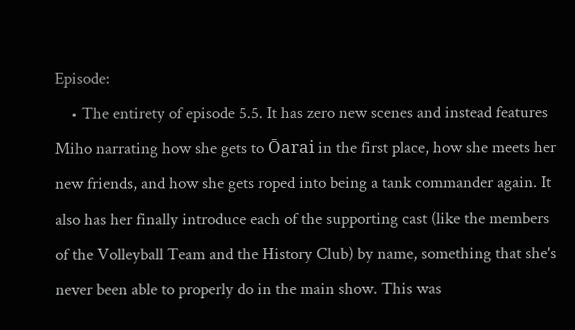Episode:
    • The entirety of episode 5.5. It has zero new scenes and instead features Miho narrating how she gets to Ōarai in the first place, how she meets her new friends, and how she gets roped into being a tank commander again. It also has her finally introduce each of the supporting cast (like the members of the Volleyball Team and the History Club) by name, something that she's never been able to properly do in the main show. This was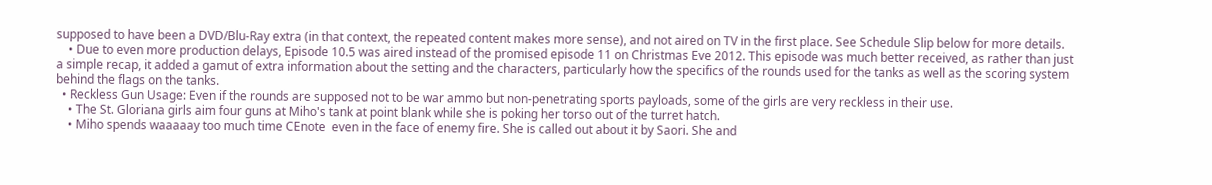supposed to have been a DVD/Blu-Ray extra (in that context, the repeated content makes more sense), and not aired on TV in the first place. See Schedule Slip below for more details.
    • Due to even more production delays, Episode 10.5 was aired instead of the promised episode 11 on Christmas Eve 2012. This episode was much better received, as rather than just a simple recap, it added a gamut of extra information about the setting and the characters, particularly how the specifics of the rounds used for the tanks as well as the scoring system behind the flags on the tanks.
  • Reckless Gun Usage: Even if the rounds are supposed not to be war ammo but non-penetrating sports payloads, some of the girls are very reckless in their use.
    • The St. Gloriana girls aim four guns at Miho's tank at point blank while she is poking her torso out of the turret hatch.
    • Miho spends waaaaay too much time CEnote  even in the face of enemy fire. She is called out about it by Saori. She and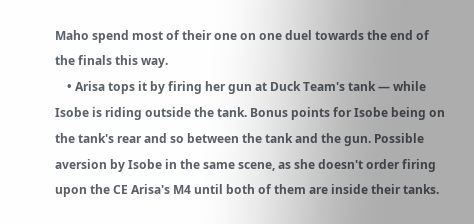Maho spend most of their one on one duel towards the end of the finals this way.
    • Arisa tops it by firing her gun at Duck Team's tank — while Isobe is riding outside the tank. Bonus points for Isobe being on the tank's rear and so between the tank and the gun. Possible aversion by Isobe in the same scene, as she doesn't order firing upon the CE Arisa's M4 until both of them are inside their tanks.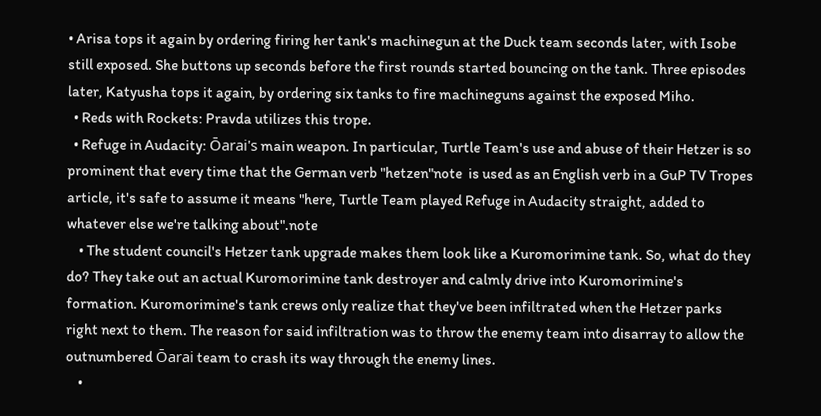• Arisa tops it again by ordering firing her tank's machinegun at the Duck team seconds later, with Isobe still exposed. She buttons up seconds before the first rounds started bouncing on the tank. Three episodes later, Katyusha tops it again, by ordering six tanks to fire machineguns against the exposed Miho.
  • Reds with Rockets: Pravda utilizes this trope.
  • Refuge in Audacity: Ōarai's main weapon. In particular, Turtle Team's use and abuse of their Hetzer is so prominent that every time that the German verb "hetzen"note  is used as an English verb in a GuP TV Tropes article, it's safe to assume it means "here, Turtle Team played Refuge in Audacity straight, added to whatever else we're talking about".note
    • The student council's Hetzer tank upgrade makes them look like a Kuromorimine tank. So, what do they do? They take out an actual Kuromorimine tank destroyer and calmly drive into Kuromorimine's formation. Kuromorimine's tank crews only realize that they've been infiltrated when the Hetzer parks right next to them. The reason for said infiltration was to throw the enemy team into disarray to allow the outnumbered Ōarai team to crash its way through the enemy lines.
    •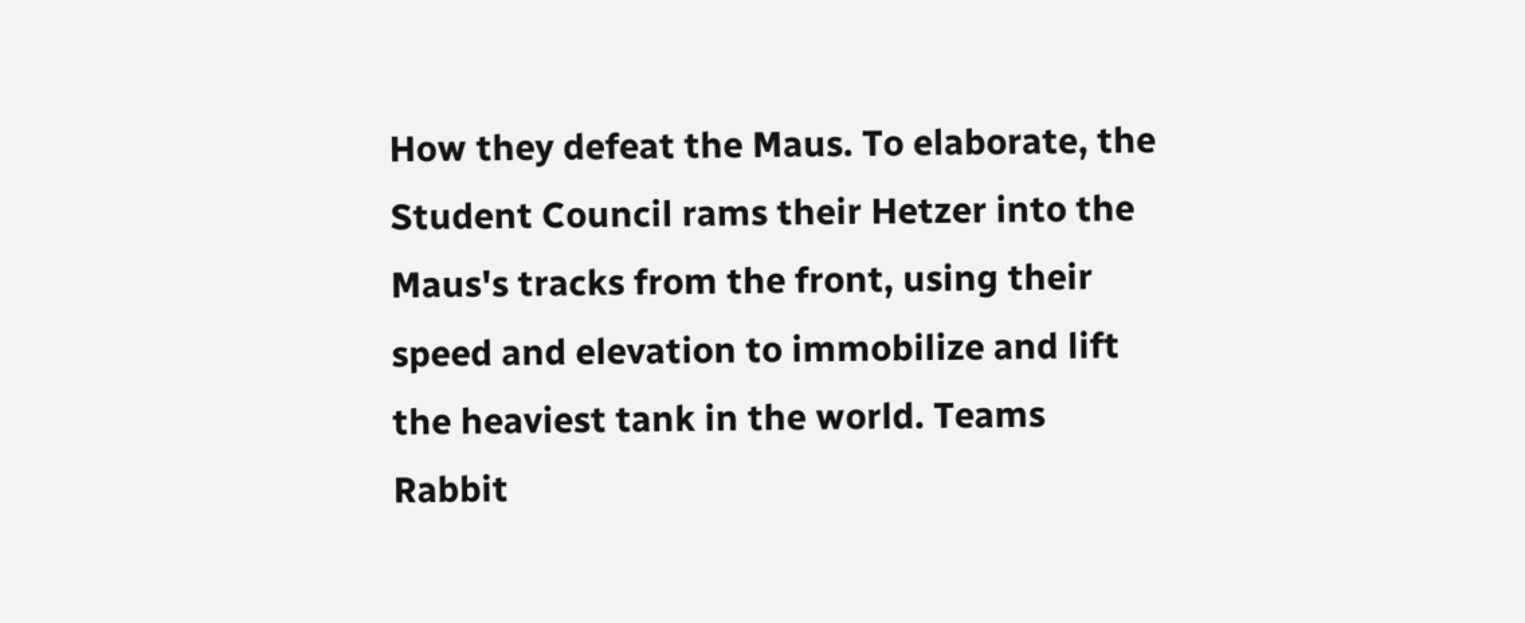How they defeat the Maus. To elaborate, the Student Council rams their Hetzer into the Maus's tracks from the front, using their speed and elevation to immobilize and lift the heaviest tank in the world. Teams Rabbit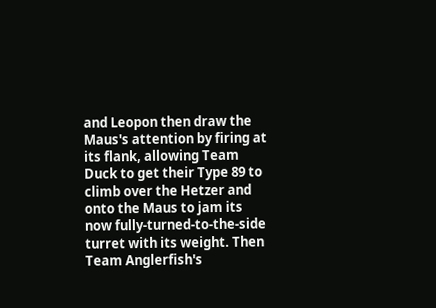and Leopon then draw the Maus's attention by firing at its flank, allowing Team Duck to get their Type 89 to climb over the Hetzer and onto the Maus to jam its now fully-turned-to-the-side turret with its weight. Then Team Anglerfish's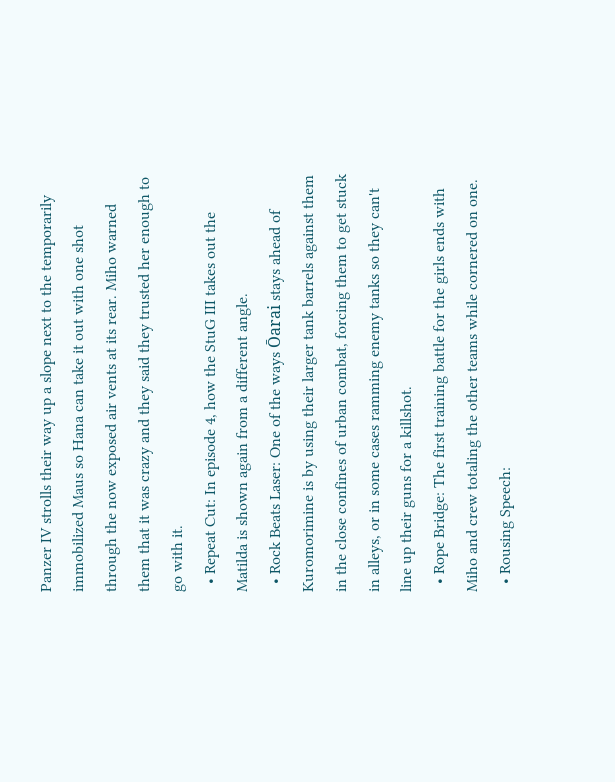Panzer IV strolls their way up a slope next to the temporarily immobilized Maus so Hana can take it out with one shot through the now exposed air vents at its rear. Miho warned them that it was crazy and they said they trusted her enough to go with it.
  • Repeat Cut: In episode 4, how the StuG III takes out the Matilda is shown again from a different angle.
  • Rock Beats Laser: One of the ways Ōarai stays ahead of Kuromorimine is by using their larger tank barrels against them in the close confines of urban combat, forcing them to get stuck in alleys, or in some cases ramming enemy tanks so they can't line up their guns for a killshot.
  • Rope Bridge: The first training battle for the girls ends with Miho and crew totaling the other teams while cornered on one.
  • Rousing Speech: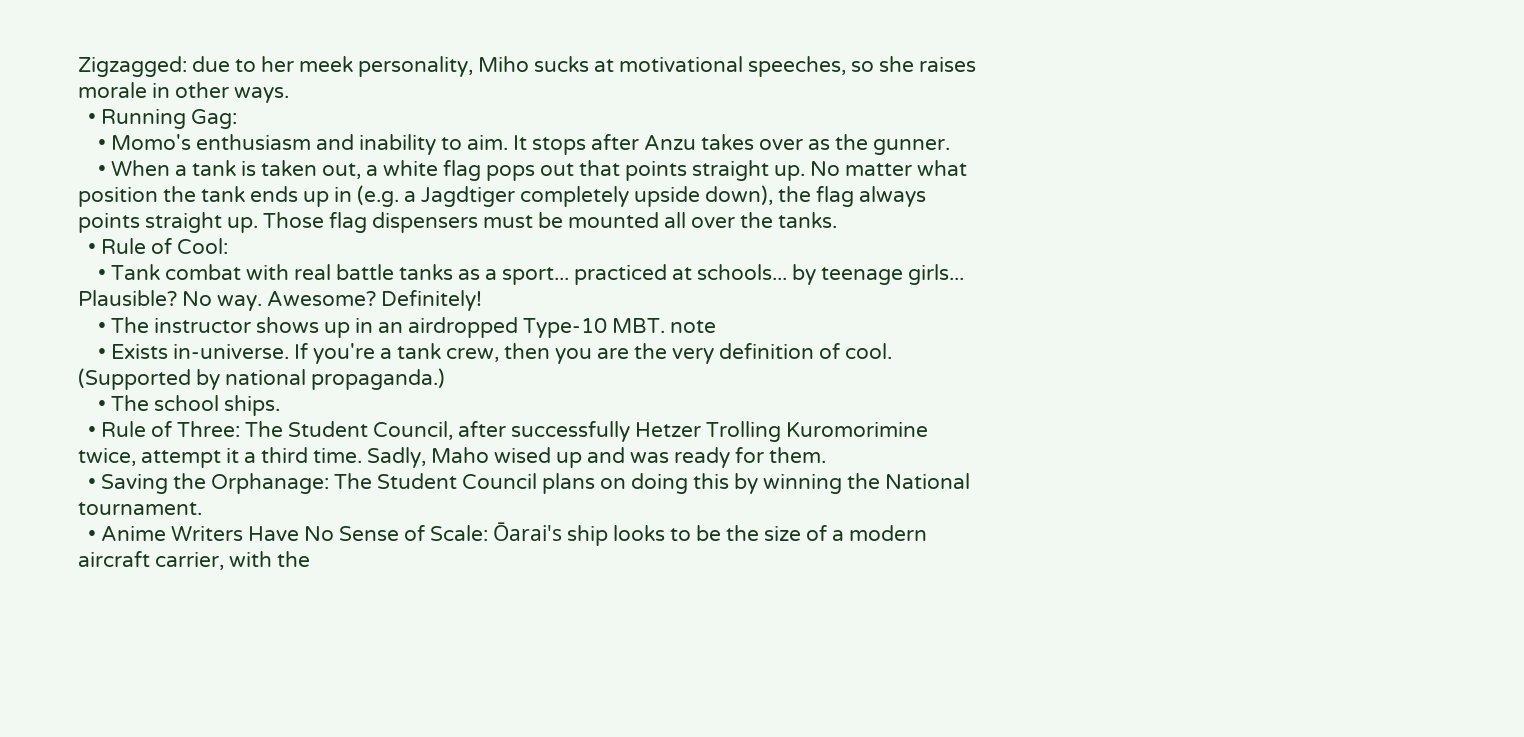Zigzagged: due to her meek personality, Miho sucks at motivational speeches, so she raises morale in other ways.
  • Running Gag:
    • Momo's enthusiasm and inability to aim. It stops after Anzu takes over as the gunner.
    • When a tank is taken out, a white flag pops out that points straight up. No matter what position the tank ends up in (e.g. a Jagdtiger completely upside down), the flag always points straight up. Those flag dispensers must be mounted all over the tanks.
  • Rule of Cool:
    • Tank combat with real battle tanks as a sport... practiced at schools... by teenage girls... Plausible? No way. Awesome? Definitely!
    • The instructor shows up in an airdropped Type-10 MBT. note
    • Exists in-universe. If you're a tank crew, then you are the very definition of cool. (Supported by national propaganda.)
    • The school ships.
  • Rule of Three: The Student Council, after successfully Hetzer Trolling Kuromorimine twice, attempt it a third time. Sadly, Maho wised up and was ready for them.
  • Saving the Orphanage: The Student Council plans on doing this by winning the National tournament.
  • Anime Writers Have No Sense of Scale: Ōarai's ship looks to be the size of a modern aircraft carrier, with the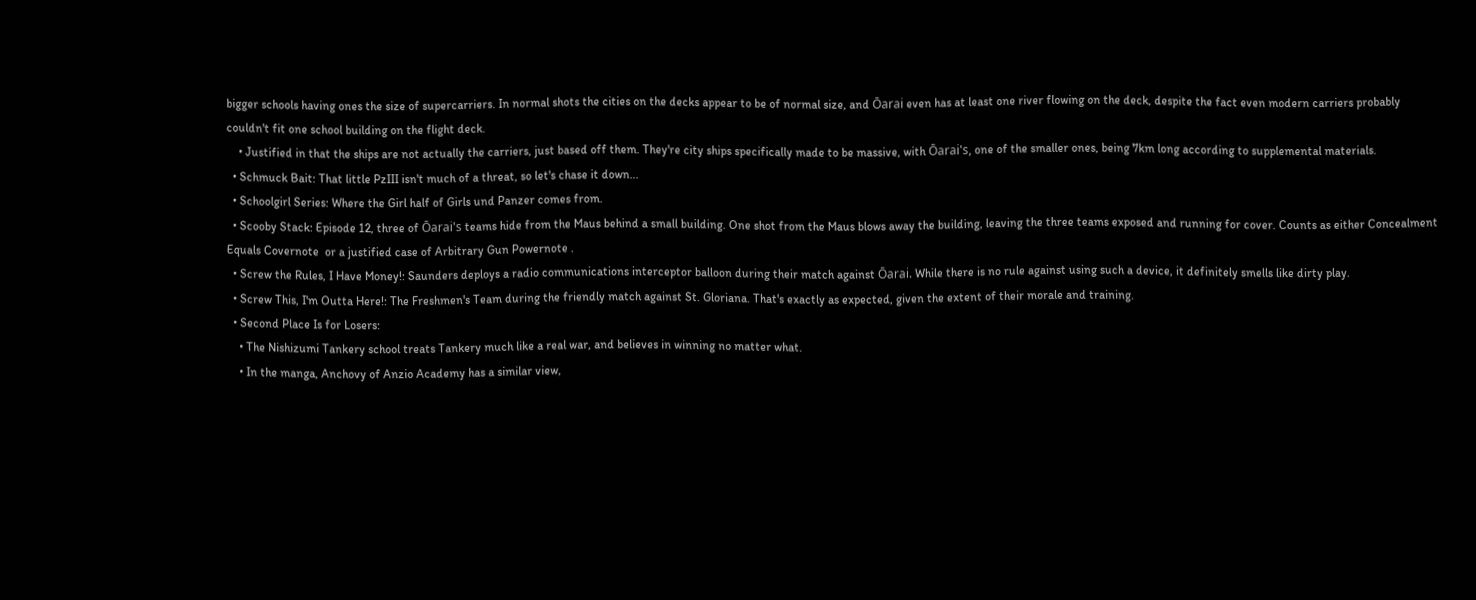bigger schools having ones the size of supercarriers. In normal shots the cities on the decks appear to be of normal size, and Ōarai even has at least one river flowing on the deck, despite the fact even modern carriers probably couldn't fit one school building on the flight deck.
    • Justified in that the ships are not actually the carriers, just based off them. They're city ships specifically made to be massive, with Ōarai's, one of the smaller ones, being 7km long according to supplemental materials.
  • Schmuck Bait: That little PzIII isn't much of a threat, so let's chase it down...
  • Schoolgirl Series: Where the Girl half of Girls und Panzer comes from.
  • Scooby Stack: Episode 12, three of Ōarai's teams hide from the Maus behind a small building. One shot from the Maus blows away the building, leaving the three teams exposed and running for cover. Counts as either Concealment Equals Covernote  or a justified case of Arbitrary Gun Powernote .
  • Screw the Rules, I Have Money!: Saunders deploys a radio communications interceptor balloon during their match against Ōarai. While there is no rule against using such a device, it definitely smells like dirty play.
  • Screw This, I'm Outta Here!: The Freshmen's Team during the friendly match against St. Gloriana. That's exactly as expected, given the extent of their morale and training.
  • Second Place Is for Losers:
    • The Nishizumi Tankery school treats Tankery much like a real war, and believes in winning no matter what.
    • In the manga, Anchovy of Anzio Academy has a similar view,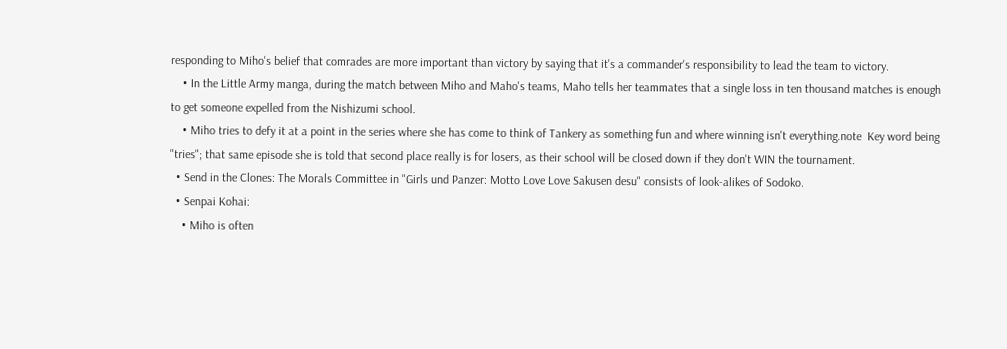responding to Miho's belief that comrades are more important than victory by saying that it's a commander's responsibility to lead the team to victory.
    • In the Little Army manga, during the match between Miho and Maho's teams, Maho tells her teammates that a single loss in ten thousand matches is enough to get someone expelled from the Nishizumi school.
    • Miho tries to defy it at a point in the series where she has come to think of Tankery as something fun and where winning isn't everything.note  Key word being "tries"; that same episode she is told that second place really is for losers, as their school will be closed down if they don't WIN the tournament.
  • Send in the Clones: The Morals Committee in "Girls und Panzer: Motto Love Love Sakusen desu" consists of look-alikes of Sodoko.
  • Senpai Kohai:
    • Miho is often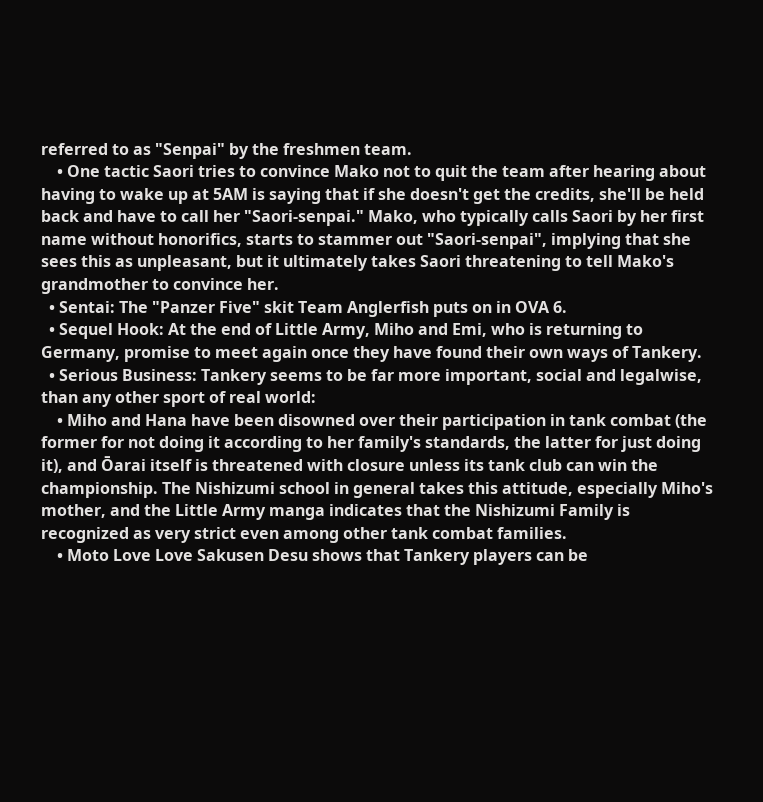referred to as "Senpai" by the freshmen team.
    • One tactic Saori tries to convince Mako not to quit the team after hearing about having to wake up at 5AM is saying that if she doesn't get the credits, she'll be held back and have to call her "Saori-senpai." Mako, who typically calls Saori by her first name without honorifics, starts to stammer out "Saori-senpai", implying that she sees this as unpleasant, but it ultimately takes Saori threatening to tell Mako's grandmother to convince her.
  • Sentai: The "Panzer Five" skit Team Anglerfish puts on in OVA 6.
  • Sequel Hook: At the end of Little Army, Miho and Emi, who is returning to Germany, promise to meet again once they have found their own ways of Tankery.
  • Serious Business: Tankery seems to be far more important, social and legalwise, than any other sport of real world:
    • Miho and Hana have been disowned over their participation in tank combat (the former for not doing it according to her family's standards, the latter for just doing it), and Ōarai itself is threatened with closure unless its tank club can win the championship. The Nishizumi school in general takes this attitude, especially Miho's mother, and the Little Army manga indicates that the Nishizumi Family is recognized as very strict even among other tank combat families.
    • Moto Love Love Sakusen Desu shows that Tankery players can be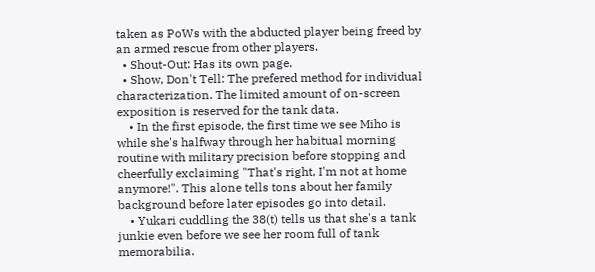taken as PoWs with the abducted player being freed by an armed rescue from other players.
  • Shout-Out: Has its own page.
  • Show, Don't Tell: The prefered method for individual characterization. The limited amount of on-screen exposition is reserved for the tank data.
    • In the first episode, the first time we see Miho is while she's halfway through her habitual morning routine with military precision before stopping and cheerfully exclaiming "That's right, I'm not at home anymore!". This alone tells tons about her family background before later episodes go into detail.
    • Yukari cuddling the 38(t) tells us that she's a tank junkie even before we see her room full of tank memorabilia.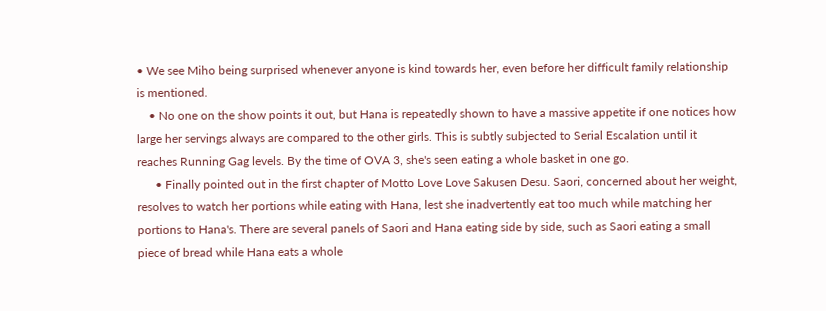• We see Miho being surprised whenever anyone is kind towards her, even before her difficult family relationship is mentioned.
    • No one on the show points it out, but Hana is repeatedly shown to have a massive appetite if one notices how large her servings always are compared to the other girls. This is subtly subjected to Serial Escalation until it reaches Running Gag levels. By the time of OVA 3, she's seen eating a whole basket in one go.
      • Finally pointed out in the first chapter of Motto Love Love Sakusen Desu. Saori, concerned about her weight, resolves to watch her portions while eating with Hana, lest she inadvertently eat too much while matching her portions to Hana's. There are several panels of Saori and Hana eating side by side, such as Saori eating a small piece of bread while Hana eats a whole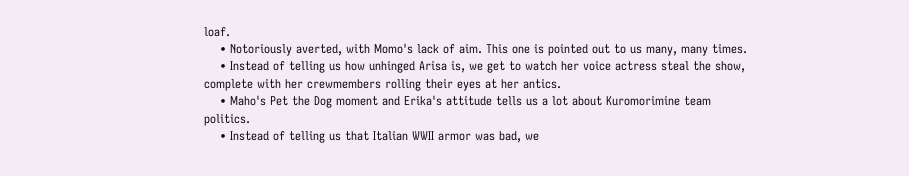loaf.
    • Notoriously averted, with Momo's lack of aim. This one is pointed out to us many, many times.
    • Instead of telling us how unhinged Arisa is, we get to watch her voice actress steal the show, complete with her crewmembers rolling their eyes at her antics.
    • Maho's Pet the Dog moment and Erika's attitude tells us a lot about Kuromorimine team politics.
    • Instead of telling us that Italian WWII armor was bad, we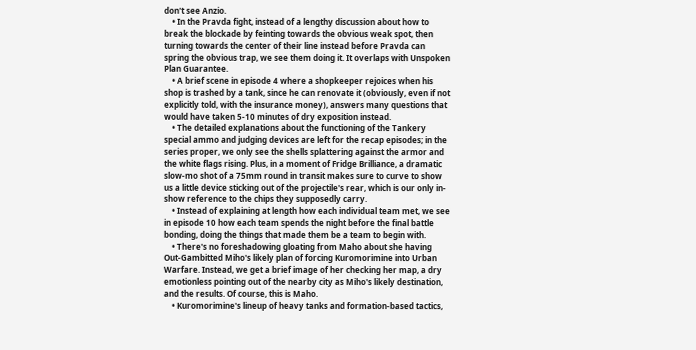don't see Anzio.
    • In the Pravda fight, instead of a lengthy discussion about how to break the blockade by feinting towards the obvious weak spot, then turning towards the center of their line instead before Pravda can spring the obvious trap, we see them doing it. It overlaps with Unspoken Plan Guarantee.
    • A brief scene in episode 4 where a shopkeeper rejoices when his shop is trashed by a tank, since he can renovate it (obviously, even if not explicitly told, with the insurance money), answers many questions that would have taken 5-10 minutes of dry exposition instead.
    • The detailed explanations about the functioning of the Tankery special ammo and judging devices are left for the recap episodes; in the series proper, we only see the shells splattering against the armor and the white flags rising. Plus, in a moment of Fridge Brilliance, a dramatic slow-mo shot of a 75mm round in transit makes sure to curve to show us a little device sticking out of the projectile's rear, which is our only in-show reference to the chips they supposedly carry.
    • Instead of explaining at length how each individual team met, we see in episode 10 how each team spends the night before the final battle bonding, doing the things that made them be a team to begin with.
    • There's no foreshadowing gloating from Maho about she having Out-Gambitted Miho's likely plan of forcing Kuromorimine into Urban Warfare. Instead, we get a brief image of her checking her map, a dry emotionless pointing out of the nearby city as Miho's likely destination, and the results. Of course, this is Maho.
    • Kuromorimine's lineup of heavy tanks and formation-based tactics,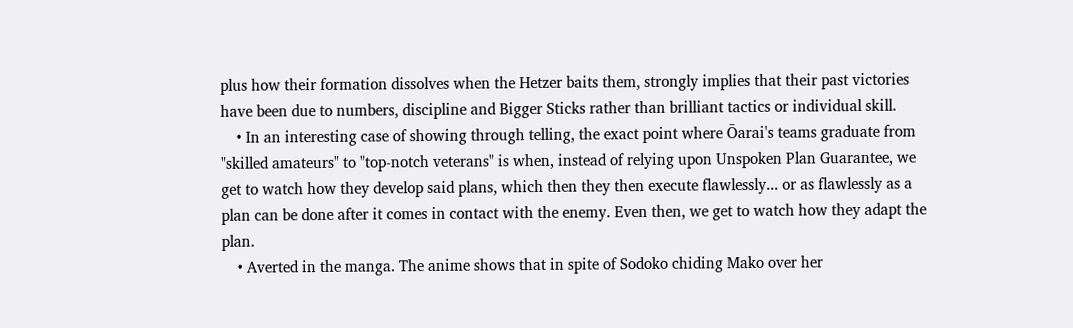plus how their formation dissolves when the Hetzer baits them, strongly implies that their past victories have been due to numbers, discipline and Bigger Sticks rather than brilliant tactics or individual skill.
    • In an interesting case of showing through telling, the exact point where Ōarai's teams graduate from "skilled amateurs" to "top-notch veterans" is when, instead of relying upon Unspoken Plan Guarantee, we get to watch how they develop said plans, which then they then execute flawlessly... or as flawlessly as a plan can be done after it comes in contact with the enemy. Even then, we get to watch how they adapt the plan.
    • Averted in the manga. The anime shows that in spite of Sodoko chiding Mako over her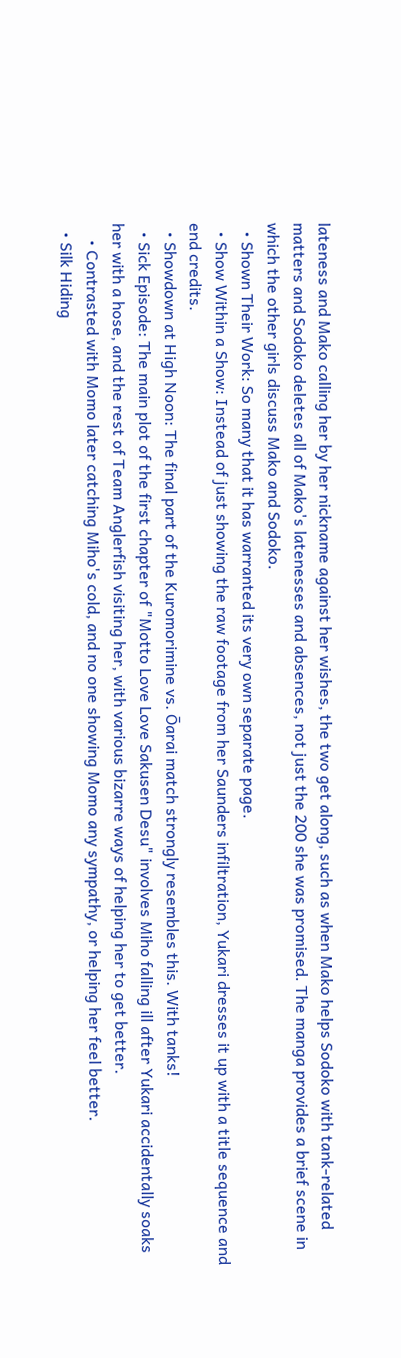lateness and Mako calling her by her nickname against her wishes, the two get along, such as when Mako helps Sodoko with tank-related matters and Sodoko deletes all of Mako's latenesses and absences, not just the 200 she was promised. The manga provides a brief scene in which the other girls discuss Mako and Sodoko.
  • Shown Their Work: So many that it has warranted its very own separate page.
  • Show Within a Show: Instead of just showing the raw footage from her Saunders infiltration, Yukari dresses it up with a title sequence and end credits.
  • Showdown at High Noon: The final part of the Kuromorimine vs. Ōarai match strongly resembles this. With tanks!
  • Sick Episode: The main plot of the first chapter of "Motto Love Love Sakusen Desu" involves Miho falling ill after Yukari accidentally soaks her with a hose, and the rest of Team Anglerfish visiting her, with various bizarre ways of helping her to get better.
    • Contrasted with Momo later catching Miho's cold, and no one showing Momo any sympathy, or helping her feel better.
  • Silk Hiding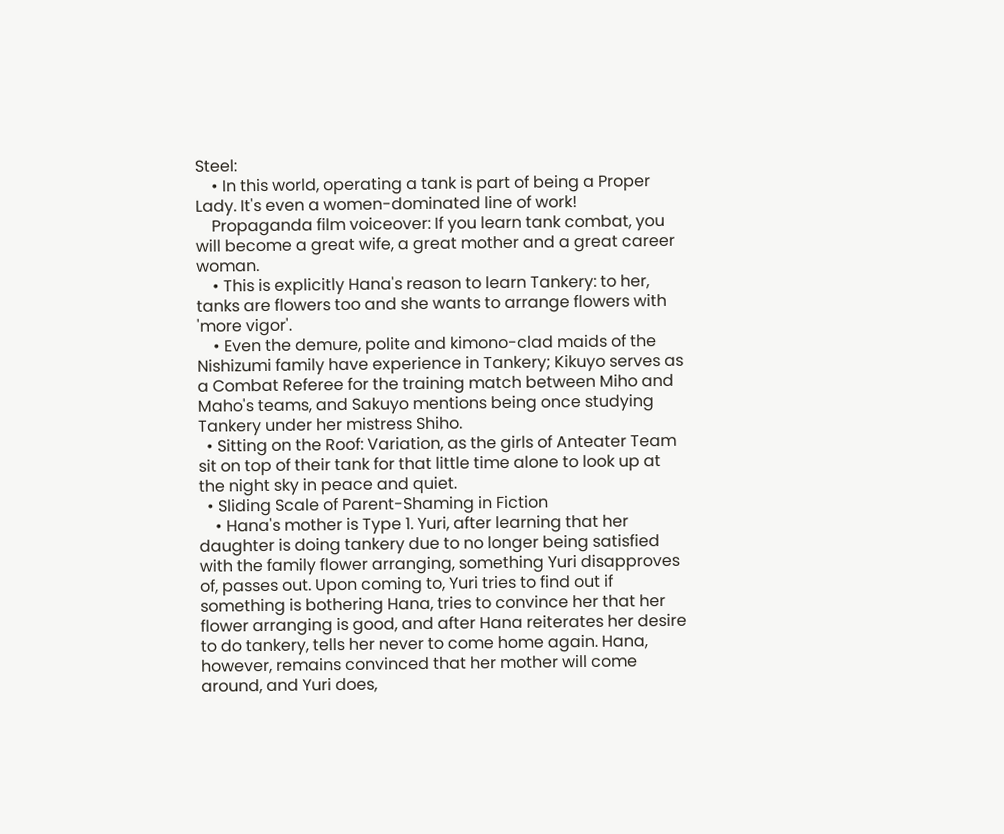Steel:
    • In this world, operating a tank is part of being a Proper Lady. It's even a women-dominated line of work!
    Propaganda film voiceover: If you learn tank combat, you will become a great wife, a great mother and a great career woman.
    • This is explicitly Hana's reason to learn Tankery: to her, tanks are flowers too and she wants to arrange flowers with 'more vigor'.
    • Even the demure, polite and kimono-clad maids of the Nishizumi family have experience in Tankery; Kikuyo serves as a Combat Referee for the training match between Miho and Maho's teams, and Sakuyo mentions being once studying Tankery under her mistress Shiho.
  • Sitting on the Roof: Variation, as the girls of Anteater Team sit on top of their tank for that little time alone to look up at the night sky in peace and quiet.
  • Sliding Scale of Parent-Shaming in Fiction
    • Hana's mother is Type 1. Yuri, after learning that her daughter is doing tankery due to no longer being satisfied with the family flower arranging, something Yuri disapproves of, passes out. Upon coming to, Yuri tries to find out if something is bothering Hana, tries to convince her that her flower arranging is good, and after Hana reiterates her desire to do tankery, tells her never to come home again. Hana, however, remains convinced that her mother will come around, and Yuri does,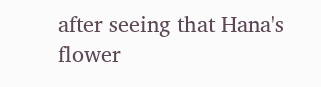after seeing that Hana's flower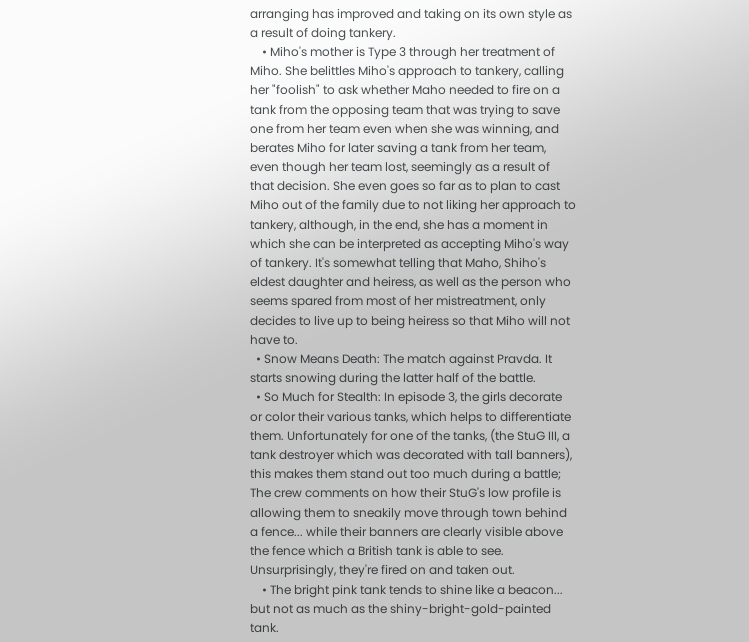arranging has improved and taking on its own style as a result of doing tankery.
    • Miho's mother is Type 3 through her treatment of Miho. She belittles Miho's approach to tankery, calling her "foolish" to ask whether Maho needed to fire on a tank from the opposing team that was trying to save one from her team even when she was winning, and berates Miho for later saving a tank from her team, even though her team lost, seemingly as a result of that decision. She even goes so far as to plan to cast Miho out of the family due to not liking her approach to tankery, although, in the end, she has a moment in which she can be interpreted as accepting Miho's way of tankery. It's somewhat telling that Maho, Shiho's eldest daughter and heiress, as well as the person who seems spared from most of her mistreatment, only decides to live up to being heiress so that Miho will not have to.
  • Snow Means Death: The match against Pravda. It starts snowing during the latter half of the battle.
  • So Much for Stealth: In episode 3, the girls decorate or color their various tanks, which helps to differentiate them. Unfortunately for one of the tanks, (the StuG III, a tank destroyer which was decorated with tall banners), this makes them stand out too much during a battle; The crew comments on how their StuG's low profile is allowing them to sneakily move through town behind a fence... while their banners are clearly visible above the fence which a British tank is able to see. Unsurprisingly, they're fired on and taken out.
    • The bright pink tank tends to shine like a beacon... but not as much as the shiny-bright-gold-painted tank.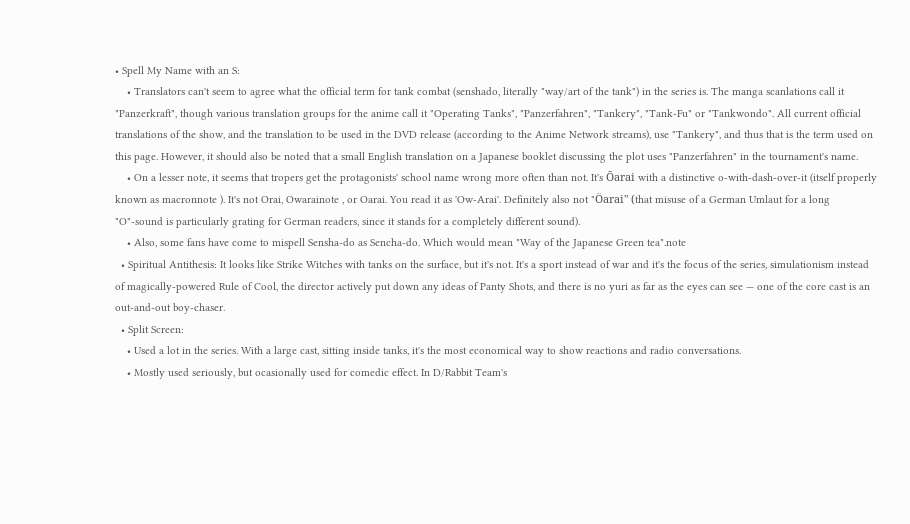• Spell My Name with an S:
    • Translators can't seem to agree what the official term for tank combat (senshado, literally "way/art of the tank") in the series is. The manga scanlations call it "Panzerkraft", though various translation groups for the anime call it "Operating Tanks", "Panzerfahren", "Tankery", "Tank-Fu" or "Tankwondo". All current official translations of the show, and the translation to be used in the DVD release (according to the Anime Network streams), use "Tankery", and thus that is the term used on this page. However, it should also be noted that a small English translation on a Japanese booklet discussing the plot uses "Panzerfahren" in the tournament's name.
    • On a lesser note, it seems that tropers get the protagonists' school name wrong more often than not. It's Ōarai with a distinctive o-with-dash-over-it (itself properly known as macronnote ). It's not Orai, Owarainote , or Oarai. You read it as 'Ow-Arai'. Definitely also not "Öarai" (that misuse of a German Umlaut for a long "O"-sound is particularly grating for German readers, since it stands for a completely different sound).
    • Also, some fans have come to mispell Sensha-do as Sencha-do. Which would mean "Way of the Japanese Green tea".note
  • Spiritual Antithesis: It looks like Strike Witches with tanks on the surface, but it's not. It's a sport instead of war and it's the focus of the series, simulationism instead of magically-powered Rule of Cool, the director actively put down any ideas of Panty Shots, and there is no yuri as far as the eyes can see — one of the core cast is an out-and-out boy-chaser.
  • Split Screen:
    • Used a lot in the series. With a large cast, sitting inside tanks, it's the most economical way to show reactions and radio conversations.
    • Mostly used seriously, but ocasionally used for comedic effect. In D/Rabbit Team's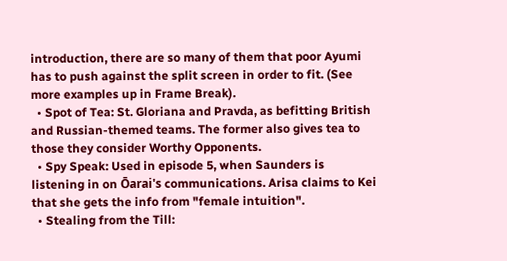introduction, there are so many of them that poor Ayumi has to push against the split screen in order to fit. (See more examples up in Frame Break).
  • Spot of Tea: St. Gloriana and Pravda, as befitting British and Russian-themed teams. The former also gives tea to those they consider Worthy Opponents.
  • Spy Speak: Used in episode 5, when Saunders is listening in on Ōarai's communications. Arisa claims to Kei that she gets the info from "female intuition".
  • Stealing from the Till: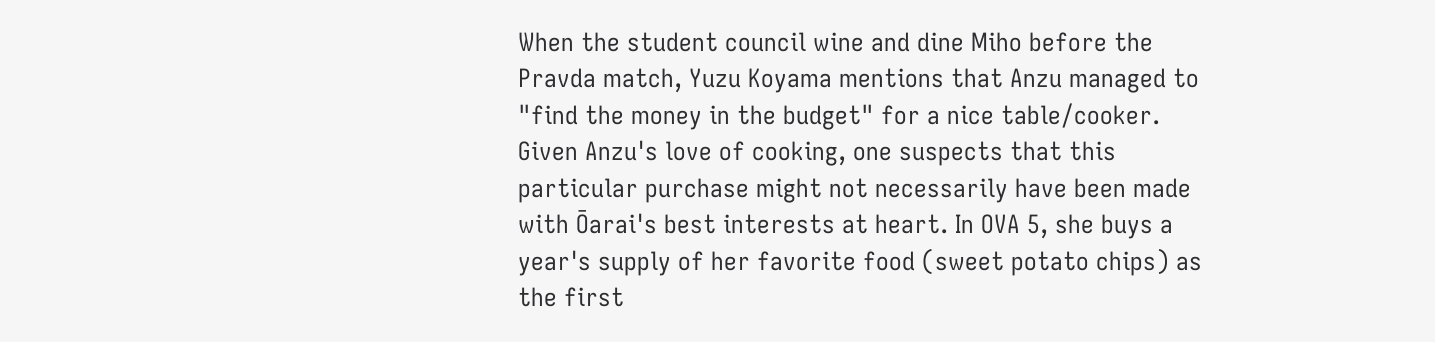When the student council wine and dine Miho before the Pravda match, Yuzu Koyama mentions that Anzu managed to "find the money in the budget" for a nice table/cooker. Given Anzu's love of cooking, one suspects that this particular purchase might not necessarily have been made with Ōarai's best interests at heart. In OVA 5, she buys a year's supply of her favorite food (sweet potato chips) as the first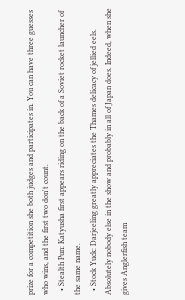prize for a competition she both judges and participates in. You can have three guesses who wins, and the first two don't count.
  • Stealth Pun: Katyusha first appears riding on the back of a Soviet rocket launcher of the same name.
  • Stock Yuck: Darjeeling greatly appreciates the Thames delicacy of jellied eels. Absolutely nobody else in the show and probably in all of Japan does. Indeed, when she gives Anglerfish team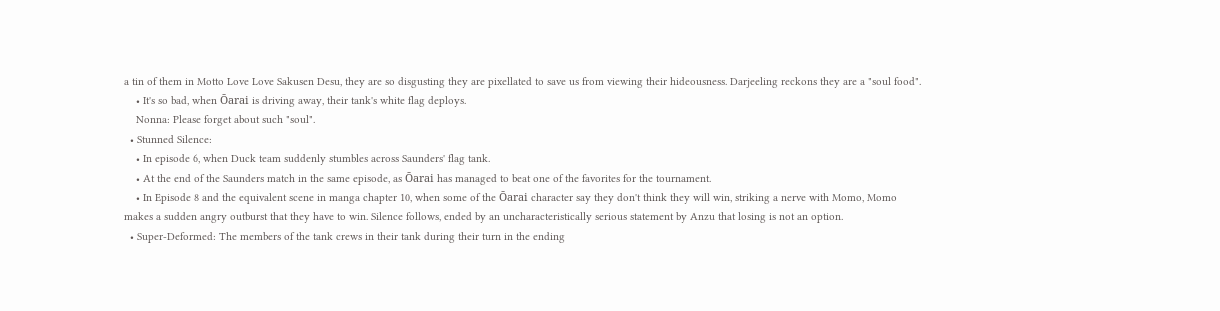a tin of them in Motto Love Love Sakusen Desu, they are so disgusting they are pixellated to save us from viewing their hideousness. Darjeeling reckons they are a "soul food".
    • It's so bad, when Ōarai is driving away, their tank's white flag deploys.
    Nonna: Please forget about such "soul".
  • Stunned Silence:
    • In episode 6, when Duck team suddenly stumbles across Saunders' flag tank.
    • At the end of the Saunders match in the same episode, as Ōarai has managed to beat one of the favorites for the tournament.
    • In Episode 8 and the equivalent scene in manga chapter 10, when some of the Ōarai character say they don't think they will win, striking a nerve with Momo, Momo makes a sudden angry outburst that they have to win. Silence follows, ended by an uncharacteristically serious statement by Anzu that losing is not an option.
  • Super-Deformed: The members of the tank crews in their tank during their turn in the ending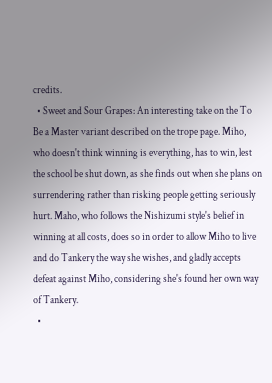credits.
  • Sweet and Sour Grapes: An interesting take on the To Be a Master variant described on the trope page. Miho, who doesn't think winning is everything, has to win, lest the school be shut down, as she finds out when she plans on surrendering rather than risking people getting seriously hurt. Maho, who follows the Nishizumi style's belief in winning at all costs, does so in order to allow Miho to live and do Tankery the way she wishes, and gladly accepts defeat against Miho, considering she's found her own way of Tankery.
  •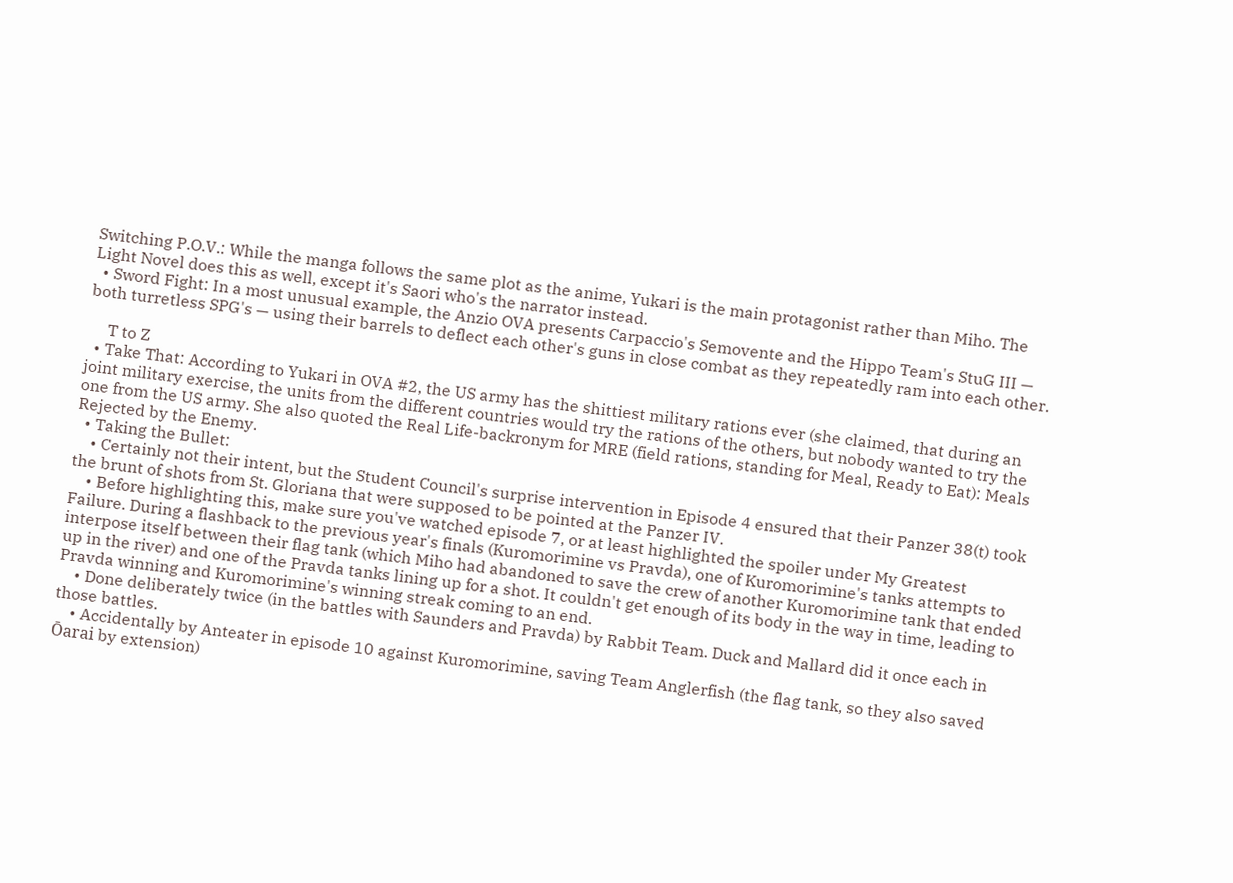Switching P.O.V.: While the manga follows the same plot as the anime, Yukari is the main protagonist rather than Miho. The Light Novel does this as well, except it's Saori who's the narrator instead.
  • Sword Fight: In a most unusual example, the Anzio OVA presents Carpaccio's Semovente and the Hippo Team's StuG III — both turretless SPG's — using their barrels to deflect each other's guns in close combat as they repeatedly ram into each other.

     T to Z
  • Take That: According to Yukari in OVA #2, the US army has the shittiest military rations ever (she claimed, that during an joint military exercise, the units from the different countries would try the rations of the others, but nobody wanted to try the one from the US army. She also quoted the Real Life-backronym for MRE (field rations, standing for Meal, Ready to Eat): Meals Rejected by the Enemy.
  • Taking the Bullet:
    • Certainly not their intent, but the Student Council's surprise intervention in Episode 4 ensured that their Panzer 38(t) took the brunt of shots from St. Gloriana that were supposed to be pointed at the Panzer IV.
    • Before highlighting this, make sure you've watched episode 7, or at least highlighted the spoiler under My Greatest Failure. During a flashback to the previous year's finals (Kuromorimine vs Pravda), one of Kuromorimine's tanks attempts to interpose itself between their flag tank (which Miho had abandoned to save the crew of another Kuromorimine tank that ended up in the river) and one of the Pravda tanks lining up for a shot. It couldn't get enough of its body in the way in time, leading to Pravda winning and Kuromorimine's winning streak coming to an end.
    • Done deliberately twice (in the battles with Saunders and Pravda) by Rabbit Team. Duck and Mallard did it once each in those battles.
    • Accidentally by Anteater in episode 10 against Kuromorimine, saving Team Anglerfish (the flag tank, so they also saved Ōarai by extension)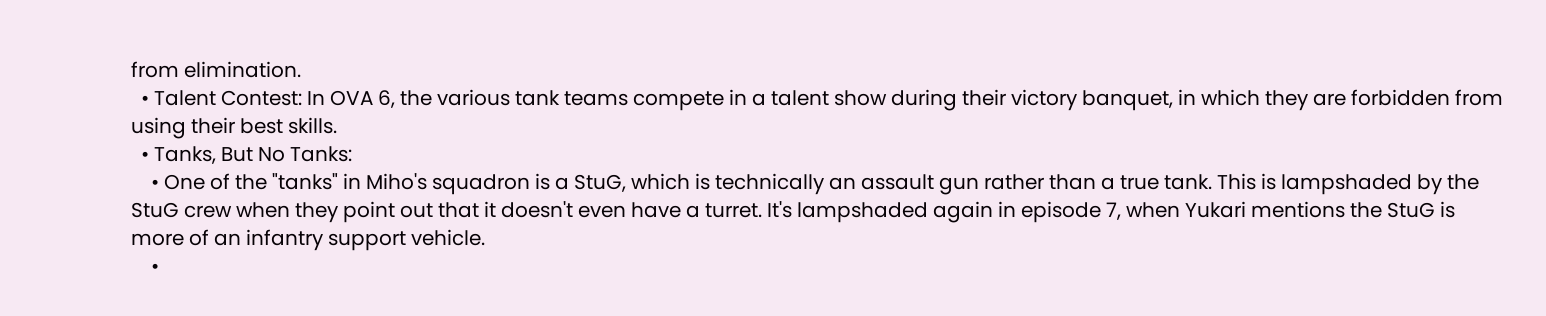from elimination.
  • Talent Contest: In OVA 6, the various tank teams compete in a talent show during their victory banquet, in which they are forbidden from using their best skills.
  • Tanks, But No Tanks:
    • One of the "tanks" in Miho's squadron is a StuG, which is technically an assault gun rather than a true tank. This is lampshaded by the StuG crew when they point out that it doesn't even have a turret. It's lampshaded again in episode 7, when Yukari mentions the StuG is more of an infantry support vehicle.
    •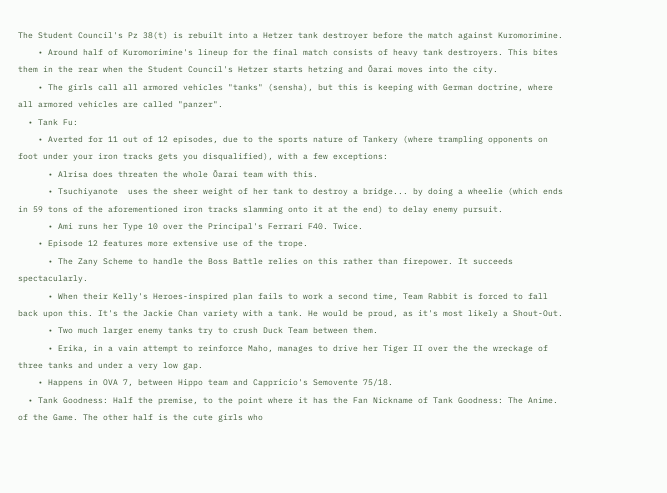The Student Council's Pz 38(t) is rebuilt into a Hetzer tank destroyer before the match against Kuromorimine.
    • Around half of Kuromorimine's lineup for the final match consists of heavy tank destroyers. This bites them in the rear when the Student Council's Hetzer starts hetzing and Ōarai moves into the city.
    • The girls call all armored vehicles "tanks" (sensha), but this is keeping with German doctrine, where all armored vehicles are called "panzer".
  • Tank Fu:
    • Averted for 11 out of 12 episodes, due to the sports nature of Tankery (where trampling opponents on foot under your iron tracks gets you disqualified), with a few exceptions:
      • Alrisa does threaten the whole Ōarai team with this.
      • Tsuchiyanote  uses the sheer weight of her tank to destroy a bridge... by doing a wheelie (which ends in 59 tons of the aforementioned iron tracks slamming onto it at the end) to delay enemy pursuit.
      • Ami runs her Type 10 over the Principal's Ferrari F40. Twice.
    • Episode 12 features more extensive use of the trope.
      • The Zany Scheme to handle the Boss Battle relies on this rather than firepower. It succeeds spectacularly.
      • When their Kelly's Heroes-inspired plan fails to work a second time, Team Rabbit is forced to fall back upon this. It's the Jackie Chan variety with a tank. He would be proud, as it's most likely a Shout-Out.
      • Two much larger enemy tanks try to crush Duck Team between them.
      • Erika, in a vain attempt to reinforce Maho, manages to drive her Tiger II over the the wreckage of three tanks and under a very low gap.
    • Happens in OVA 7, between Hippo team and Cappricio's Semovente 75/18.
  • Tank Goodness: Half the premise, to the point where it has the Fan Nickname of Tank Goodness: The Anime. of the Game. The other half is the cute girls who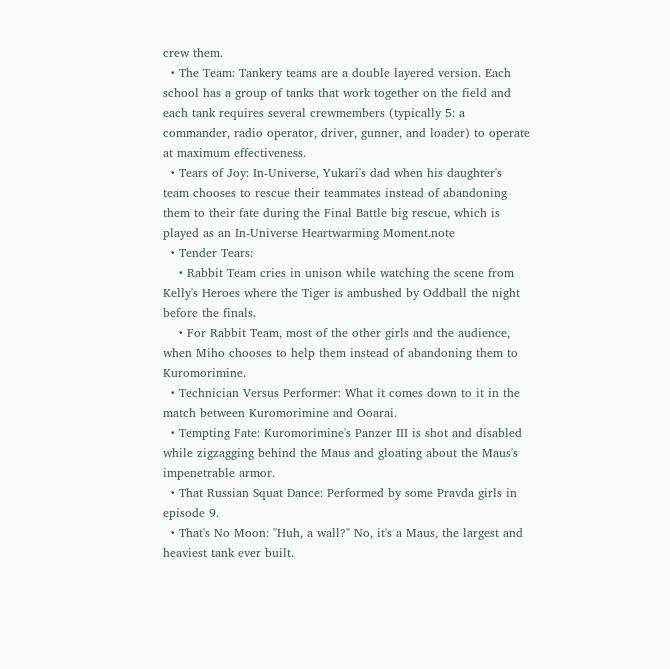crew them.
  • The Team: Tankery teams are a double layered version. Each school has a group of tanks that work together on the field and each tank requires several crewmembers (typically 5: a commander, radio operator, driver, gunner, and loader) to operate at maximum effectiveness.
  • Tears of Joy: In-Universe, Yukari's dad when his daughter's team chooses to rescue their teammates instead of abandoning them to their fate during the Final Battle big rescue, which is played as an In-Universe Heartwarming Moment.note
  • Tender Tears:
    • Rabbit Team cries in unison while watching the scene from Kelly's Heroes where the Tiger is ambushed by Oddball the night before the finals.
    • For Rabbit Team, most of the other girls and the audience, when Miho chooses to help them instead of abandoning them to Kuromorimine.
  • Technician Versus Performer: What it comes down to it in the match between Kuromorimine and Ooarai.
  • Tempting Fate: Kuromorimine's Panzer III is shot and disabled while zigzagging behind the Maus and gloating about the Maus's impenetrable armor.
  • That Russian Squat Dance: Performed by some Pravda girls in episode 9.
  • That's No Moon: "Huh, a wall?" No, it's a Maus, the largest and heaviest tank ever built.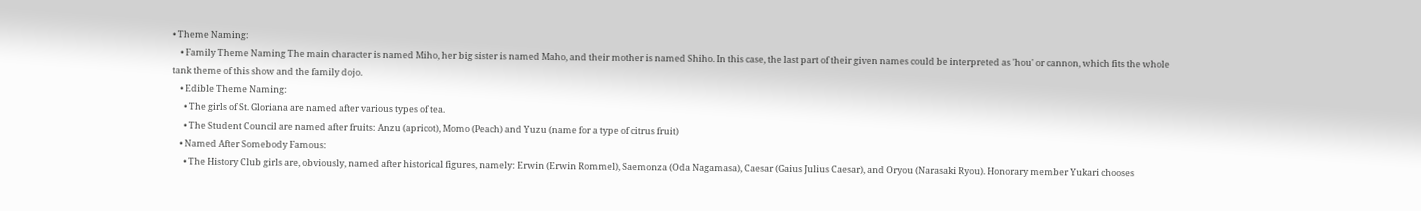• Theme Naming:
    • Family Theme Naming The main character is named Miho, her big sister is named Maho, and their mother is named Shiho. In this case, the last part of their given names could be interpreted as 'hou' or cannon, which fits the whole tank theme of this show and the family dojo.
    • Edible Theme Naming:
      • The girls of St. Gloriana are named after various types of tea.
      • The Student Council are named after fruits: Anzu (apricot), Momo (Peach) and Yuzu (name for a type of citrus fruit)
    • Named After Somebody Famous:
      • The History Club girls are, obviously, named after historical figures, namely: Erwin (Erwin Rommel), Saemonza (Oda Nagamasa), Caesar (Gaius Julius Caesar), and Oryou (Narasaki Ryou). Honorary member Yukari chooses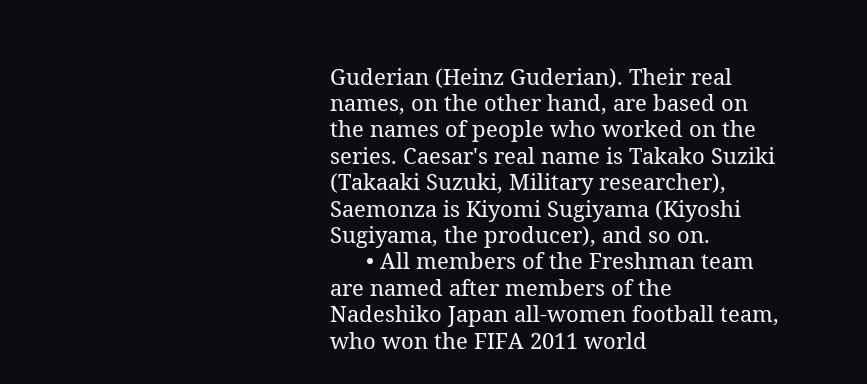Guderian (Heinz Guderian). Their real names, on the other hand, are based on the names of people who worked on the series. Caesar's real name is Takako Suziki (Takaaki Suzuki, Military researcher), Saemonza is Kiyomi Sugiyama (Kiyoshi Sugiyama, the producer), and so on.
      • All members of the Freshman team are named after members of the Nadeshiko Japan all-women football team, who won the FIFA 2011 world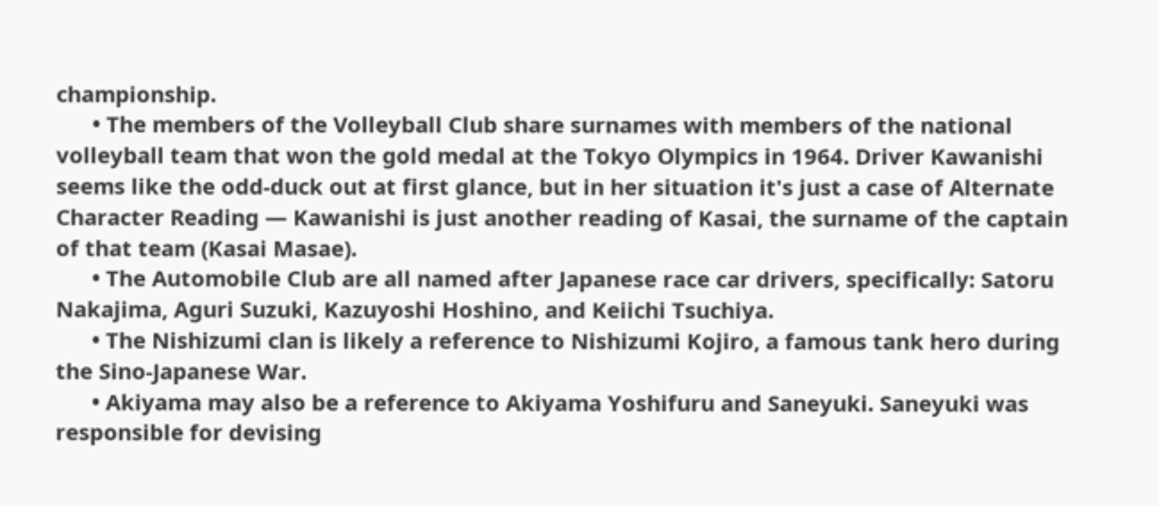championship.
      • The members of the Volleyball Club share surnames with members of the national volleyball team that won the gold medal at the Tokyo Olympics in 1964. Driver Kawanishi seems like the odd-duck out at first glance, but in her situation it's just a case of Alternate Character Reading — Kawanishi is just another reading of Kasai, the surname of the captain of that team (Kasai Masae).
      • The Automobile Club are all named after Japanese race car drivers, specifically: Satoru Nakajima, Aguri Suzuki, Kazuyoshi Hoshino, and Keiichi Tsuchiya.
      • The Nishizumi clan is likely a reference to Nishizumi Kojiro, a famous tank hero during the Sino-Japanese War.
      • Akiyama may also be a reference to Akiyama Yoshifuru and Saneyuki. Saneyuki was responsible for devising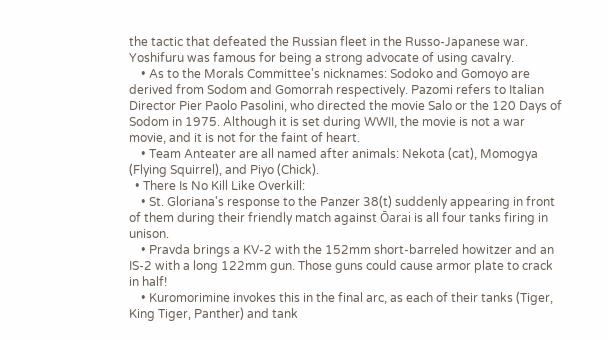the tactic that defeated the Russian fleet in the Russo-Japanese war. Yoshifuru was famous for being a strong advocate of using cavalry.
    • As to the Morals Committee's nicknames: Sodoko and Gomoyo are derived from Sodom and Gomorrah respectively. Pazomi refers to Italian Director Pier Paolo Pasolini, who directed the movie Salo or the 120 Days of Sodom in 1975. Although it is set during WWII, the movie is not a war movie, and it is not for the faint of heart.
    • Team Anteater are all named after animals: Nekota (cat), Momogya (Flying Squirrel), and Piyo (Chick).
  • There Is No Kill Like Overkill:
    • St. Gloriana's response to the Panzer 38(t) suddenly appearing in front of them during their friendly match against Ōarai is all four tanks firing in unison.
    • Pravda brings a KV-2 with the 152mm short-barreled howitzer and an IS-2 with a long 122mm gun. Those guns could cause armor plate to crack in half!
    • Kuromorimine invokes this in the final arc, as each of their tanks (Tiger, King Tiger, Panther) and tank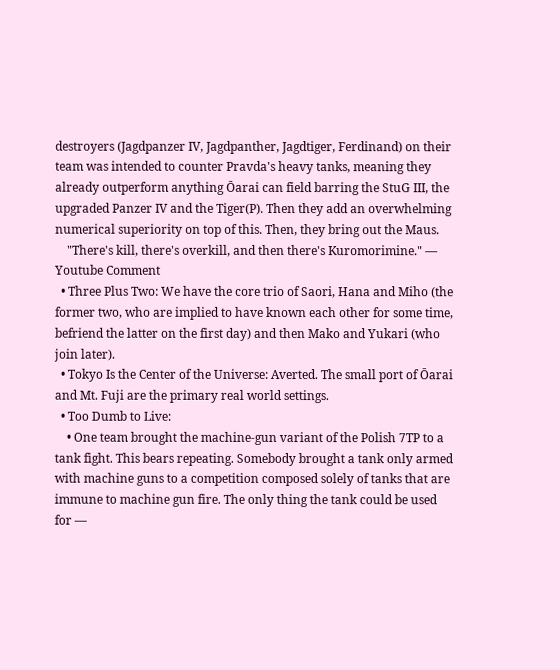destroyers (Jagdpanzer IV, Jagdpanther, Jagdtiger, Ferdinand) on their team was intended to counter Pravda's heavy tanks, meaning they already outperform anything Ōarai can field barring the StuG III, the upgraded Panzer IV and the Tiger(P). Then they add an overwhelming numerical superiority on top of this. Then, they bring out the Maus.
    "There's kill, there's overkill, and then there's Kuromorimine." — Youtube Comment
  • Three Plus Two: We have the core trio of Saori, Hana and Miho (the former two, who are implied to have known each other for some time, befriend the latter on the first day) and then Mako and Yukari (who join later).
  • Tokyo Is the Center of the Universe: Averted. The small port of Ōarai and Mt. Fuji are the primary real world settings.
  • Too Dumb to Live:
    • One team brought the machine-gun variant of the Polish 7TP to a tank fight. This bears repeating. Somebody brought a tank only armed with machine guns to a competition composed solely of tanks that are immune to machine gun fire. The only thing the tank could be used for —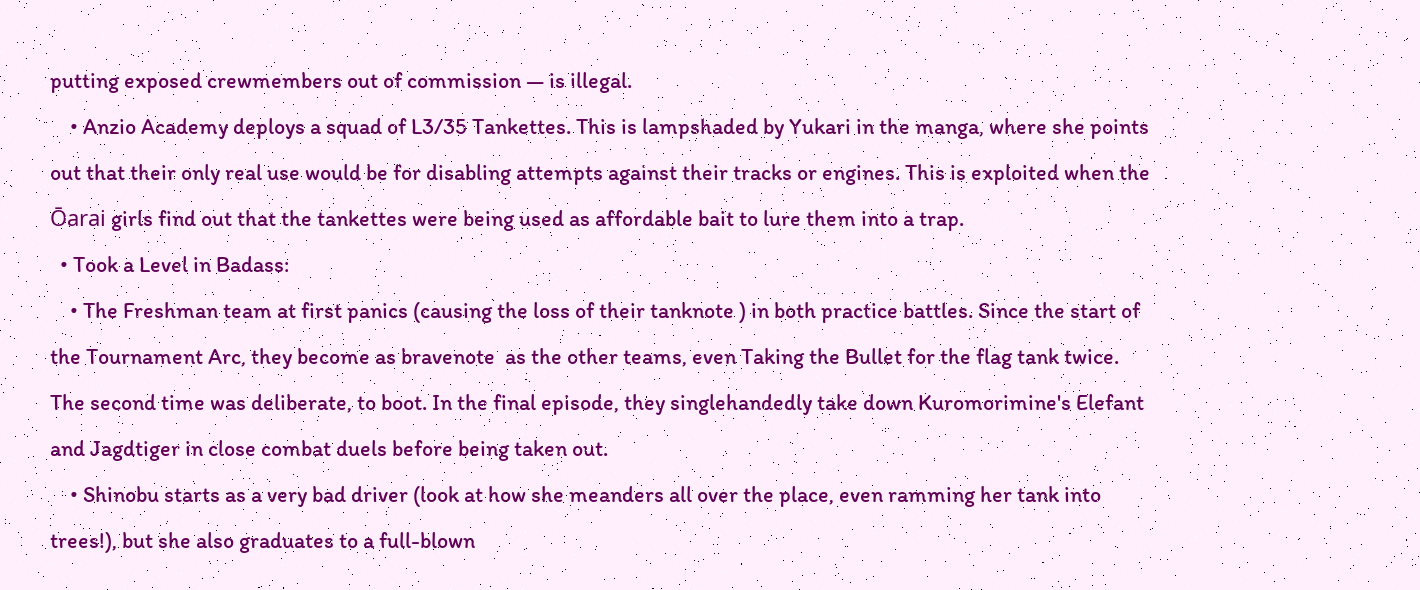putting exposed crewmembers out of commission — is illegal.
    • Anzio Academy deploys a squad of L3/35 Tankettes. This is lampshaded by Yukari in the manga, where she points out that their only real use would be for disabling attempts against their tracks or engines. This is exploited when the Ōarai girls find out that the tankettes were being used as affordable bait to lure them into a trap.
  • Took a Level in Badass:
    • The Freshman team at first panics (causing the loss of their tanknote ) in both practice battles. Since the start of the Tournament Arc, they become as bravenote  as the other teams, even Taking the Bullet for the flag tank twice. The second time was deliberate, to boot. In the final episode, they singlehandedly take down Kuromorimine's Elefant and Jagdtiger in close combat duels before being taken out.
    • Shinobu starts as a very bad driver (look at how she meanders all over the place, even ramming her tank into trees!), but she also graduates to a full-blown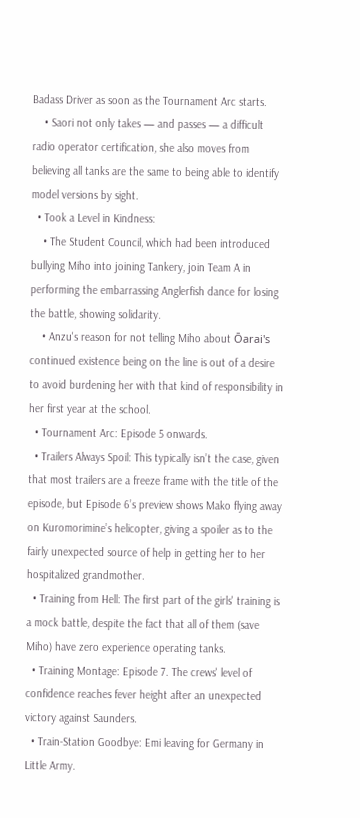Badass Driver as soon as the Tournament Arc starts.
    • Saori not only takes — and passes — a difficult radio operator certification, she also moves from believing all tanks are the same to being able to identify model versions by sight.
  • Took a Level in Kindness:
    • The Student Council, which had been introduced bullying Miho into joining Tankery, join Team A in performing the embarrassing Anglerfish dance for losing the battle, showing solidarity.
    • Anzu's reason for not telling Miho about Ōarai's continued existence being on the line is out of a desire to avoid burdening her with that kind of responsibility in her first year at the school.
  • Tournament Arc: Episode 5 onwards.
  • Trailers Always Spoil: This typically isn’t the case, given that most trailers are a freeze frame with the title of the episode, but Episode 6’s preview shows Mako flying away on Kuromorimine’s helicopter, giving a spoiler as to the fairly unexpected source of help in getting her to her hospitalized grandmother.
  • Training from Hell: The first part of the girls' training is a mock battle, despite the fact that all of them (save Miho) have zero experience operating tanks.
  • Training Montage: Episode 7. The crews' level of confidence reaches fever height after an unexpected victory against Saunders.
  • Train-Station Goodbye: Emi leaving for Germany in Little Army.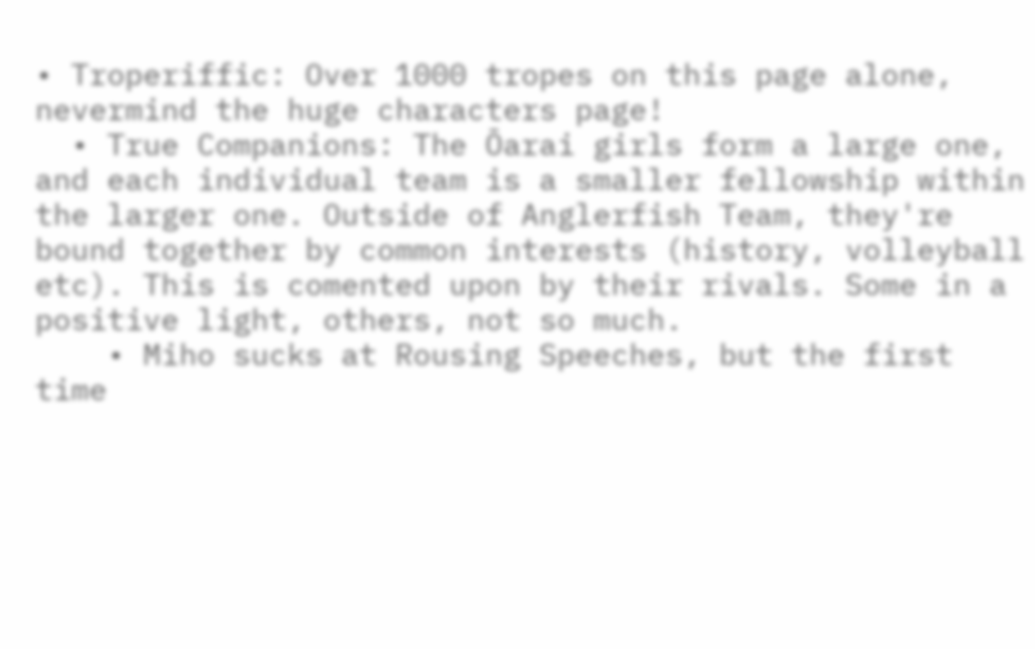• Troperiffic: Over 1000 tropes on this page alone, nevermind the huge characters page!
  • True Companions: The Ōarai girls form a large one, and each individual team is a smaller fellowship within the larger one. Outside of Anglerfish Team, they're bound together by common interests (history, volleyball etc). This is comented upon by their rivals. Some in a positive light, others, not so much.
    • Miho sucks at Rousing Speeches, but the first time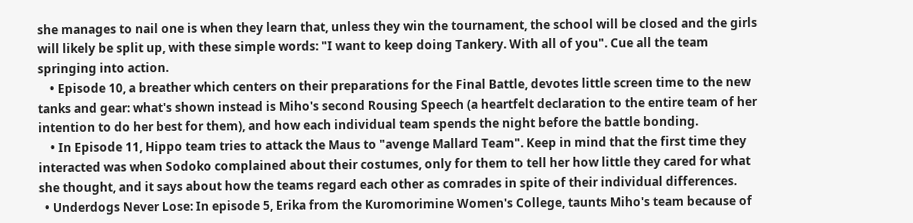she manages to nail one is when they learn that, unless they win the tournament, the school will be closed and the girls will likely be split up, with these simple words: "I want to keep doing Tankery. With all of you". Cue all the team springing into action.
    • Episode 10, a breather which centers on their preparations for the Final Battle, devotes little screen time to the new tanks and gear: what's shown instead is Miho's second Rousing Speech (a heartfelt declaration to the entire team of her intention to do her best for them), and how each individual team spends the night before the battle bonding.
    • In Episode 11, Hippo team tries to attack the Maus to "avenge Mallard Team". Keep in mind that the first time they interacted was when Sodoko complained about their costumes, only for them to tell her how little they cared for what she thought, and it says about how the teams regard each other as comrades in spite of their individual differences.
  • Underdogs Never Lose: In episode 5, Erika from the Kuromorimine Women's College, taunts Miho's team because of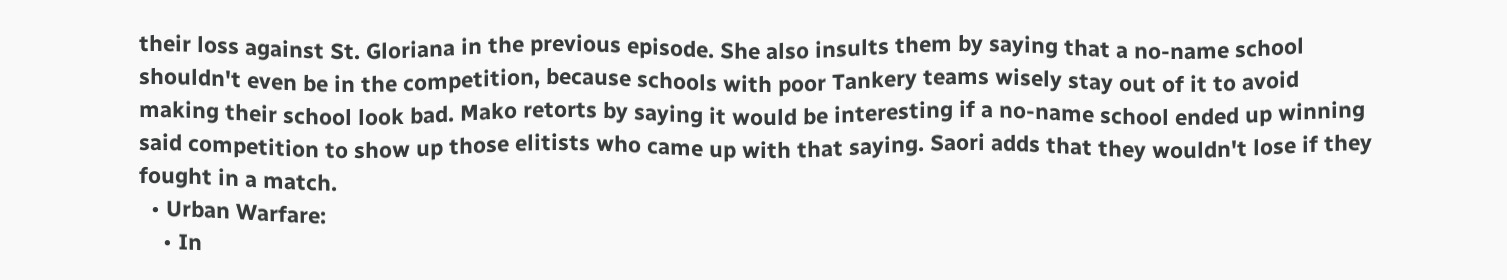their loss against St. Gloriana in the previous episode. She also insults them by saying that a no-name school shouldn't even be in the competition, because schools with poor Tankery teams wisely stay out of it to avoid making their school look bad. Mako retorts by saying it would be interesting if a no-name school ended up winning said competition to show up those elitists who came up with that saying. Saori adds that they wouldn't lose if they fought in a match.
  • Urban Warfare:
    • In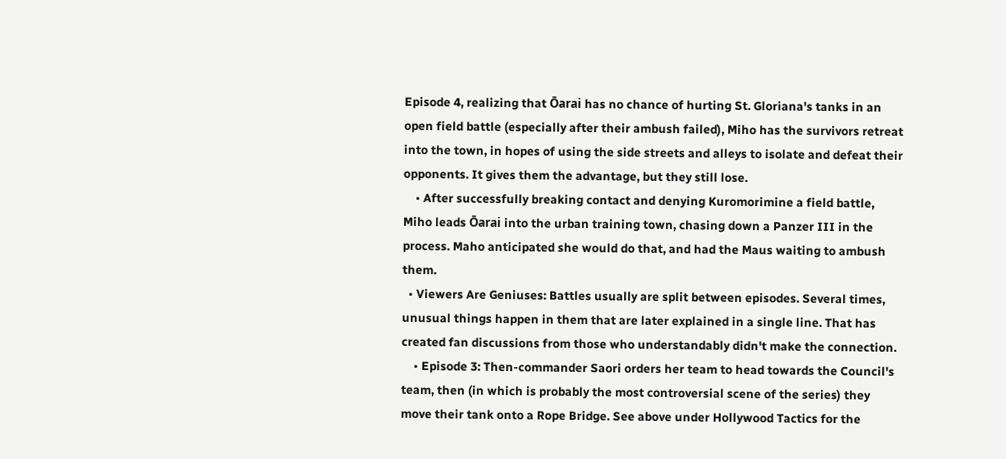Episode 4, realizing that Ōarai has no chance of hurting St. Gloriana's tanks in an open field battle (especially after their ambush failed), Miho has the survivors retreat into the town, in hopes of using the side streets and alleys to isolate and defeat their opponents. It gives them the advantage, but they still lose.
    • After successfully breaking contact and denying Kuromorimine a field battle, Miho leads Ōarai into the urban training town, chasing down a Panzer III in the process. Maho anticipated she would do that, and had the Maus waiting to ambush them.
  • Viewers Are Geniuses: Battles usually are split between episodes. Several times, unusual things happen in them that are later explained in a single line. That has created fan discussions from those who understandably didn't make the connection.
    • Episode 3: Then-commander Saori orders her team to head towards the Council's team, then (in which is probably the most controversial scene of the series) they move their tank onto a Rope Bridge. See above under Hollywood Tactics for the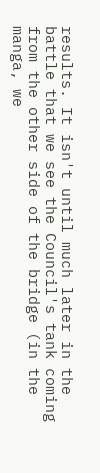results. It isn't until much later in the battle that we see the Council's tank coming from the other side of the bridge (in the manga, we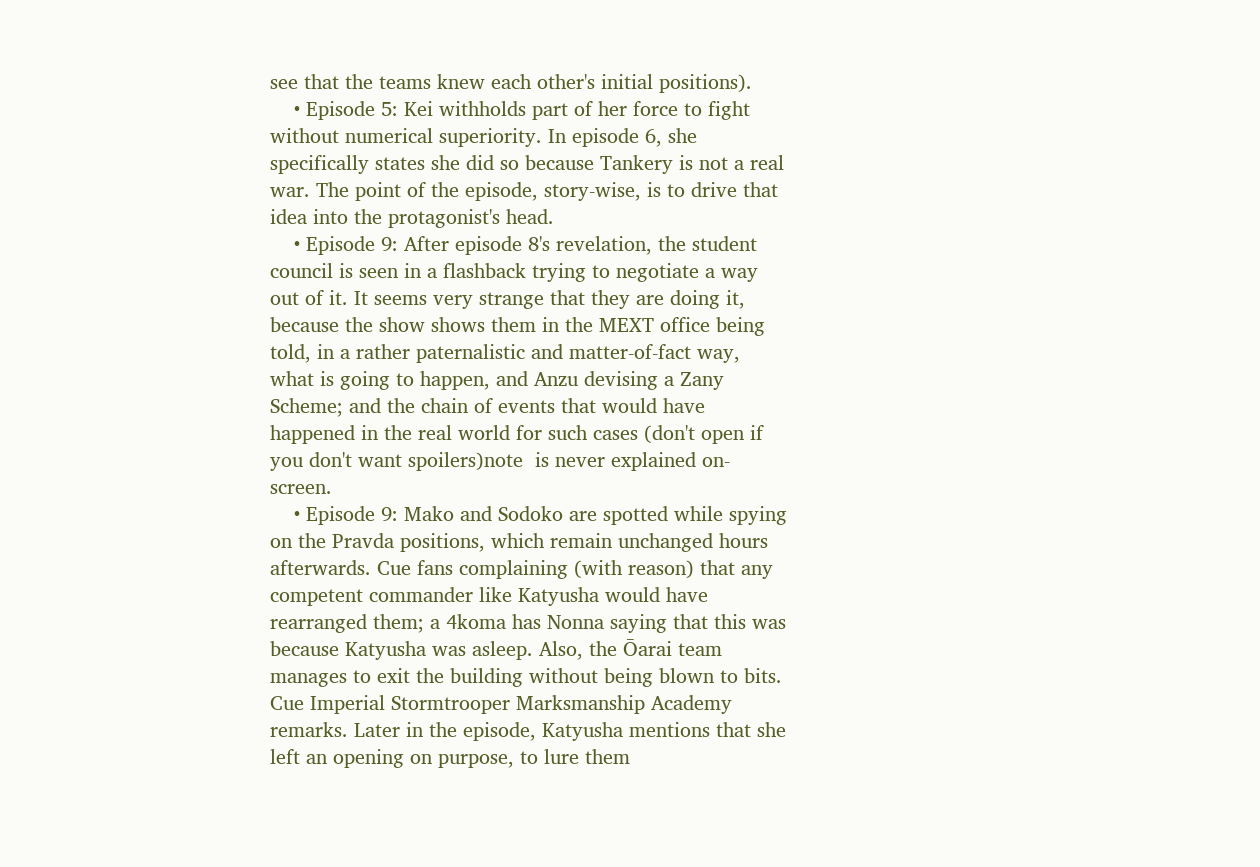see that the teams knew each other's initial positions).
    • Episode 5: Kei withholds part of her force to fight without numerical superiority. In episode 6, she specifically states she did so because Tankery is not a real war. The point of the episode, story-wise, is to drive that idea into the protagonist's head.
    • Episode 9: After episode 8's revelation, the student council is seen in a flashback trying to negotiate a way out of it. It seems very strange that they are doing it, because the show shows them in the MEXT office being told, in a rather paternalistic and matter-of-fact way, what is going to happen, and Anzu devising a Zany Scheme; and the chain of events that would have happened in the real world for such cases (don't open if you don't want spoilers)note  is never explained on-screen.
    • Episode 9: Mako and Sodoko are spotted while spying on the Pravda positions, which remain unchanged hours afterwards. Cue fans complaining (with reason) that any competent commander like Katyusha would have rearranged them; a 4koma has Nonna saying that this was because Katyusha was asleep. Also, the Ōarai team manages to exit the building without being blown to bits. Cue Imperial Stormtrooper Marksmanship Academy remarks. Later in the episode, Katyusha mentions that she left an opening on purpose, to lure them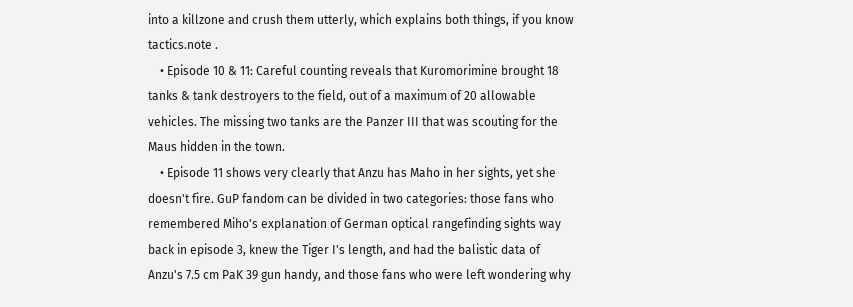into a killzone and crush them utterly, which explains both things, if you know tactics.note .
    • Episode 10 & 11: Careful counting reveals that Kuromorimine brought 18 tanks & tank destroyers to the field, out of a maximum of 20 allowable vehicles. The missing two tanks are the Panzer III that was scouting for the Maus hidden in the town.
    • Episode 11 shows very clearly that Anzu has Maho in her sights, yet she doesn't fire. GuP fandom can be divided in two categories: those fans who remembered Miho's explanation of German optical rangefinding sights way back in episode 3, knew the Tiger I's length, and had the balistic data of Anzu's 7.5 cm PaK 39 gun handy, and those fans who were left wondering why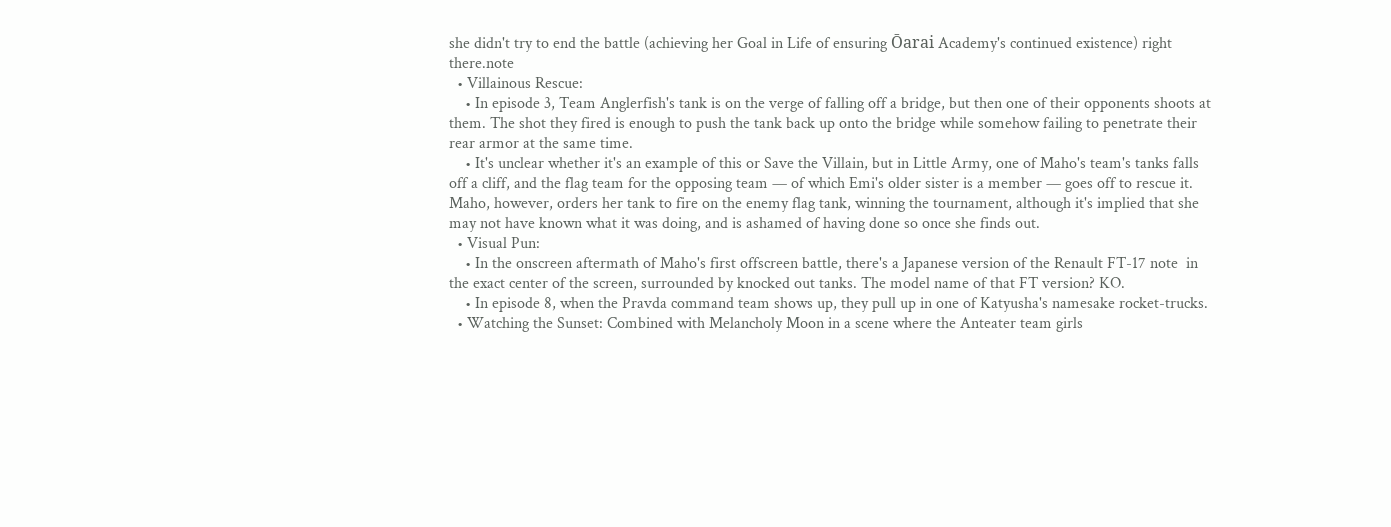she didn't try to end the battle (achieving her Goal in Life of ensuring Ōarai Academy's continued existence) right there.note
  • Villainous Rescue:
    • In episode 3, Team Anglerfish's tank is on the verge of falling off a bridge, but then one of their opponents shoots at them. The shot they fired is enough to push the tank back up onto the bridge while somehow failing to penetrate their rear armor at the same time.
    • It's unclear whether it's an example of this or Save the Villain, but in Little Army, one of Maho's team's tanks falls off a cliff, and the flag team for the opposing team — of which Emi's older sister is a member — goes off to rescue it. Maho, however, orders her tank to fire on the enemy flag tank, winning the tournament, although it's implied that she may not have known what it was doing, and is ashamed of having done so once she finds out.
  • Visual Pun:
    • In the onscreen aftermath of Maho's first offscreen battle, there's a Japanese version of the Renault FT-17 note  in the exact center of the screen, surrounded by knocked out tanks. The model name of that FT version? KO.
    • In episode 8, when the Pravda command team shows up, they pull up in one of Katyusha's namesake rocket-trucks.
  • Watching the Sunset: Combined with Melancholy Moon in a scene where the Anteater team girls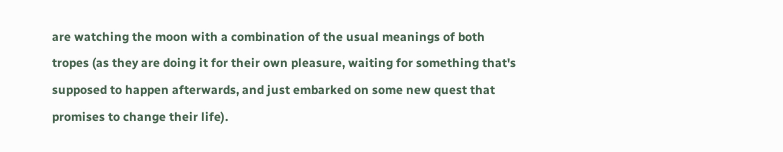are watching the moon with a combination of the usual meanings of both tropes (as they are doing it for their own pleasure, waiting for something that's supposed to happen afterwards, and just embarked on some new quest that promises to change their life).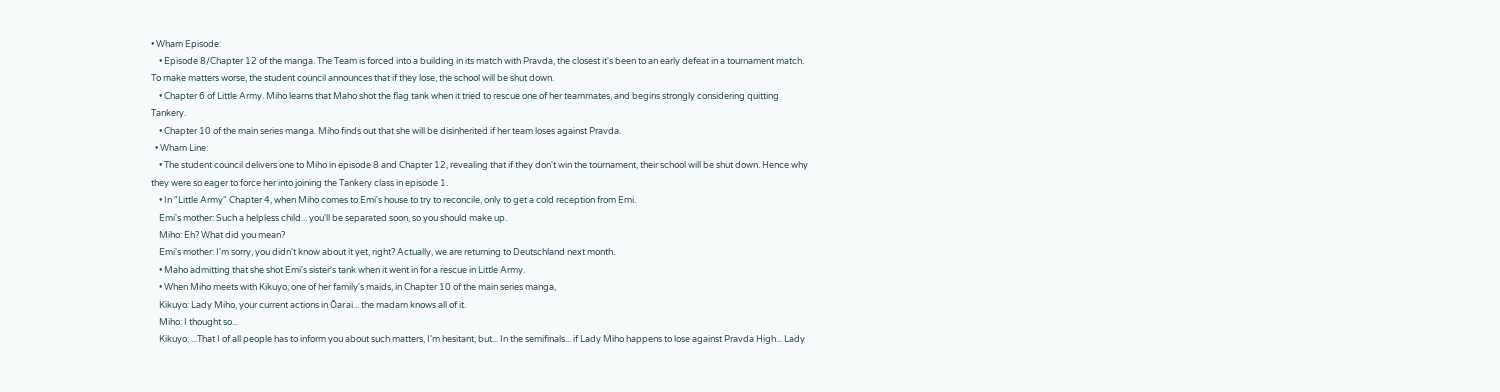• Wham Episode:
    • Episode 8/Chapter 12 of the manga. The Team is forced into a building in its match with Pravda, the closest it's been to an early defeat in a tournament match. To make matters worse, the student council announces that if they lose, the school will be shut down.
    • Chapter 6 of Little Army. Miho learns that Maho shot the flag tank when it tried to rescue one of her teammates, and begins strongly considering quitting Tankery.
    • Chapter 10 of the main series manga. Miho finds out that she will be disinherited if her team loses against Pravda.
  • Wham Line:
    • The student council delivers one to Miho in episode 8 and Chapter 12, revealing that if they don't win the tournament, their school will be shut down. Hence why they were so eager to force her into joining the Tankery class in episode 1.
    • In "Little Army" Chapter 4, when Miho comes to Emi's house to try to reconcile, only to get a cold reception from Emi.
    Emi's mother: Such a helpless child... you'll be separated soon, so you should make up.
    Miho: Eh? What did you mean?
    Emi's mother: I'm sorry, you didn't know about it yet, right? Actually, we are returning to Deutschland next month.
    • Maho admitting that she shot Emi's sister's tank when it went in for a rescue in Little Army.
    • When Miho meets with Kikuyo, one of her family's maids, in Chapter 10 of the main series manga,
    Kikuyo: Lady Miho, your current actions in Ōarai... the madam knows all of it.
    Miho: I thought so...
    Kikuyo: ...That I of all people has to inform you about such matters, I'm hesitant, but... In the semifinals... if Lady Miho happens to lose against Pravda High... Lady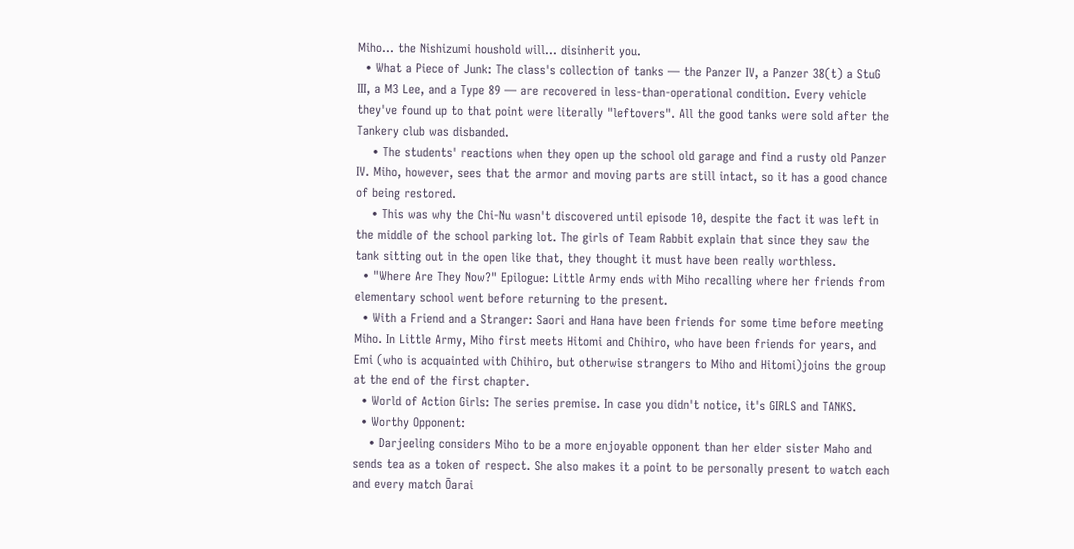Miho... the Nishizumi houshold will... disinherit you.
  • What a Piece of Junk: The class's collection of tanks — the Panzer IV, a Panzer 38(t) a StuG III, a M3 Lee, and a Type 89 — are recovered in less-than-operational condition. Every vehicle they've found up to that point were literally "leftovers". All the good tanks were sold after the Tankery club was disbanded.
    • The students' reactions when they open up the school old garage and find a rusty old Panzer IV. Miho, however, sees that the armor and moving parts are still intact, so it has a good chance of being restored.
    • This was why the Chi-Nu wasn't discovered until episode 10, despite the fact it was left in the middle of the school parking lot. The girls of Team Rabbit explain that since they saw the tank sitting out in the open like that, they thought it must have been really worthless.
  • "Where Are They Now?" Epilogue: Little Army ends with Miho recalling where her friends from elementary school went before returning to the present.
  • With a Friend and a Stranger: Saori and Hana have been friends for some time before meeting Miho. In Little Army, Miho first meets Hitomi and Chihiro, who have been friends for years, and Emi (who is acquainted with Chihiro, but otherwise strangers to Miho and Hitomi)joins the group at the end of the first chapter.
  • World of Action Girls: The series premise. In case you didn't notice, it's GIRLS and TANKS.
  • Worthy Opponent:
    • Darjeeling considers Miho to be a more enjoyable opponent than her elder sister Maho and sends tea as a token of respect. She also makes it a point to be personally present to watch each and every match Ōarai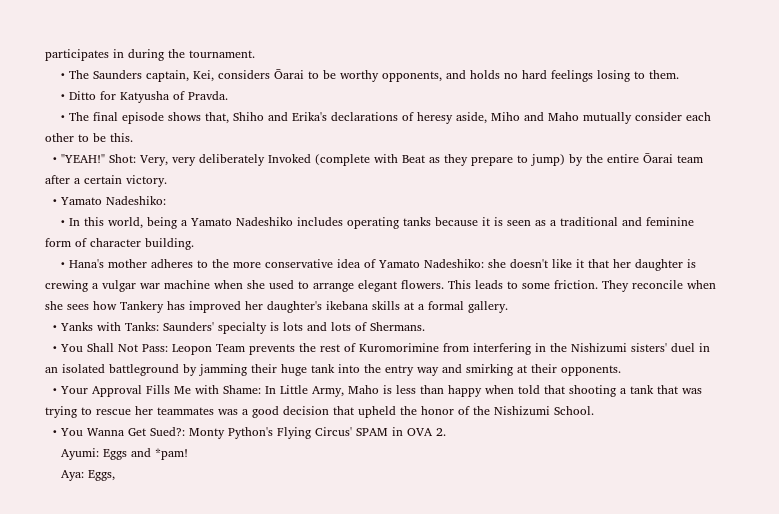participates in during the tournament.
    • The Saunders captain, Kei, considers Ōarai to be worthy opponents, and holds no hard feelings losing to them.
    • Ditto for Katyusha of Pravda.
    • The final episode shows that, Shiho and Erika's declarations of heresy aside, Miho and Maho mutually consider each other to be this.
  • "YEAH!" Shot: Very, very deliberately Invoked (complete with Beat as they prepare to jump) by the entire Ōarai team after a certain victory.
  • Yamato Nadeshiko:
    • In this world, being a Yamato Nadeshiko includes operating tanks because it is seen as a traditional and feminine form of character building.
    • Hana's mother adheres to the more conservative idea of Yamato Nadeshiko: she doesn't like it that her daughter is crewing a vulgar war machine when she used to arrange elegant flowers. This leads to some friction. They reconcile when she sees how Tankery has improved her daughter's ikebana skills at a formal gallery.
  • Yanks with Tanks: Saunders' specialty is lots and lots of Shermans.
  • You Shall Not Pass: Leopon Team prevents the rest of Kuromorimine from interfering in the Nishizumi sisters' duel in an isolated battleground by jamming their huge tank into the entry way and smirking at their opponents.
  • Your Approval Fills Me with Shame: In Little Army, Maho is less than happy when told that shooting a tank that was trying to rescue her teammates was a good decision that upheld the honor of the Nishizumi School.
  • You Wanna Get Sued?: Monty Python's Flying Circus' SPAM in OVA 2.
    Ayumi: Eggs and *pam!
    Aya: Eggs,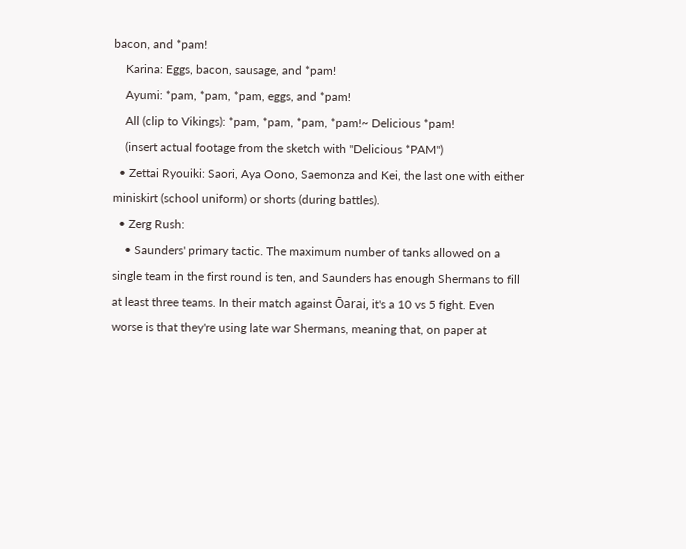bacon, and *pam!
    Karina: Eggs, bacon, sausage, and *pam!
    Ayumi: *pam, *pam, *pam, eggs, and *pam!
    All (clip to Vikings): *pam, *pam, *pam, *pam!~ Delicious *pam!
    (insert actual footage from the sketch with "Delicious *PAM")
  • Zettai Ryouiki: Saori, Aya Oono, Saemonza and Kei, the last one with either miniskirt (school uniform) or shorts (during battles).
  • Zerg Rush:
    • Saunders' primary tactic. The maximum number of tanks allowed on a single team in the first round is ten, and Saunders has enough Shermans to fill at least three teams. In their match against Ōarai, it's a 10 vs 5 fight. Even worse is that they're using late war Shermans, meaning that, on paper at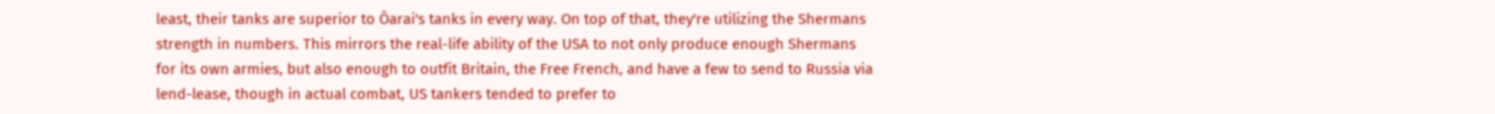least, their tanks are superior to Ōarai's tanks in every way. On top of that, they're utilizing the Shermans strength in numbers. This mirrors the real-life ability of the USA to not only produce enough Shermans for its own armies, but also enough to outfit Britain, the Free French, and have a few to send to Russia via lend-lease, though in actual combat, US tankers tended to prefer to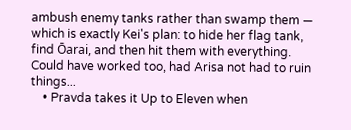ambush enemy tanks rather than swamp them — which is exactly Kei's plan: to hide her flag tank, find Ōarai, and then hit them with everything. Could have worked too, had Arisa not had to ruin things...
    • Pravda takes it Up to Eleven when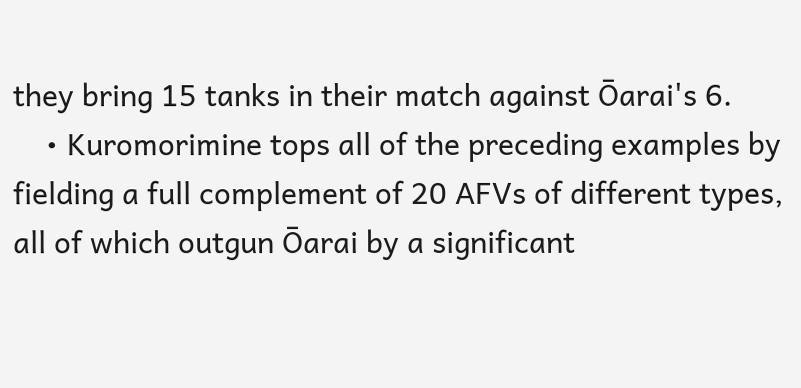they bring 15 tanks in their match against Ōarai's 6.
    • Kuromorimine tops all of the preceding examples by fielding a full complement of 20 AFVs of different types, all of which outgun Ōarai by a significant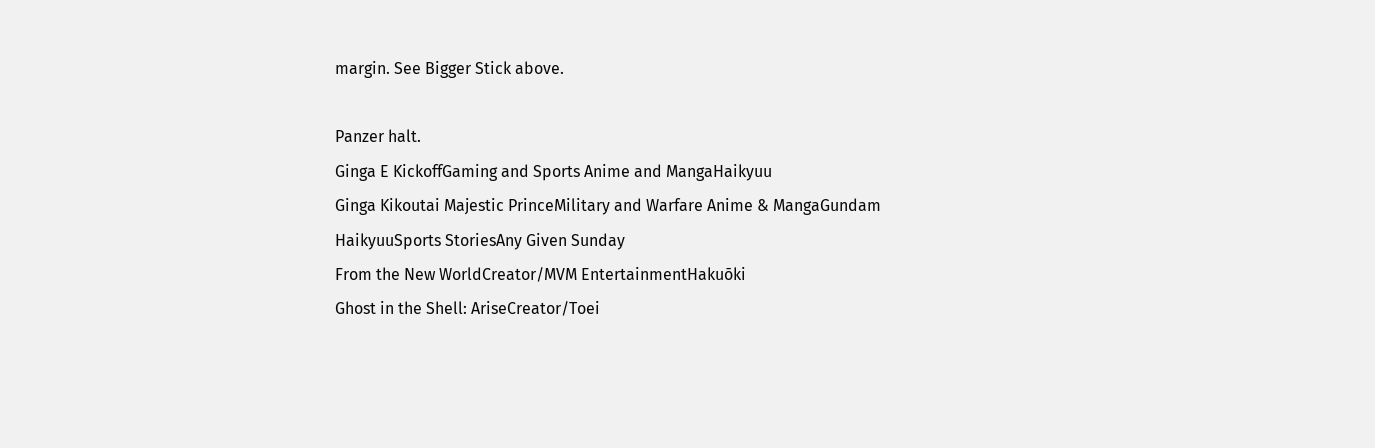margin. See Bigger Stick above.

Panzer halt.
Ginga E KickoffGaming and Sports Anime and MangaHaikyuu
Ginga Kikoutai Majestic PrinceMilitary and Warfare Anime & MangaGundam
HaikyuuSports StoriesAny Given Sunday
From the New WorldCreator/MVM EntertainmentHakuōki
Ghost in the Shell: AriseCreator/Toei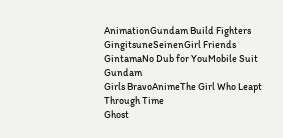AnimationGundam Build Fighters
GingitsuneSeinenGirl Friends
GintamaNo Dub for YouMobile Suit Gundam
Girls BravoAnimeThe Girl Who Leapt Through Time
Ghost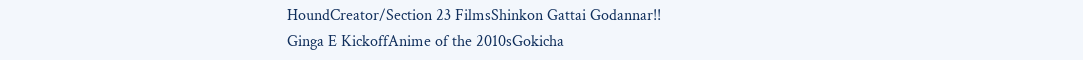HoundCreator/Section 23 FilmsShinkon Gattai Godannar!!
Ginga E KickoffAnime of the 2010sGokicha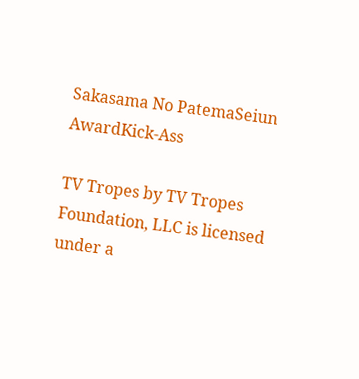Sakasama No PatemaSeiun AwardKick-Ass

TV Tropes by TV Tropes Foundation, LLC is licensed under a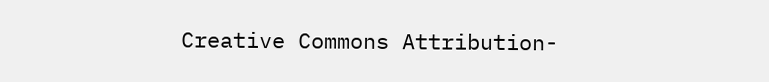Creative Commons Attribution-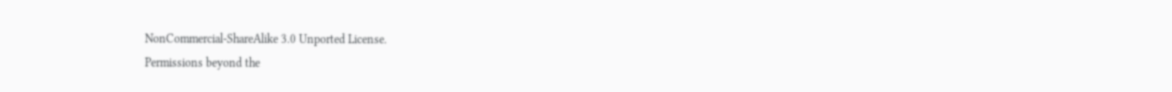NonCommercial-ShareAlike 3.0 Unported License.
Permissions beyond the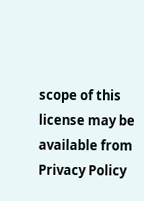scope of this license may be available from
Privacy Policy